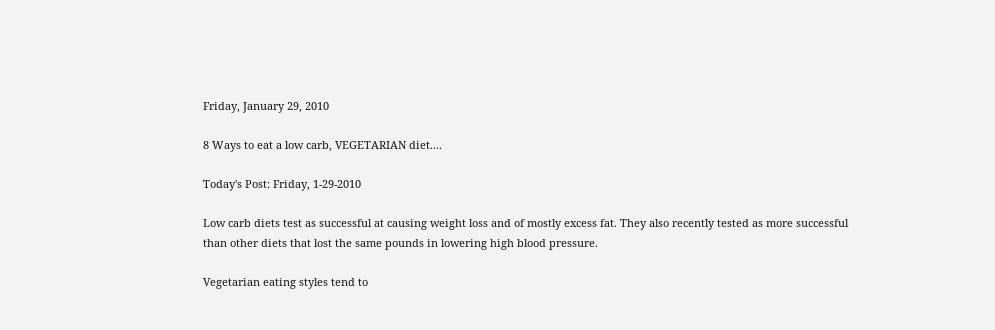Friday, January 29, 2010

8 Ways to eat a low carb, VEGETARIAN diet....

Today's Post: Friday, 1-29-2010

Low carb diets test as successful at causing weight loss and of mostly excess fat. They also recently tested as more successful than other diets that lost the same pounds in lowering high blood pressure.

Vegetarian eating styles tend to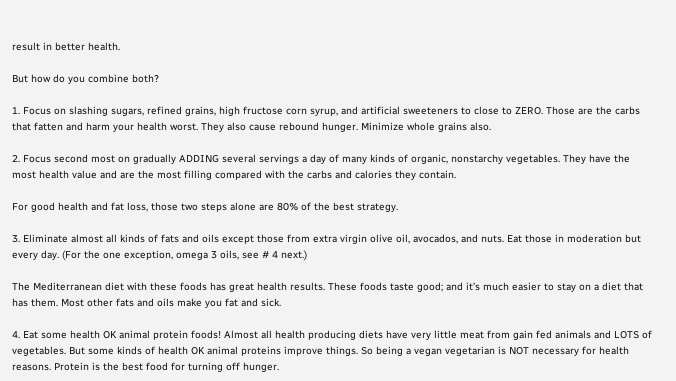result in better health.

But how do you combine both?

1. Focus on slashing sugars, refined grains, high fructose corn syrup, and artificial sweeteners to close to ZERO. Those are the carbs that fatten and harm your health worst. They also cause rebound hunger. Minimize whole grains also.

2. Focus second most on gradually ADDING several servings a day of many kinds of organic, nonstarchy vegetables. They have the most health value and are the most filling compared with the carbs and calories they contain.

For good health and fat loss, those two steps alone are 80% of the best strategy.

3. Eliminate almost all kinds of fats and oils except those from extra virgin olive oil, avocados, and nuts. Eat those in moderation but every day. (For the one exception, omega 3 oils, see # 4 next.)

The Mediterranean diet with these foods has great health results. These foods taste good; and it’s much easier to stay on a diet that has them. Most other fats and oils make you fat and sick.

4. Eat some health OK animal protein foods! Almost all health producing diets have very little meat from gain fed animals and LOTS of vegetables. But some kinds of health OK animal proteins improve things. So being a vegan vegetarian is NOT necessary for health reasons. Protein is the best food for turning off hunger.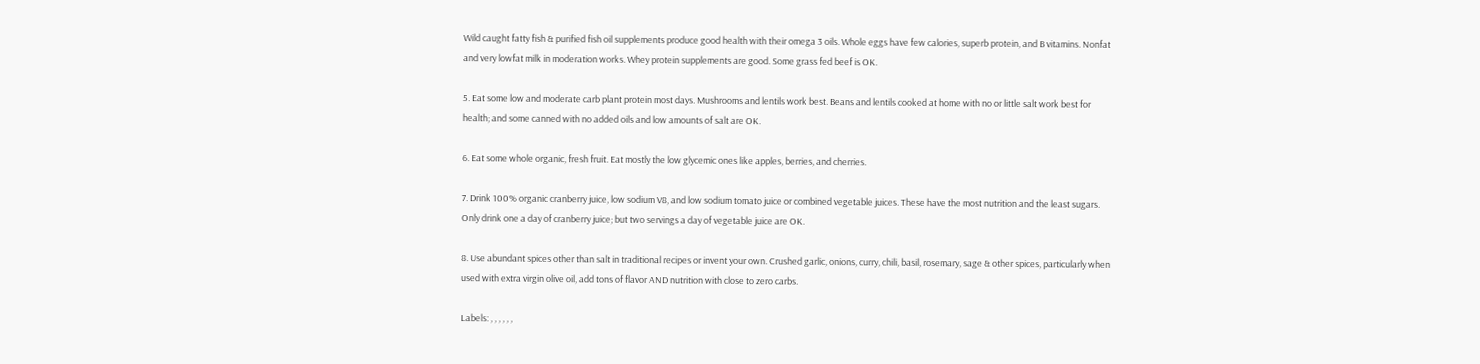Wild caught fatty fish & purified fish oil supplements produce good health with their omega 3 oils. Whole eggs have few calories, superb protein, and B vitamins. Nonfat and very lowfat milk in moderation works. Whey protein supplements are good. Some grass fed beef is OK.

5. Eat some low and moderate carb plant protein most days. Mushrooms and lentils work best. Beans and lentils cooked at home with no or little salt work best for health; and some canned with no added oils and low amounts of salt are OK.

6. Eat some whole organic, fresh fruit. Eat mostly the low glycemic ones like apples, berries, and cherries.

7. Drink 100% organic cranberry juice, low sodium V8, and low sodium tomato juice or combined vegetable juices. These have the most nutrition and the least sugars. Only drink one a day of cranberry juice; but two servings a day of vegetable juice are OK.

8. Use abundant spices other than salt in traditional recipes or invent your own. Crushed garlic, onions, curry, chili, basil, rosemary, sage & other spices, particularly when used with extra virgin olive oil, add tons of flavor AND nutrition with close to zero carbs.

Labels: , , , , , ,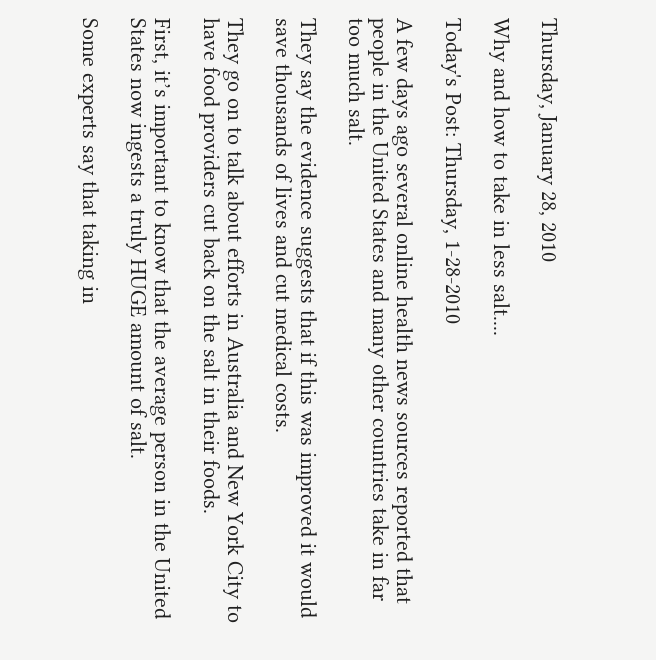Thursday, January 28, 2010

Why and how to take in less salt....

Today's Post: Thursday, 1-28-2010

A few days ago several online health news sources reported that people in the United States and many other countries take in far too much salt.

They say the evidence suggests that if this was improved it would save thousands of lives and cut medical costs.

They go on to talk about efforts in Australia and New York City to have food providers cut back on the salt in their foods.

First, it’s important to know that the average person in the United States now ingests a truly HUGE amount of salt.

Some experts say that taking in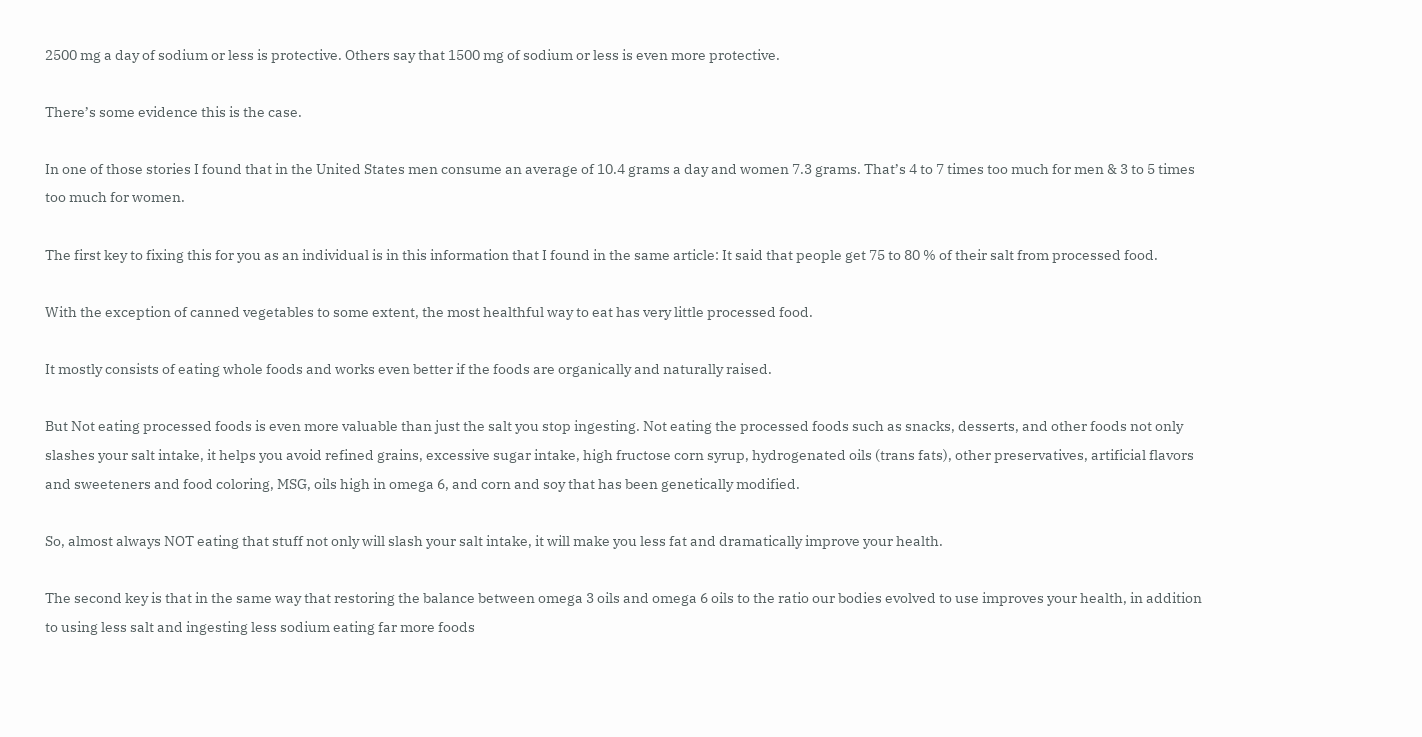2500 mg a day of sodium or less is protective. Others say that 1500 mg of sodium or less is even more protective.

There’s some evidence this is the case.

In one of those stories I found that in the United States men consume an average of 10.4 grams a day and women 7.3 grams. That’s 4 to 7 times too much for men & 3 to 5 times too much for women.

The first key to fixing this for you as an individual is in this information that I found in the same article: It said that people get 75 to 80 % of their salt from processed food.

With the exception of canned vegetables to some extent, the most healthful way to eat has very little processed food.

It mostly consists of eating whole foods and works even better if the foods are organically and naturally raised.

But Not eating processed foods is even more valuable than just the salt you stop ingesting. Not eating the processed foods such as snacks, desserts, and other foods not only slashes your salt intake, it helps you avoid refined grains, excessive sugar intake, high fructose corn syrup, hydrogenated oils (trans fats), other preservatives, artificial flavors and sweeteners and food coloring, MSG, oils high in omega 6, and corn and soy that has been genetically modified.

So, almost always NOT eating that stuff not only will slash your salt intake, it will make you less fat and dramatically improve your health.

The second key is that in the same way that restoring the balance between omega 3 oils and omega 6 oils to the ratio our bodies evolved to use improves your health, in addition to using less salt and ingesting less sodium eating far more foods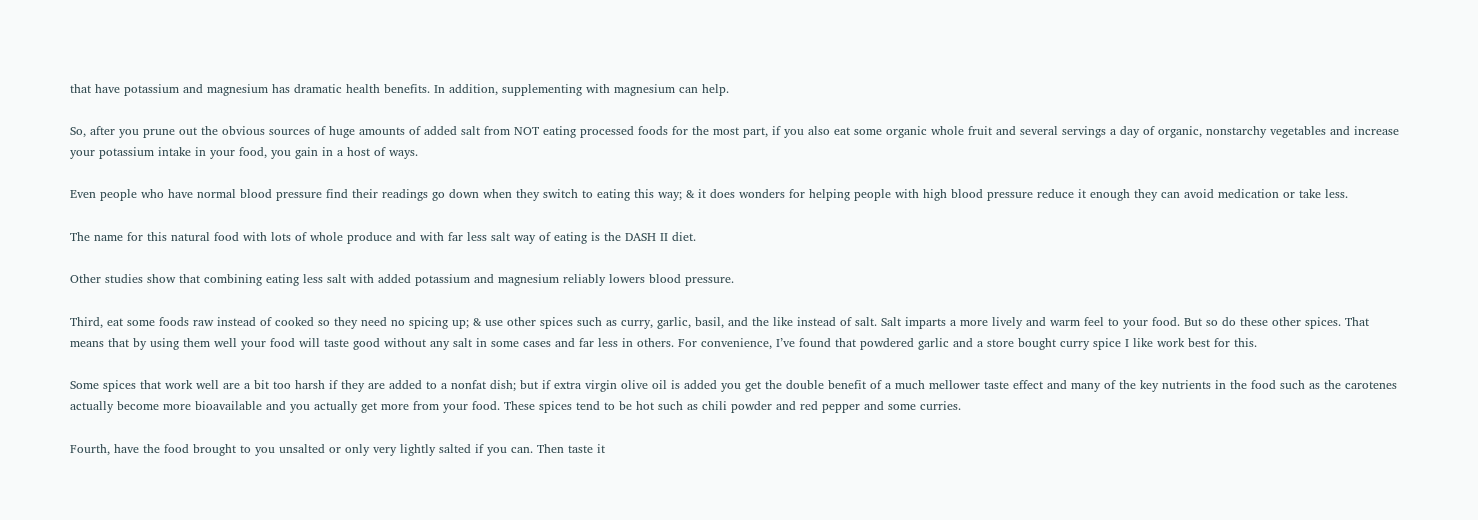that have potassium and magnesium has dramatic health benefits. In addition, supplementing with magnesium can help.

So, after you prune out the obvious sources of huge amounts of added salt from NOT eating processed foods for the most part, if you also eat some organic whole fruit and several servings a day of organic, nonstarchy vegetables and increase your potassium intake in your food, you gain in a host of ways.

Even people who have normal blood pressure find their readings go down when they switch to eating this way; & it does wonders for helping people with high blood pressure reduce it enough they can avoid medication or take less.

The name for this natural food with lots of whole produce and with far less salt way of eating is the DASH II diet.

Other studies show that combining eating less salt with added potassium and magnesium reliably lowers blood pressure.

Third, eat some foods raw instead of cooked so they need no spicing up; & use other spices such as curry, garlic, basil, and the like instead of salt. Salt imparts a more lively and warm feel to your food. But so do these other spices. That means that by using them well your food will taste good without any salt in some cases and far less in others. For convenience, I’ve found that powdered garlic and a store bought curry spice I like work best for this.

Some spices that work well are a bit too harsh if they are added to a nonfat dish; but if extra virgin olive oil is added you get the double benefit of a much mellower taste effect and many of the key nutrients in the food such as the carotenes actually become more bioavailable and you actually get more from your food. These spices tend to be hot such as chili powder and red pepper and some curries.

Fourth, have the food brought to you unsalted or only very lightly salted if you can. Then taste it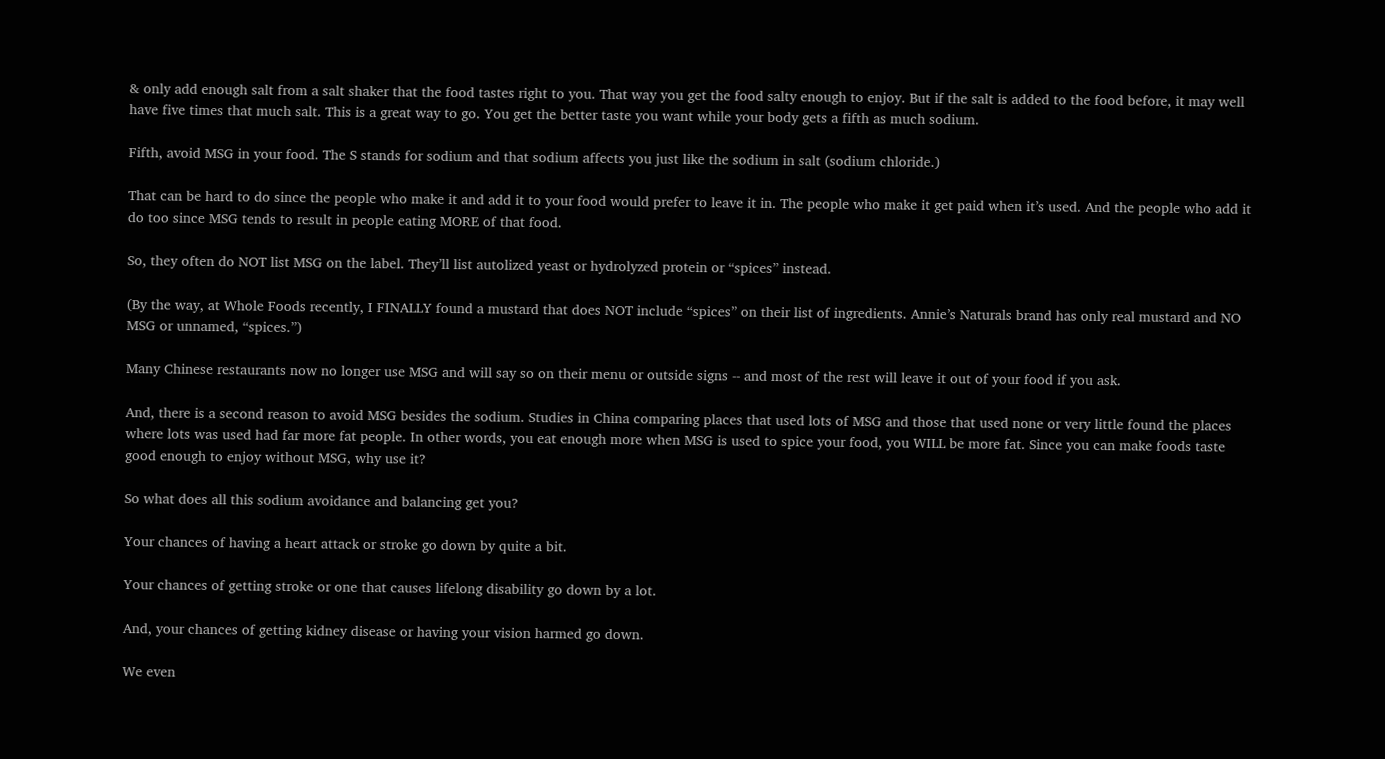& only add enough salt from a salt shaker that the food tastes right to you. That way you get the food salty enough to enjoy. But if the salt is added to the food before, it may well have five times that much salt. This is a great way to go. You get the better taste you want while your body gets a fifth as much sodium.

Fifth, avoid MSG in your food. The S stands for sodium and that sodium affects you just like the sodium in salt (sodium chloride.)

That can be hard to do since the people who make it and add it to your food would prefer to leave it in. The people who make it get paid when it’s used. And the people who add it do too since MSG tends to result in people eating MORE of that food.

So, they often do NOT list MSG on the label. They’ll list autolized yeast or hydrolyzed protein or “spices” instead.

(By the way, at Whole Foods recently, I FINALLY found a mustard that does NOT include “spices” on their list of ingredients. Annie’s Naturals brand has only real mustard and NO MSG or unnamed, “spices.”)

Many Chinese restaurants now no longer use MSG and will say so on their menu or outside signs -- and most of the rest will leave it out of your food if you ask.

And, there is a second reason to avoid MSG besides the sodium. Studies in China comparing places that used lots of MSG and those that used none or very little found the places where lots was used had far more fat people. In other words, you eat enough more when MSG is used to spice your food, you WILL be more fat. Since you can make foods taste good enough to enjoy without MSG, why use it?

So what does all this sodium avoidance and balancing get you?

Your chances of having a heart attack or stroke go down by quite a bit.

Your chances of getting stroke or one that causes lifelong disability go down by a lot.

And, your chances of getting kidney disease or having your vision harmed go down.

We even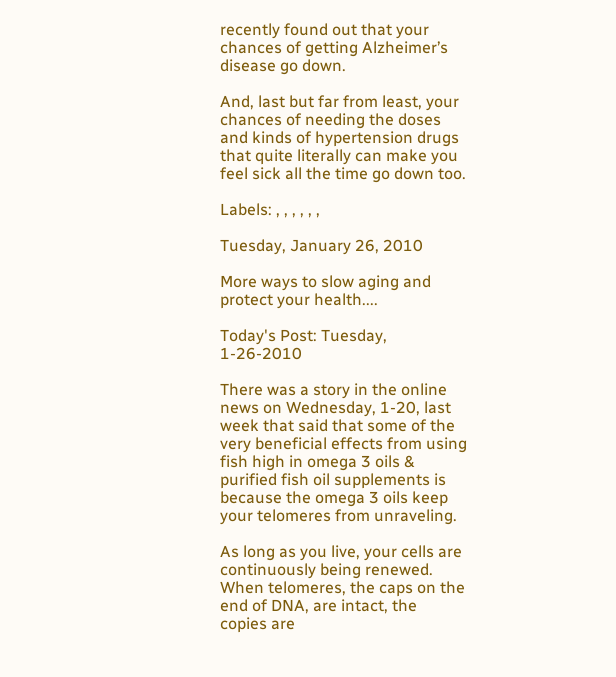recently found out that your chances of getting Alzheimer’s disease go down.

And, last but far from least, your chances of needing the doses and kinds of hypertension drugs that quite literally can make you feel sick all the time go down too.

Labels: , , , , , ,

Tuesday, January 26, 2010

More ways to slow aging and protect your health....

Today's Post: Tuesday, 1-26-2010

There was a story in the online news on Wednesday, 1-20, last week that said that some of the very beneficial effects from using fish high in omega 3 oils & purified fish oil supplements is because the omega 3 oils keep your telomeres from unraveling.

As long as you live, your cells are continuously being renewed. When telomeres, the caps on the end of DNA, are intact, the copies are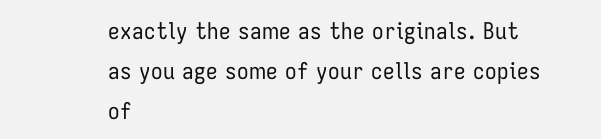exactly the same as the originals. But as you age some of your cells are copies of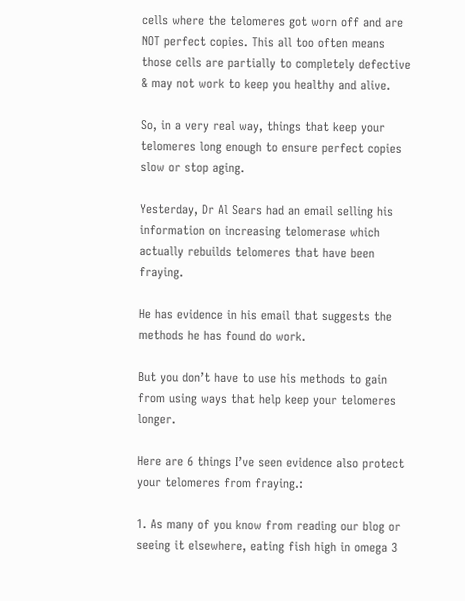cells where the telomeres got worn off and are NOT perfect copies. This all too often means those cells are partially to completely defective & may not work to keep you healthy and alive.

So, in a very real way, things that keep your telomeres long enough to ensure perfect copies slow or stop aging.

Yesterday, Dr Al Sears had an email selling his information on increasing telomerase which actually rebuilds telomeres that have been fraying.

He has evidence in his email that suggests the methods he has found do work.

But you don’t have to use his methods to gain from using ways that help keep your telomeres longer.

Here are 6 things I’ve seen evidence also protect your telomeres from fraying.:

1. As many of you know from reading our blog or seeing it elsewhere, eating fish high in omega 3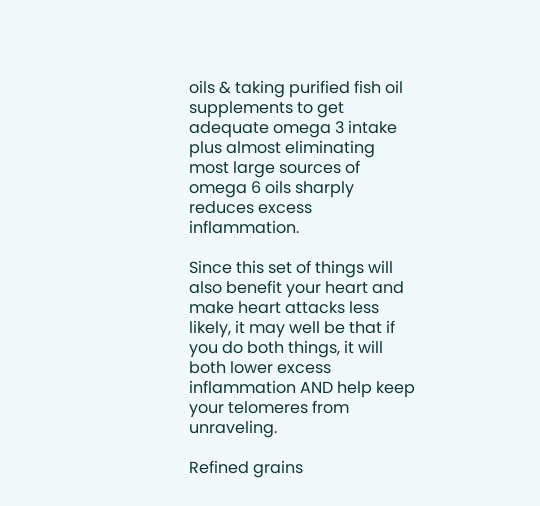oils & taking purified fish oil supplements to get adequate omega 3 intake plus almost eliminating most large sources of omega 6 oils sharply reduces excess inflammation.

Since this set of things will also benefit your heart and make heart attacks less likely, it may well be that if you do both things, it will both lower excess inflammation AND help keep your telomeres from unraveling.

Refined grains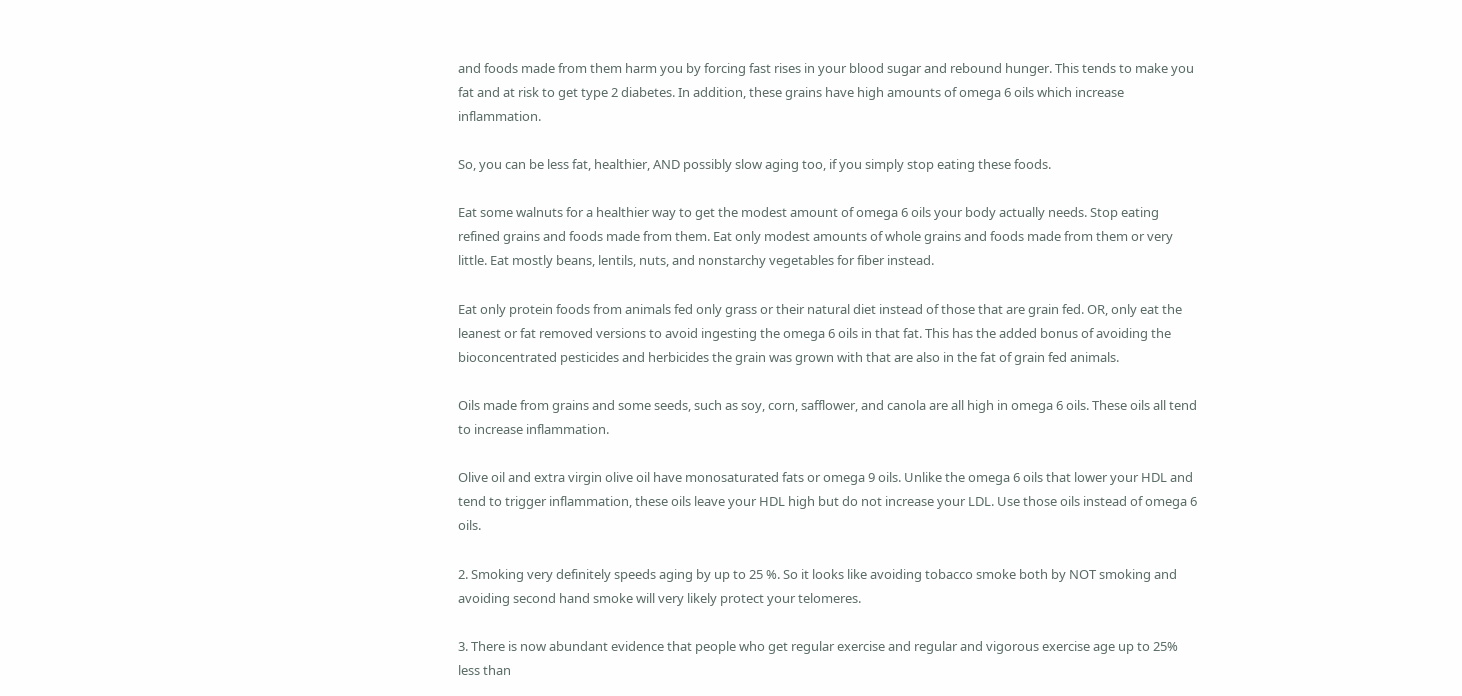and foods made from them harm you by forcing fast rises in your blood sugar and rebound hunger. This tends to make you fat and at risk to get type 2 diabetes. In addition, these grains have high amounts of omega 6 oils which increase inflammation.

So, you can be less fat, healthier, AND possibly slow aging too, if you simply stop eating these foods.

Eat some walnuts for a healthier way to get the modest amount of omega 6 oils your body actually needs. Stop eating refined grains and foods made from them. Eat only modest amounts of whole grains and foods made from them or very little. Eat mostly beans, lentils, nuts, and nonstarchy vegetables for fiber instead.

Eat only protein foods from animals fed only grass or their natural diet instead of those that are grain fed. OR, only eat the leanest or fat removed versions to avoid ingesting the omega 6 oils in that fat. This has the added bonus of avoiding the bioconcentrated pesticides and herbicides the grain was grown with that are also in the fat of grain fed animals.

Oils made from grains and some seeds, such as soy, corn, safflower, and canola are all high in omega 6 oils. These oils all tend to increase inflammation.

Olive oil and extra virgin olive oil have monosaturated fats or omega 9 oils. Unlike the omega 6 oils that lower your HDL and tend to trigger inflammation, these oils leave your HDL high but do not increase your LDL. Use those oils instead of omega 6 oils.

2. Smoking very definitely speeds aging by up to 25 %. So it looks like avoiding tobacco smoke both by NOT smoking and avoiding second hand smoke will very likely protect your telomeres.

3. There is now abundant evidence that people who get regular exercise and regular and vigorous exercise age up to 25% less than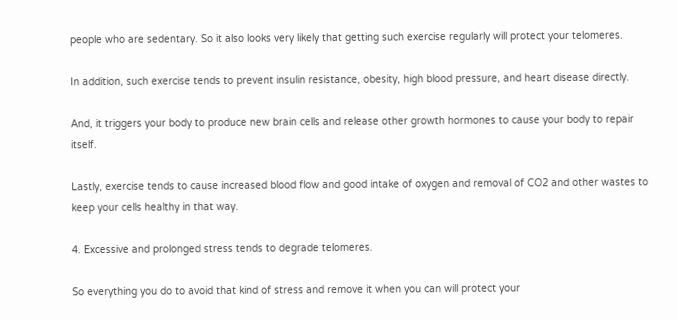people who are sedentary. So it also looks very likely that getting such exercise regularly will protect your telomeres.

In addition, such exercise tends to prevent insulin resistance, obesity, high blood pressure, and heart disease directly.

And, it triggers your body to produce new brain cells and release other growth hormones to cause your body to repair itself.

Lastly, exercise tends to cause increased blood flow and good intake of oxygen and removal of CO2 and other wastes to keep your cells healthy in that way.

4. Excessive and prolonged stress tends to degrade telomeres.

So everything you do to avoid that kind of stress and remove it when you can will protect your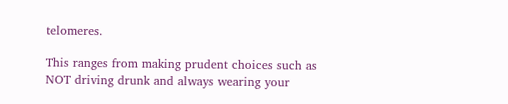telomeres.

This ranges from making prudent choices such as NOT driving drunk and always wearing your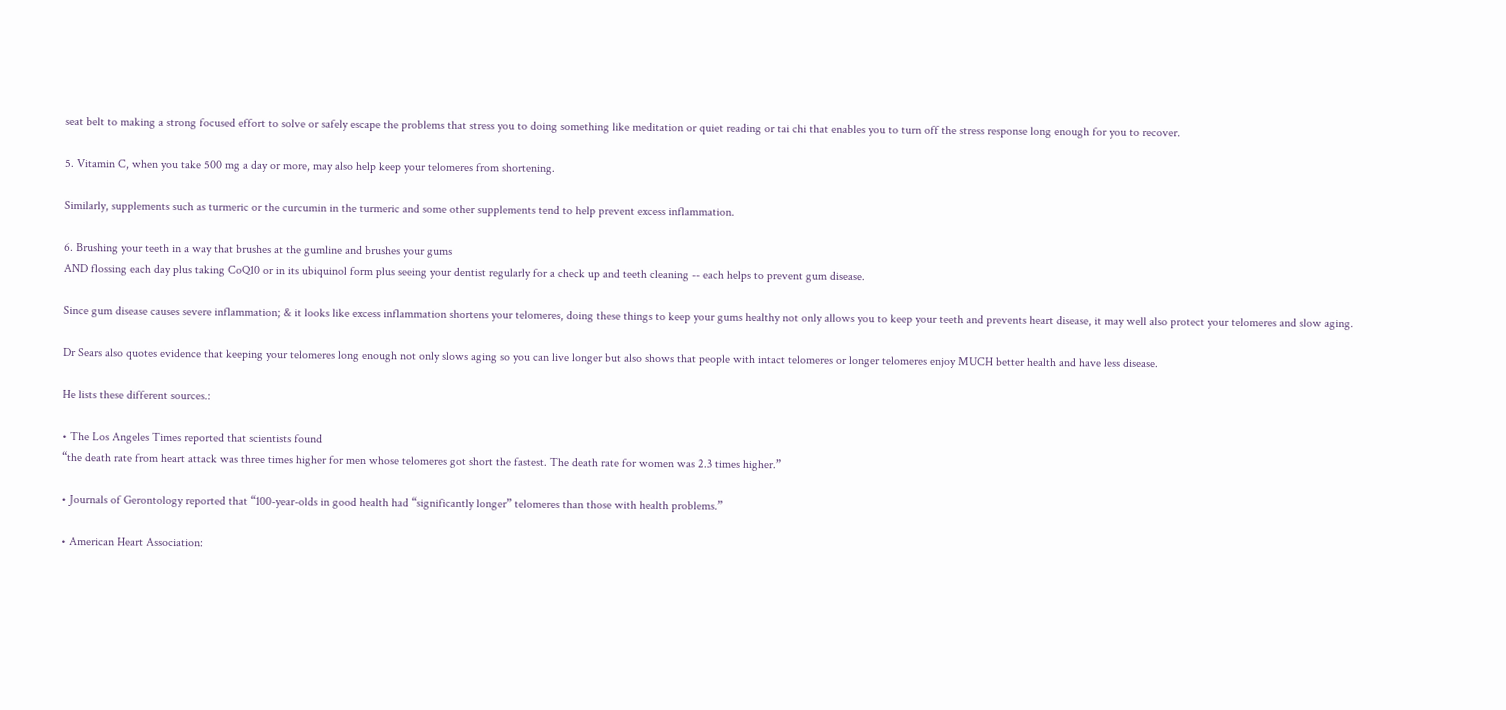seat belt to making a strong focused effort to solve or safely escape the problems that stress you to doing something like meditation or quiet reading or tai chi that enables you to turn off the stress response long enough for you to recover.

5. Vitamin C, when you take 500 mg a day or more, may also help keep your telomeres from shortening.

Similarly, supplements such as turmeric or the curcumin in the turmeric and some other supplements tend to help prevent excess inflammation.

6. Brushing your teeth in a way that brushes at the gumline and brushes your gums
AND flossing each day plus taking CoQ10 or in its ubiquinol form plus seeing your dentist regularly for a check up and teeth cleaning -- each helps to prevent gum disease.

Since gum disease causes severe inflammation; & it looks like excess inflammation shortens your telomeres, doing these things to keep your gums healthy not only allows you to keep your teeth and prevents heart disease, it may well also protect your telomeres and slow aging.

Dr Sears also quotes evidence that keeping your telomeres long enough not only slows aging so you can live longer but also shows that people with intact telomeres or longer telomeres enjoy MUCH better health and have less disease.

He lists these different sources.:

• The Los Angeles Times reported that scientists found
“the death rate from heart attack was three times higher for men whose telomeres got short the fastest. The death rate for women was 2.3 times higher.”

• Journals of Gerontology reported that “100-year-olds in good health had “significantly longer” telomeres than those with health problems.”

• American Heart Association: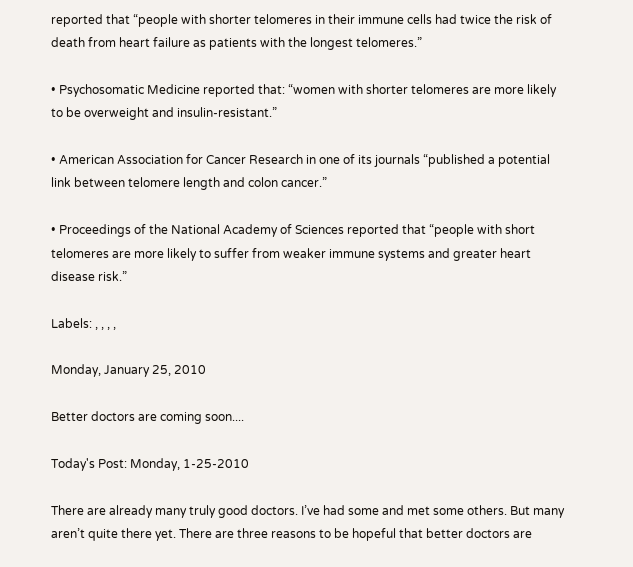reported that “people with shorter telomeres in their immune cells had twice the risk of death from heart failure as patients with the longest telomeres.”

• Psychosomatic Medicine reported that: “women with shorter telomeres are more likely to be overweight and insulin-resistant.”

• American Association for Cancer Research in one of its journals “published a potential link between telomere length and colon cancer.”

• Proceedings of the National Academy of Sciences reported that “people with short telomeres are more likely to suffer from weaker immune systems and greater heart disease risk.”

Labels: , , , ,

Monday, January 25, 2010

Better doctors are coming soon....

Today's Post: Monday, 1-25-2010

There are already many truly good doctors. I’ve had some and met some others. But many aren’t quite there yet. There are three reasons to be hopeful that better doctors are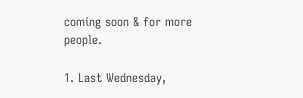coming soon & for more people.

1. Last Wednesday,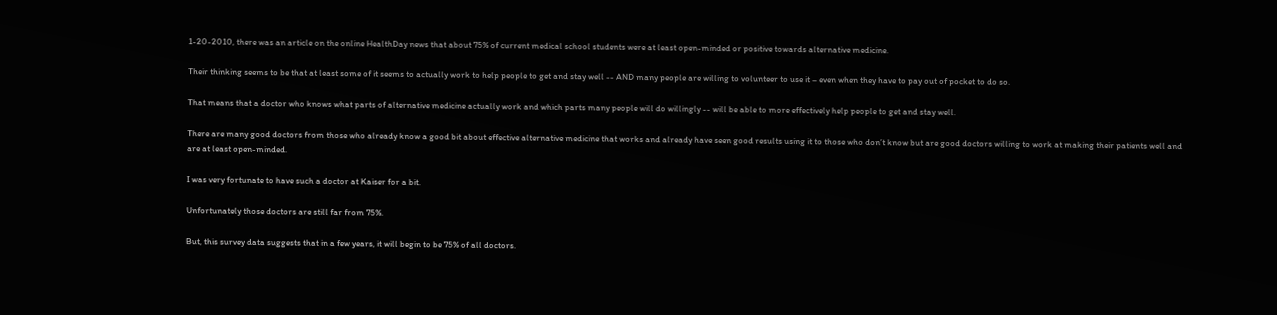1-20-2010, there was an article on the online HealthDay news that about 75% of current medical school students were at least open-minded or positive towards alternative medicine.

Their thinking seems to be that at least some of it seems to actually work to help people to get and stay well -- AND many people are willing to volunteer to use it – even when they have to pay out of pocket to do so.

That means that a doctor who knows what parts of alternative medicine actually work and which parts many people will do willingly -- will be able to more effectively help people to get and stay well.

There are many good doctors from those who already know a good bit about effective alternative medicine that works and already have seen good results using it to those who don’t know but are good doctors willing to work at making their patients well and are at least open-minded.

I was very fortunate to have such a doctor at Kaiser for a bit.

Unfortunately those doctors are still far from 75%.

But, this survey data suggests that in a few years, it will begin to be 75% of all doctors.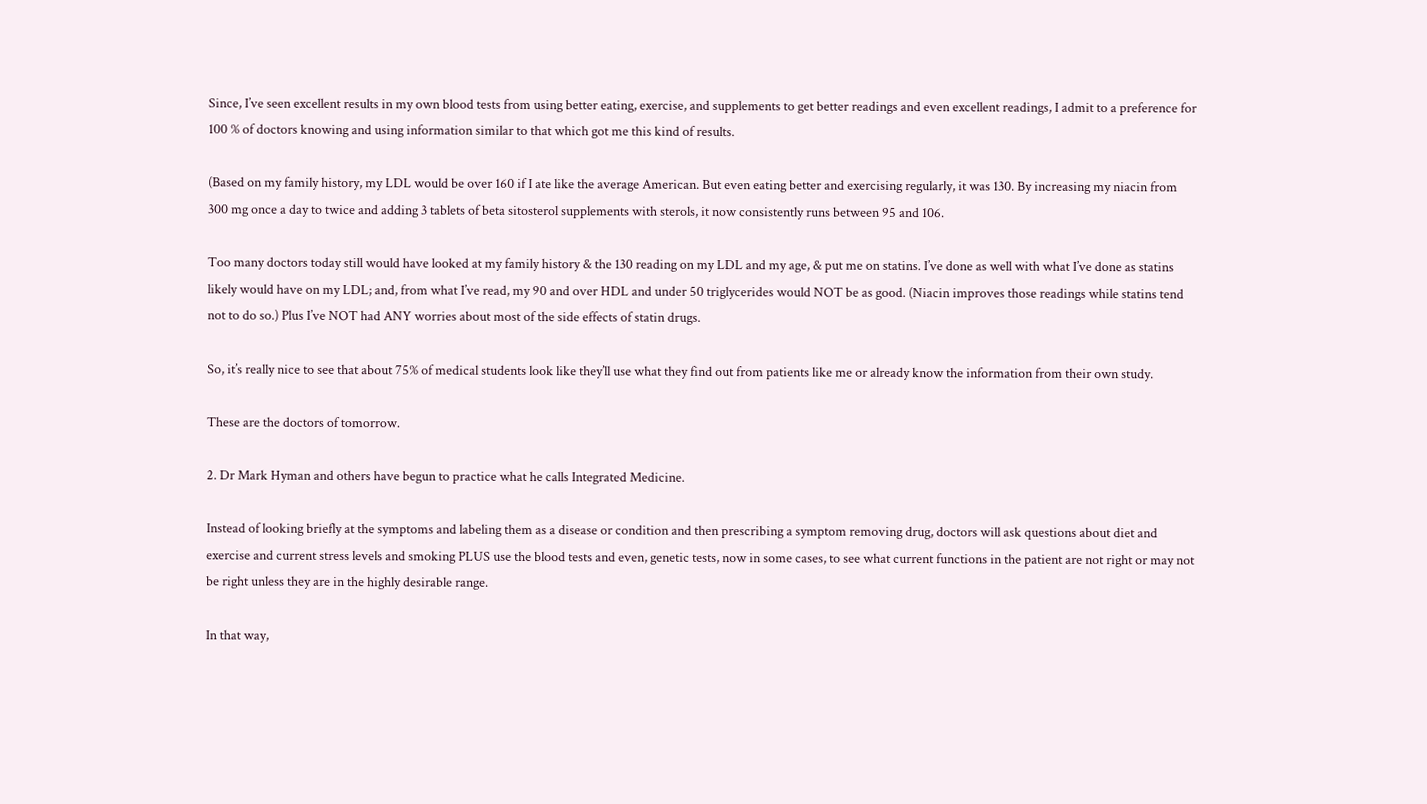Since, I’ve seen excellent results in my own blood tests from using better eating, exercise, and supplements to get better readings and even excellent readings, I admit to a preference for 100 % of doctors knowing and using information similar to that which got me this kind of results.

(Based on my family history, my LDL would be over 160 if I ate like the average American. But even eating better and exercising regularly, it was 130. By increasing my niacin from 300 mg once a day to twice and adding 3 tablets of beta sitosterol supplements with sterols, it now consistently runs between 95 and 106.

Too many doctors today still would have looked at my family history & the 130 reading on my LDL and my age, & put me on statins. I’ve done as well with what I’ve done as statins likely would have on my LDL; and, from what I’ve read, my 90 and over HDL and under 50 triglycerides would NOT be as good. (Niacin improves those readings while statins tend not to do so.) Plus I’ve NOT had ANY worries about most of the side effects of statin drugs.

So, it’s really nice to see that about 75% of medical students look like they’ll use what they find out from patients like me or already know the information from their own study.

These are the doctors of tomorrow.

2. Dr Mark Hyman and others have begun to practice what he calls Integrated Medicine.

Instead of looking briefly at the symptoms and labeling them as a disease or condition and then prescribing a symptom removing drug, doctors will ask questions about diet and exercise and current stress levels and smoking PLUS use the blood tests and even, genetic tests, now in some cases, to see what current functions in the patient are not right or may not be right unless they are in the highly desirable range.

In that way,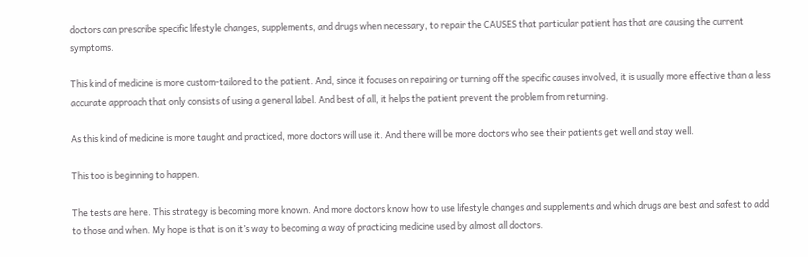doctors can prescribe specific lifestyle changes, supplements, and drugs when necessary, to repair the CAUSES that particular patient has that are causing the current symptoms.

This kind of medicine is more custom-tailored to the patient. And, since it focuses on repairing or turning off the specific causes involved, it is usually more effective than a less accurate approach that only consists of using a general label. And best of all, it helps the patient prevent the problem from returning.

As this kind of medicine is more taught and practiced, more doctors will use it. And there will be more doctors who see their patients get well and stay well.

This too is beginning to happen.

The tests are here. This strategy is becoming more known. And more doctors know how to use lifestyle changes and supplements and which drugs are best and safest to add to those and when. My hope is that is on it’s way to becoming a way of practicing medicine used by almost all doctors.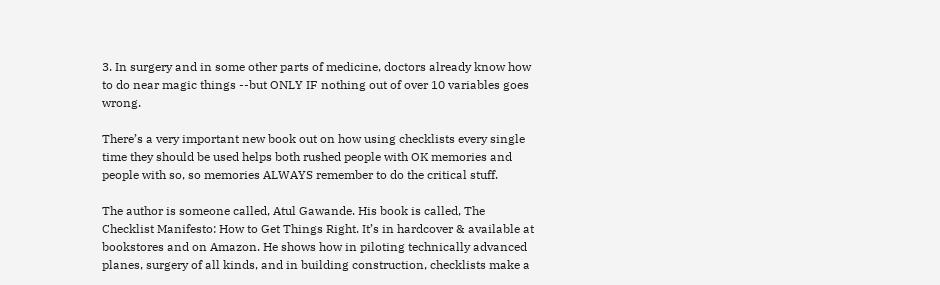3. In surgery and in some other parts of medicine, doctors already know how to do near magic things --but ONLY IF nothing out of over 10 variables goes wrong.

There’s a very important new book out on how using checklists every single time they should be used helps both rushed people with OK memories and people with so, so memories ALWAYS remember to do the critical stuff.

The author is someone called, Atul Gawande. His book is called, The Checklist Manifesto: How to Get Things Right. It’s in hardcover & available at bookstores and on Amazon. He shows how in piloting technically advanced planes, surgery of all kinds, and in building construction, checklists make a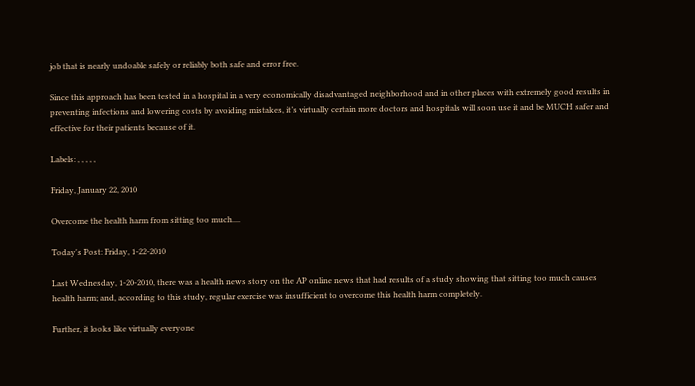job that is nearly undoable safely or reliably both safe and error free.

Since this approach has been tested in a hospital in a very economically disadvantaged neighborhood and in other places with extremely good results in preventing infections and lowering costs by avoiding mistakes, it’s virtually certain more doctors and hospitals will soon use it and be MUCH safer and effective for their patients because of it.

Labels: , , , , ,

Friday, January 22, 2010

Overcome the health harm from sitting too much....

Today's Post: Friday, 1-22-2010

Last Wednesday, 1-20-2010, there was a health news story on the AP online news that had results of a study showing that sitting too much causes health harm; and, according to this study, regular exercise was insufficient to overcome this health harm completely.

Further, it looks like virtually everyone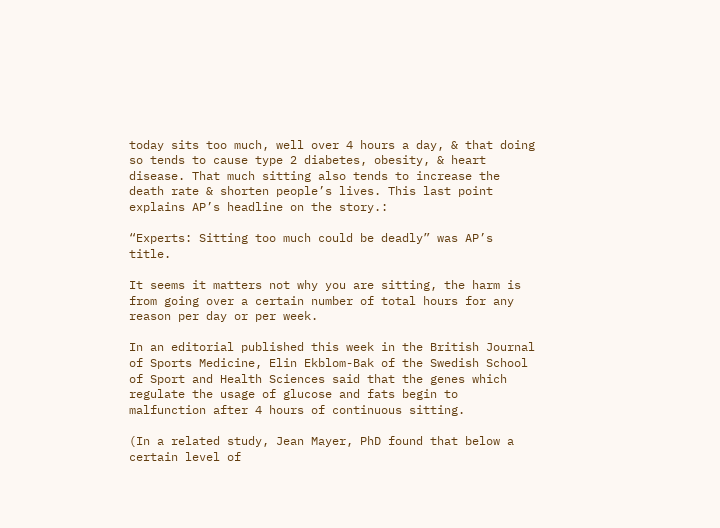today sits too much, well over 4 hours a day, & that doing so tends to cause type 2 diabetes, obesity, & heart disease. That much sitting also tends to increase the death rate & shorten people’s lives. This last point explains AP’s headline on the story.:

“Experts: Sitting too much could be deadly” was AP’s title.

It seems it matters not why you are sitting, the harm is from going over a certain number of total hours for any reason per day or per week.

In an editorial published this week in the British Journal of Sports Medicine, Elin Ekblom-Bak of the Swedish School of Sport and Health Sciences said that the genes which regulate the usage of glucose and fats begin to malfunction after 4 hours of continuous sitting.

(In a related study, Jean Mayer, PhD found that below a certain level of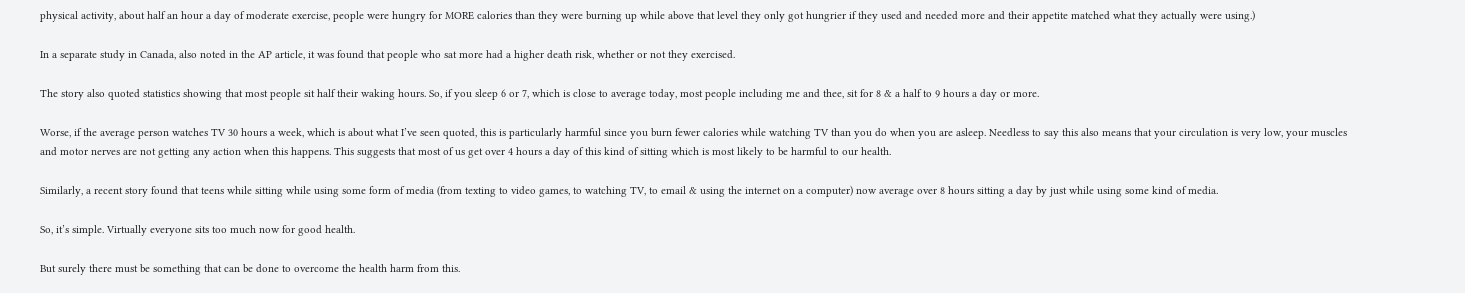physical activity, about half an hour a day of moderate exercise, people were hungry for MORE calories than they were burning up while above that level they only got hungrier if they used and needed more and their appetite matched what they actually were using.)

In a separate study in Canada, also noted in the AP article, it was found that people who sat more had a higher death risk, whether or not they exercised.

The story also quoted statistics showing that most people sit half their waking hours. So, if you sleep 6 or 7, which is close to average today, most people including me and thee, sit for 8 & a half to 9 hours a day or more.

Worse, if the average person watches TV 30 hours a week, which is about what I’ve seen quoted, this is particularly harmful since you burn fewer calories while watching TV than you do when you are asleep. Needless to say this also means that your circulation is very low, your muscles and motor nerves are not getting any action when this happens. This suggests that most of us get over 4 hours a day of this kind of sitting which is most likely to be harmful to our health.

Similarly, a recent story found that teens while sitting while using some form of media (from texting to video games, to watching TV, to email & using the internet on a computer) now average over 8 hours sitting a day by just while using some kind of media.

So, it’s simple. Virtually everyone sits too much now for good health.

But surely there must be something that can be done to overcome the health harm from this.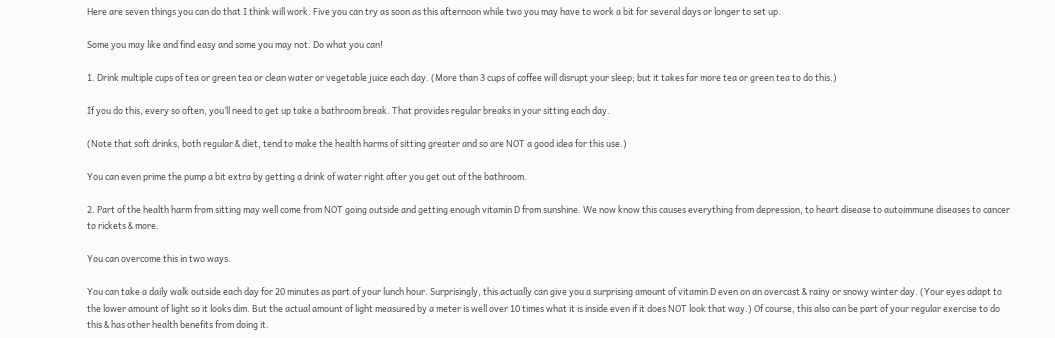Here are seven things you can do that I think will work. Five you can try as soon as this afternoon while two you may have to work a bit for several days or longer to set up.

Some you may like and find easy and some you may not. Do what you can!

1. Drink multiple cups of tea or green tea or clean water or vegetable juice each day. (More than 3 cups of coffee will disrupt your sleep; but it takes far more tea or green tea to do this.)

If you do this, every so often, you’ll need to get up take a bathroom break. That provides regular breaks in your sitting each day.

(Note that soft drinks, both regular & diet, tend to make the health harms of sitting greater and so are NOT a good idea for this use.)

You can even prime the pump a bit extra by getting a drink of water right after you get out of the bathroom.

2. Part of the health harm from sitting may well come from NOT going outside and getting enough vitamin D from sunshine. We now know this causes everything from depression, to heart disease to autoimmune diseases to cancer to rickets & more.

You can overcome this in two ways.

You can take a daily walk outside each day for 20 minutes as part of your lunch hour. Surprisingly, this actually can give you a surprising amount of vitamin D even on an overcast & rainy or snowy winter day. (Your eyes adapt to the lower amount of light so it looks dim. But the actual amount of light measured by a meter is well over 10 times what it is inside even if it does NOT look that way.) Of course, this also can be part of your regular exercise to do this & has other health benefits from doing it.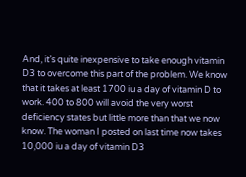And, it’s quite inexpensive to take enough vitamin D3 to overcome this part of the problem. We know that it takes at least 1700 iu a day of vitamin D to work. 400 to 800 will avoid the very worst deficiency states but little more than that we now know. The woman I posted on last time now takes 10,000 iu a day of vitamin D3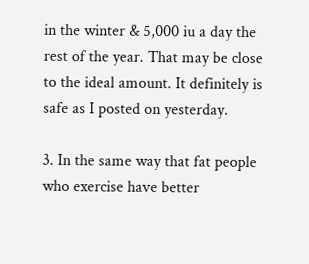in the winter & 5,000 iu a day the rest of the year. That may be close to the ideal amount. It definitely is safe as I posted on yesterday.

3. In the same way that fat people who exercise have better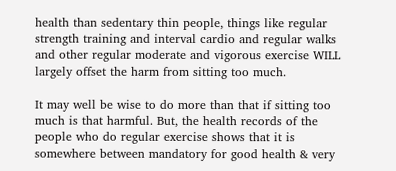health than sedentary thin people, things like regular strength training and interval cardio and regular walks and other regular moderate and vigorous exercise WILL largely offset the harm from sitting too much.

It may well be wise to do more than that if sitting too much is that harmful. But, the health records of the people who do regular exercise shows that it is somewhere between mandatory for good health & very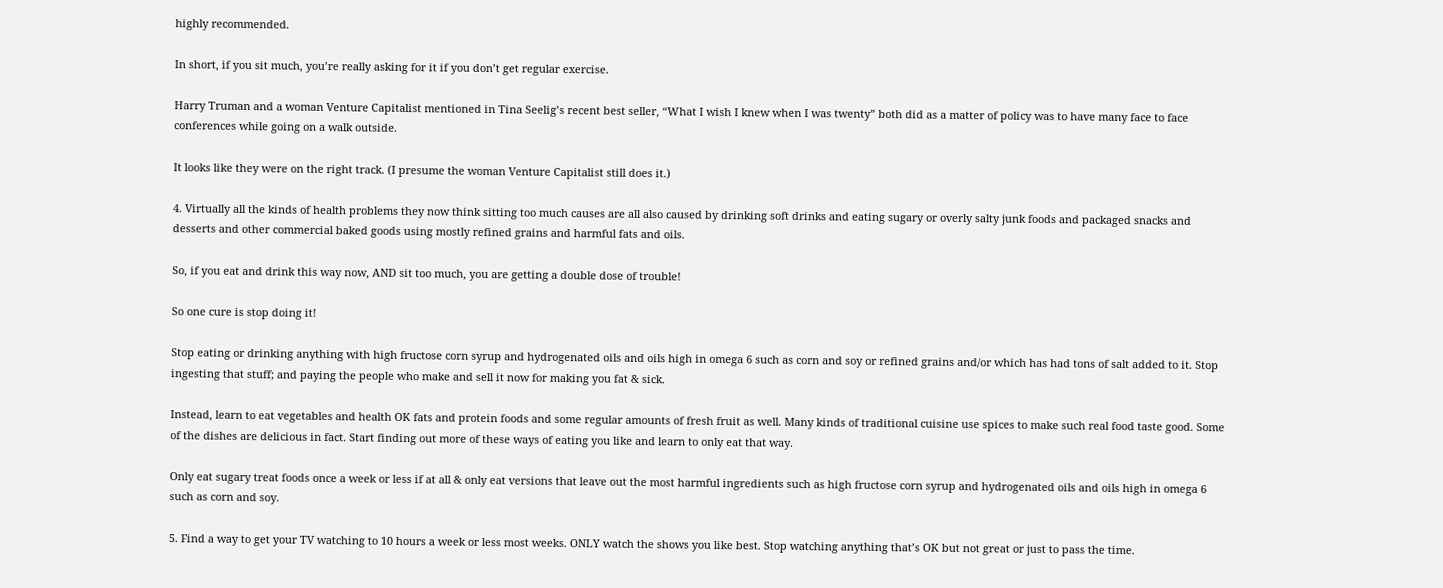highly recommended.

In short, if you sit much, you’re really asking for it if you don’t get regular exercise.

Harry Truman and a woman Venture Capitalist mentioned in Tina Seelig’s recent best seller, “What I wish I knew when I was twenty” both did as a matter of policy was to have many face to face conferences while going on a walk outside.

It looks like they were on the right track. (I presume the woman Venture Capitalist still does it.)

4. Virtually all the kinds of health problems they now think sitting too much causes are all also caused by drinking soft drinks and eating sugary or overly salty junk foods and packaged snacks and desserts and other commercial baked goods using mostly refined grains and harmful fats and oils.

So, if you eat and drink this way now, AND sit too much, you are getting a double dose of trouble!

So one cure is stop doing it!

Stop eating or drinking anything with high fructose corn syrup and hydrogenated oils and oils high in omega 6 such as corn and soy or refined grains and/or which has had tons of salt added to it. Stop ingesting that stuff; and paying the people who make and sell it now for making you fat & sick.

Instead, learn to eat vegetables and health OK fats and protein foods and some regular amounts of fresh fruit as well. Many kinds of traditional cuisine use spices to make such real food taste good. Some of the dishes are delicious in fact. Start finding out more of these ways of eating you like and learn to only eat that way.

Only eat sugary treat foods once a week or less if at all & only eat versions that leave out the most harmful ingredients such as high fructose corn syrup and hydrogenated oils and oils high in omega 6 such as corn and soy.

5. Find a way to get your TV watching to 10 hours a week or less most weeks. ONLY watch the shows you like best. Stop watching anything that’s OK but not great or just to pass the time.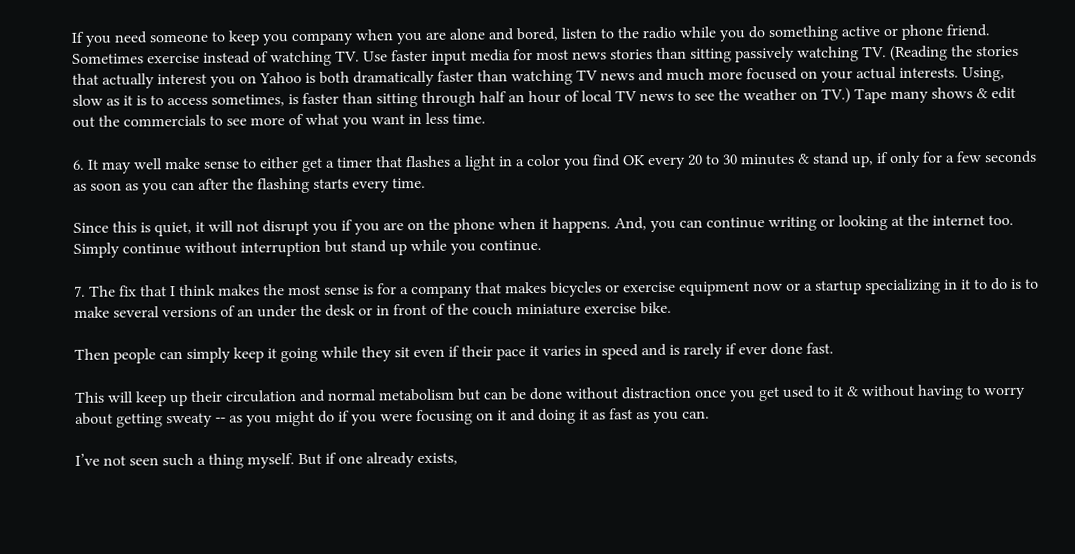If you need someone to keep you company when you are alone and bored, listen to the radio while you do something active or phone friend. Sometimes exercise instead of watching TV. Use faster input media for most news stories than sitting passively watching TV. (Reading the stories that actually interest you on Yahoo is both dramatically faster than watching TV news and much more focused on your actual interests. Using, slow as it is to access sometimes, is faster than sitting through half an hour of local TV news to see the weather on TV.) Tape many shows & edit out the commercials to see more of what you want in less time.

6. It may well make sense to either get a timer that flashes a light in a color you find OK every 20 to 30 minutes & stand up, if only for a few seconds as soon as you can after the flashing starts every time.

Since this is quiet, it will not disrupt you if you are on the phone when it happens. And, you can continue writing or looking at the internet too. Simply continue without interruption but stand up while you continue.

7. The fix that I think makes the most sense is for a company that makes bicycles or exercise equipment now or a startup specializing in it to do is to make several versions of an under the desk or in front of the couch miniature exercise bike.

Then people can simply keep it going while they sit even if their pace it varies in speed and is rarely if ever done fast.

This will keep up their circulation and normal metabolism but can be done without distraction once you get used to it & without having to worry about getting sweaty -- as you might do if you were focusing on it and doing it as fast as you can.

I’ve not seen such a thing myself. But if one already exists,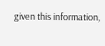given this information,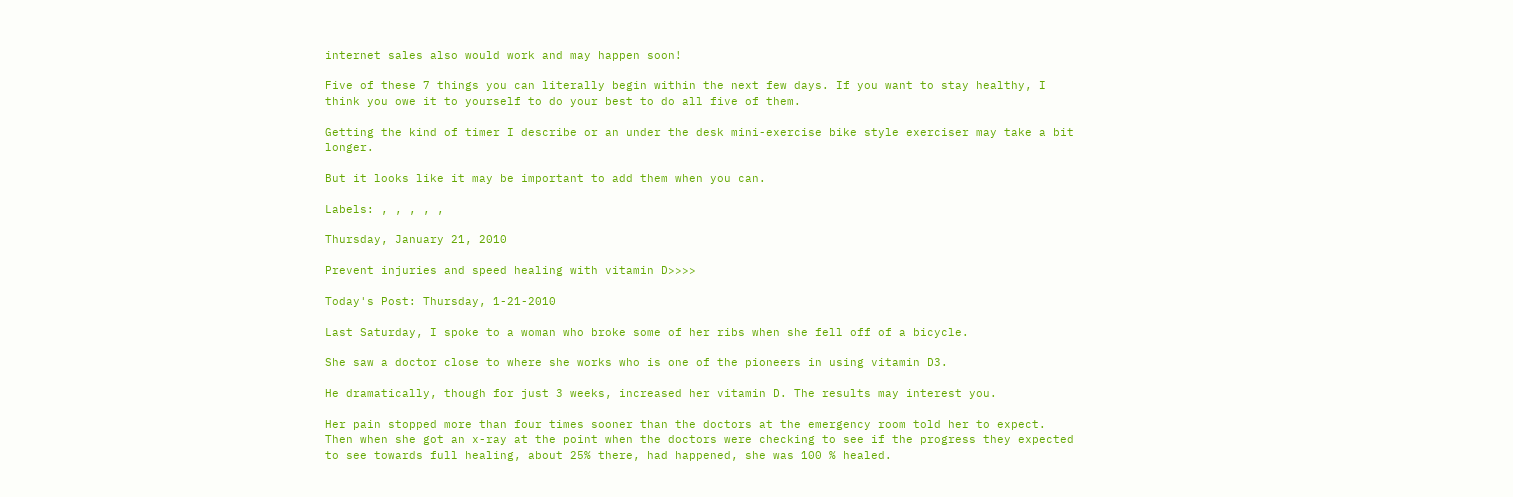internet sales also would work and may happen soon!

Five of these 7 things you can literally begin within the next few days. If you want to stay healthy, I think you owe it to yourself to do your best to do all five of them.

Getting the kind of timer I describe or an under the desk mini-exercise bike style exerciser may take a bit longer.

But it looks like it may be important to add them when you can.

Labels: , , , , ,

Thursday, January 21, 2010

Prevent injuries and speed healing with vitamin D>>>>

Today's Post: Thursday, 1-21-2010

Last Saturday, I spoke to a woman who broke some of her ribs when she fell off of a bicycle.

She saw a doctor close to where she works who is one of the pioneers in using vitamin D3.

He dramatically, though for just 3 weeks, increased her vitamin D. The results may interest you.

Her pain stopped more than four times sooner than the doctors at the emergency room told her to expect. Then when she got an x-ray at the point when the doctors were checking to see if the progress they expected to see towards full healing, about 25% there, had happened, she was 100 % healed.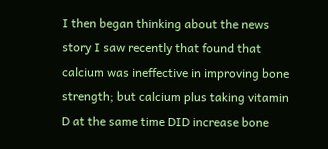I then began thinking about the news story I saw recently that found that calcium was ineffective in improving bone strength; but calcium plus taking vitamin D at the same time DID increase bone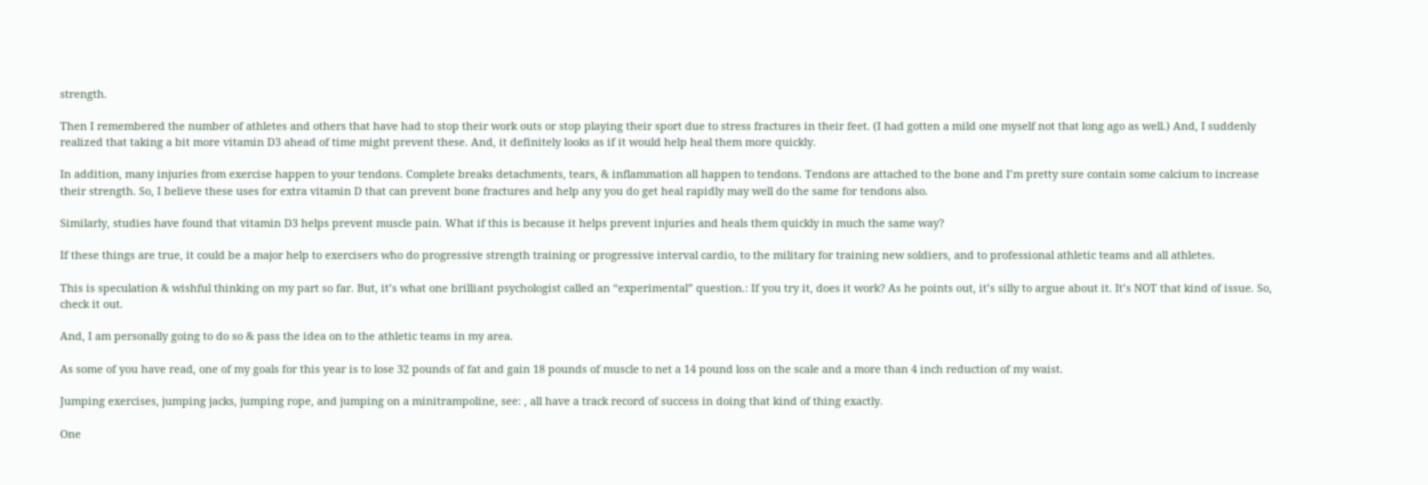strength.

Then I remembered the number of athletes and others that have had to stop their work outs or stop playing their sport due to stress fractures in their feet. (I had gotten a mild one myself not that long ago as well.) And, I suddenly realized that taking a bit more vitamin D3 ahead of time might prevent these. And, it definitely looks as if it would help heal them more quickly.

In addition, many injuries from exercise happen to your tendons. Complete breaks detachments, tears, & inflammation all happen to tendons. Tendons are attached to the bone and I’m pretty sure contain some calcium to increase their strength. So, I believe these uses for extra vitamin D that can prevent bone fractures and help any you do get heal rapidly may well do the same for tendons also.

Similarly, studies have found that vitamin D3 helps prevent muscle pain. What if this is because it helps prevent injuries and heals them quickly in much the same way?

If these things are true, it could be a major help to exercisers who do progressive strength training or progressive interval cardio, to the military for training new soldiers, and to professional athletic teams and all athletes.

This is speculation & wishful thinking on my part so far. But, it’s what one brilliant psychologist called an “experimental” question.: If you try it, does it work? As he points out, it’s silly to argue about it. It’s NOT that kind of issue. So, check it out.

And, I am personally going to do so & pass the idea on to the athletic teams in my area.

As some of you have read, one of my goals for this year is to lose 32 pounds of fat and gain 18 pounds of muscle to net a 14 pound loss on the scale and a more than 4 inch reduction of my waist.

Jumping exercises, jumping jacks, jumping rope, and jumping on a minitrampoline, see: , all have a track record of success in doing that kind of thing exactly.

One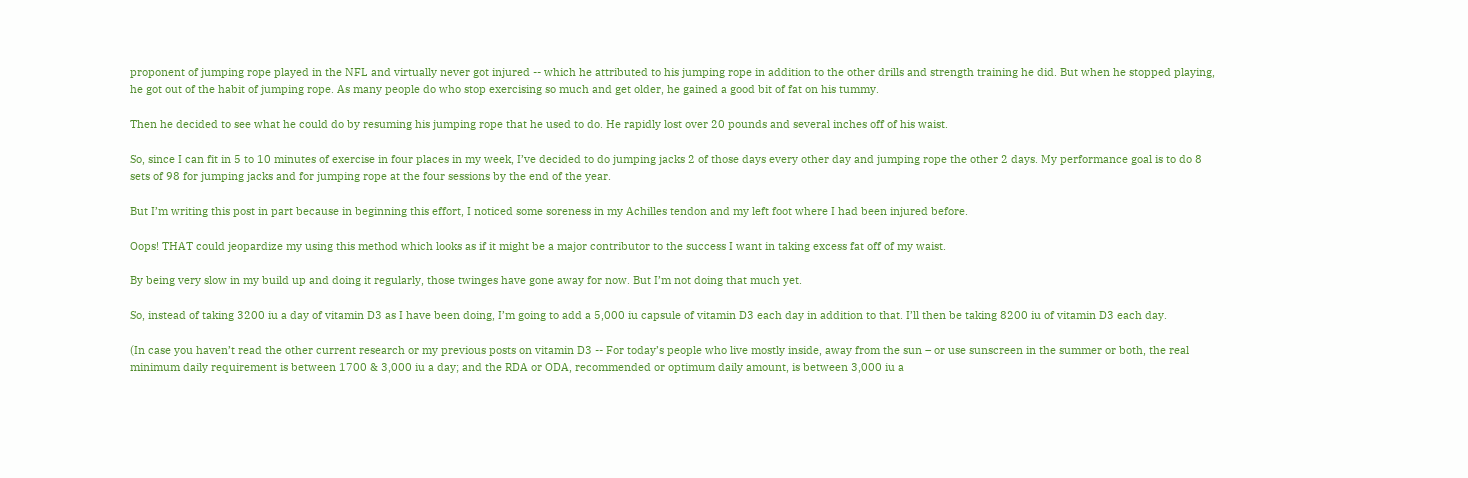proponent of jumping rope played in the NFL and virtually never got injured -- which he attributed to his jumping rope in addition to the other drills and strength training he did. But when he stopped playing, he got out of the habit of jumping rope. As many people do who stop exercising so much and get older, he gained a good bit of fat on his tummy.

Then he decided to see what he could do by resuming his jumping rope that he used to do. He rapidly lost over 20 pounds and several inches off of his waist.

So, since I can fit in 5 to 10 minutes of exercise in four places in my week, I’ve decided to do jumping jacks 2 of those days every other day and jumping rope the other 2 days. My performance goal is to do 8 sets of 98 for jumping jacks and for jumping rope at the four sessions by the end of the year.

But I’m writing this post in part because in beginning this effort, I noticed some soreness in my Achilles tendon and my left foot where I had been injured before.

Oops! THAT could jeopardize my using this method which looks as if it might be a major contributor to the success I want in taking excess fat off of my waist.

By being very slow in my build up and doing it regularly, those twinges have gone away for now. But I’m not doing that much yet.

So, instead of taking 3200 iu a day of vitamin D3 as I have been doing, I’m going to add a 5,000 iu capsule of vitamin D3 each day in addition to that. I’ll then be taking 8200 iu of vitamin D3 each day.

(In case you haven’t read the other current research or my previous posts on vitamin D3 -- For today’s people who live mostly inside, away from the sun – or use sunscreen in the summer or both, the real minimum daily requirement is between 1700 & 3,000 iu a day; and the RDA or ODA, recommended or optimum daily amount, is between 3,000 iu a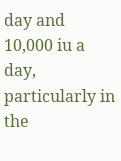day and 10,000 iu a day, particularly in the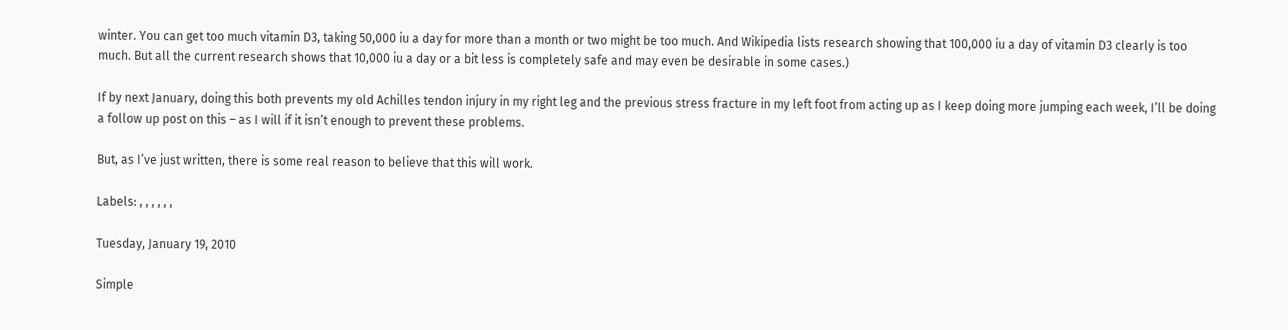winter. You can get too much vitamin D3, taking 50,000 iu a day for more than a month or two might be too much. And Wikipedia lists research showing that 100,000 iu a day of vitamin D3 clearly is too much. But all the current research shows that 10,000 iu a day or a bit less is completely safe and may even be desirable in some cases.)

If by next January, doing this both prevents my old Achilles tendon injury in my right leg and the previous stress fracture in my left foot from acting up as I keep doing more jumping each week, I’ll be doing a follow up post on this – as I will if it isn’t enough to prevent these problems.

But, as I’ve just written, there is some real reason to believe that this will work.

Labels: , , , , , ,

Tuesday, January 19, 2010

Simple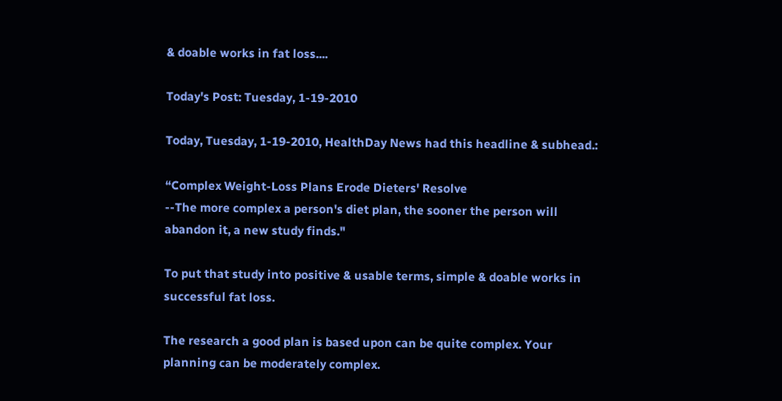& doable works in fat loss....

Today's Post: Tuesday, 1-19-2010

Today, Tuesday, 1-19-2010, HealthDay News had this headline & subhead.:

“Complex Weight-Loss Plans Erode Dieters' Resolve
--The more complex a person's diet plan, the sooner the person will abandon it, a new study finds."

To put that study into positive & usable terms, simple & doable works in successful fat loss.

The research a good plan is based upon can be quite complex. Your planning can be moderately complex.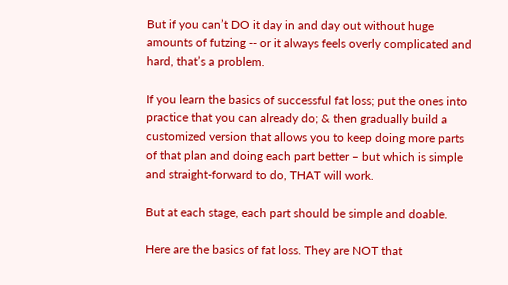But if you can’t DO it day in and day out without huge amounts of futzing -- or it always feels overly complicated and hard, that’s a problem.

If you learn the basics of successful fat loss; put the ones into practice that you can already do; & then gradually build a customized version that allows you to keep doing more parts of that plan and doing each part better – but which is simple and straight-forward to do, THAT will work.

But at each stage, each part should be simple and doable.

Here are the basics of fat loss. They are NOT that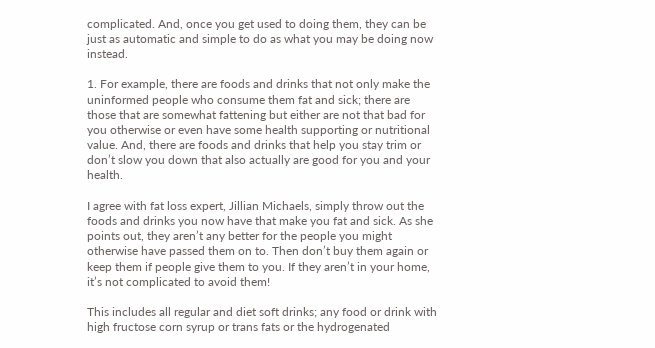complicated. And, once you get used to doing them, they can be just as automatic and simple to do as what you may be doing now instead.

1. For example, there are foods and drinks that not only make the uninformed people who consume them fat and sick; there are those that are somewhat fattening but either are not that bad for you otherwise or even have some health supporting or nutritional value. And, there are foods and drinks that help you stay trim or don’t slow you down that also actually are good for you and your health.

I agree with fat loss expert, Jillian Michaels, simply throw out the foods and drinks you now have that make you fat and sick. As she points out, they aren’t any better for the people you might otherwise have passed them on to. Then don’t buy them again or keep them if people give them to you. If they aren’t in your home, it’s not complicated to avoid them!

This includes all regular and diet soft drinks; any food or drink with high fructose corn syrup or trans fats or the hydrogenated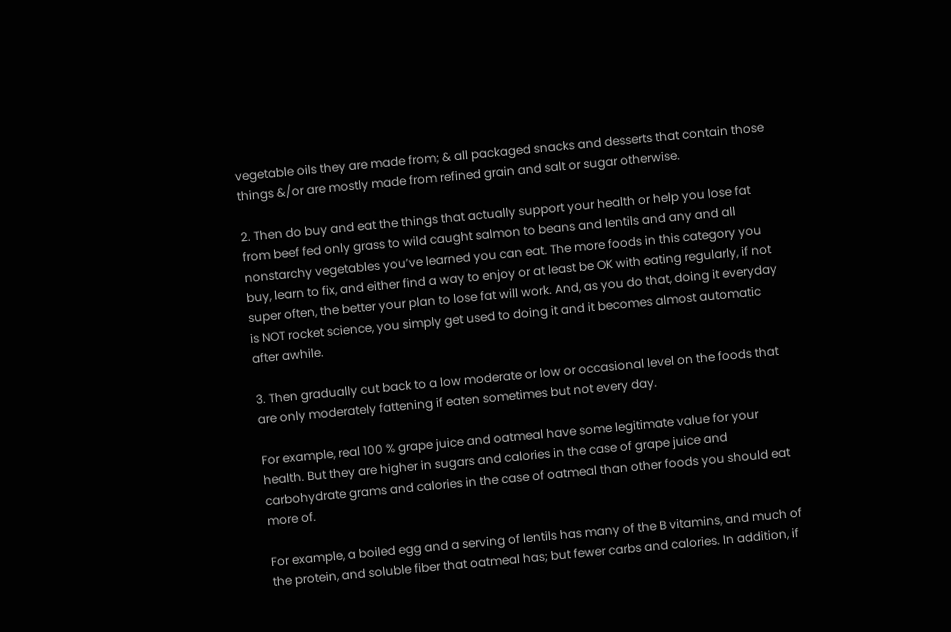vegetable oils they are made from; & all packaged snacks and desserts that contain those things &/or are mostly made from refined grain and salt or sugar otherwise.

2. Then do buy and eat the things that actually support your health or help you lose fat from beef fed only grass to wild caught salmon to beans and lentils and any and all nonstarchy vegetables you’ve learned you can eat. The more foods in this category you buy, learn to fix, and either find a way to enjoy or at least be OK with eating regularly, if not super often, the better your plan to lose fat will work. And, as you do that, doing it everyday is NOT rocket science, you simply get used to doing it and it becomes almost automatic after awhile.

3. Then gradually cut back to a low moderate or low or occasional level on the foods that are only moderately fattening if eaten sometimes but not every day.

For example, real 100 % grape juice and oatmeal have some legitimate value for your health. But they are higher in sugars and calories in the case of grape juice and carbohydrate grams and calories in the case of oatmeal than other foods you should eat more of.

For example, a boiled egg and a serving of lentils has many of the B vitamins, and much of the protein, and soluble fiber that oatmeal has; but fewer carbs and calories. In addition, if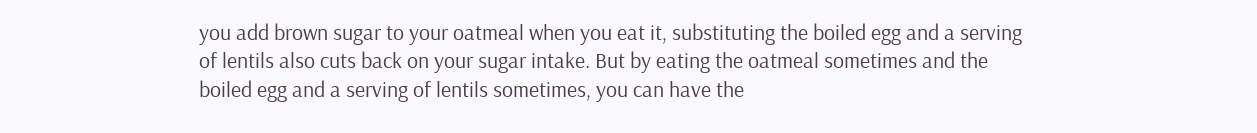you add brown sugar to your oatmeal when you eat it, substituting the boiled egg and a serving of lentils also cuts back on your sugar intake. But by eating the oatmeal sometimes and the boiled egg and a serving of lentils sometimes, you can have the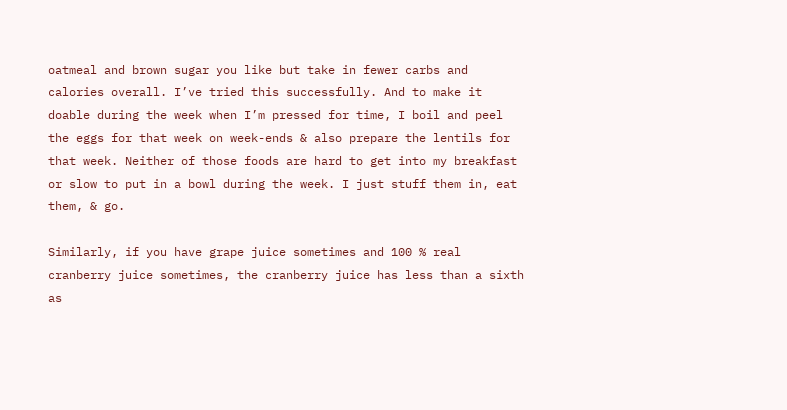oatmeal and brown sugar you like but take in fewer carbs and calories overall. I’ve tried this successfully. And to make it doable during the week when I’m pressed for time, I boil and peel the eggs for that week on week-ends & also prepare the lentils for that week. Neither of those foods are hard to get into my breakfast or slow to put in a bowl during the week. I just stuff them in, eat them, & go.

Similarly, if you have grape juice sometimes and 100 % real cranberry juice sometimes, the cranberry juice has less than a sixth as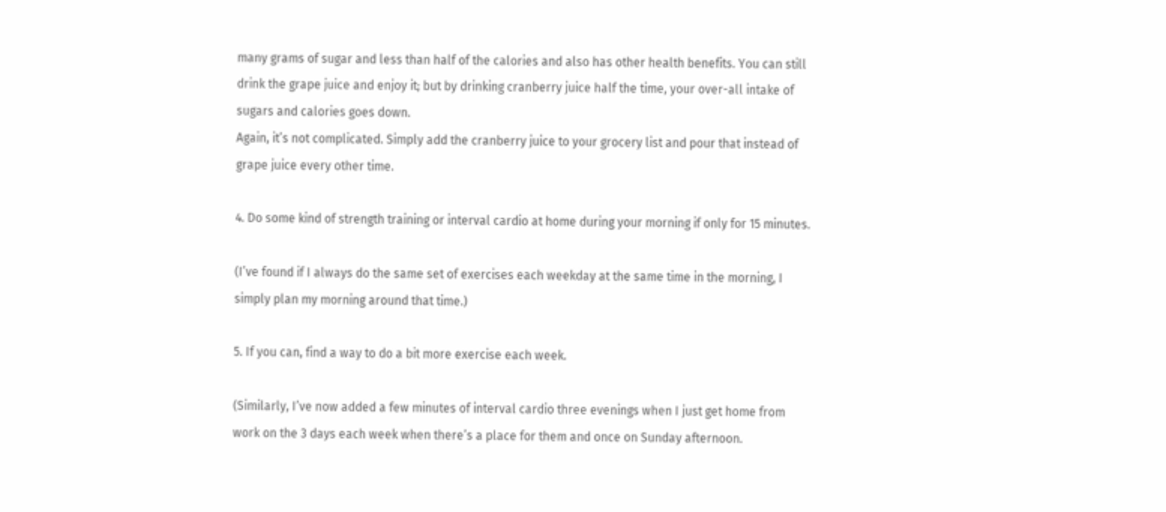many grams of sugar and less than half of the calories and also has other health benefits. You can still drink the grape juice and enjoy it; but by drinking cranberry juice half the time, your over-all intake of sugars and calories goes down.
Again, it’s not complicated. Simply add the cranberry juice to your grocery list and pour that instead of grape juice every other time.

4. Do some kind of strength training or interval cardio at home during your morning if only for 15 minutes.

(I’ve found if I always do the same set of exercises each weekday at the same time in the morning, I simply plan my morning around that time.)

5. If you can, find a way to do a bit more exercise each week.

(Similarly, I’ve now added a few minutes of interval cardio three evenings when I just get home from work on the 3 days each week when there’s a place for them and once on Sunday afternoon.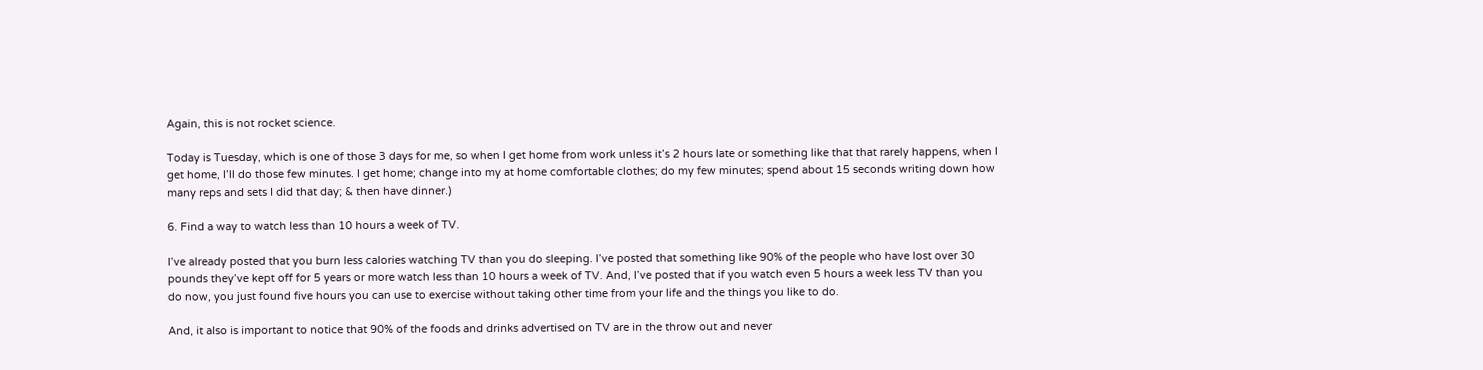Again, this is not rocket science.

Today is Tuesday, which is one of those 3 days for me, so when I get home from work unless it’s 2 hours late or something like that that rarely happens, when I get home, I’ll do those few minutes. I get home; change into my at home comfortable clothes; do my few minutes; spend about 15 seconds writing down how many reps and sets I did that day; & then have dinner.)

6. Find a way to watch less than 10 hours a week of TV.

I’ve already posted that you burn less calories watching TV than you do sleeping. I’ve posted that something like 90% of the people who have lost over 30 pounds they’ve kept off for 5 years or more watch less than 10 hours a week of TV. And, I’ve posted that if you watch even 5 hours a week less TV than you do now, you just found five hours you can use to exercise without taking other time from your life and the things you like to do.

And, it also is important to notice that 90% of the foods and drinks advertised on TV are in the throw out and never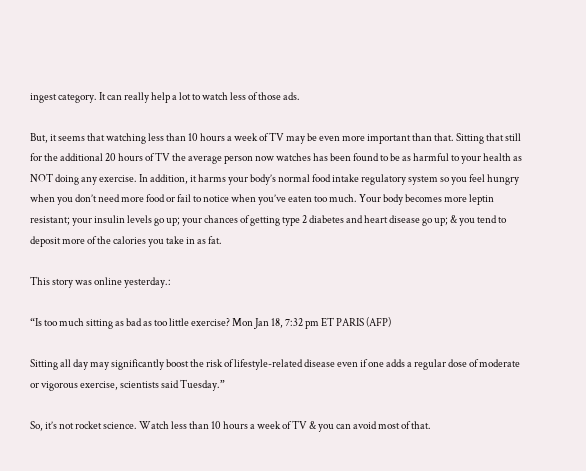ingest category. It can really help a lot to watch less of those ads.

But, it seems that watching less than 10 hours a week of TV may be even more important than that. Sitting that still for the additional 20 hours of TV the average person now watches has been found to be as harmful to your health as NOT doing any exercise. In addition, it harms your body’s normal food intake regulatory system so you feel hungry when you don’t need more food or fail to notice when you’ve eaten too much. Your body becomes more leptin resistant; your insulin levels go up; your chances of getting type 2 diabetes and heart disease go up; & you tend to deposit more of the calories you take in as fat.

This story was online yesterday.:

“Is too much sitting as bad as too little exercise? Mon Jan 18, 7:32 pm ET PARIS (AFP)

Sitting all day may significantly boost the risk of lifestyle-related disease even if one adds a regular dose of moderate or vigorous exercise, scientists said Tuesday.”

So, it’s not rocket science. Watch less than 10 hours a week of TV & you can avoid most of that.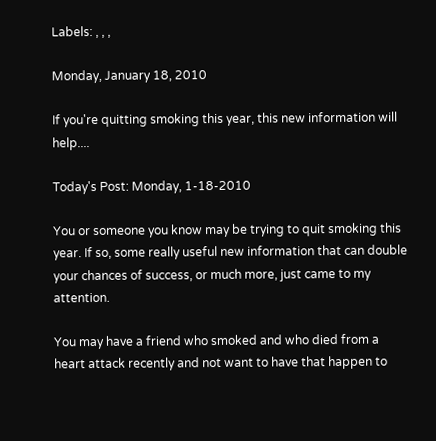Labels: , , ,

Monday, January 18, 2010

If you're quitting smoking this year, this new information will help....

Today's Post: Monday, 1-18-2010

You or someone you know may be trying to quit smoking this year. If so, some really useful new information that can double your chances of success, or much more, just came to my attention.

You may have a friend who smoked and who died from a heart attack recently and not want to have that happen to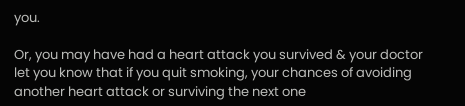you.

Or, you may have had a heart attack you survived & your doctor let you know that if you quit smoking, your chances of avoiding another heart attack or surviving the next one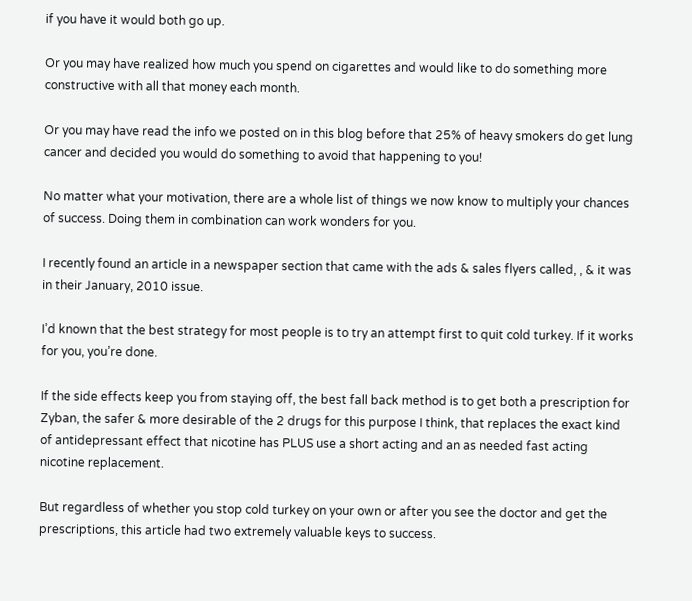if you have it would both go up.

Or you may have realized how much you spend on cigarettes and would like to do something more constructive with all that money each month.

Or you may have read the info we posted on in this blog before that 25% of heavy smokers do get lung cancer and decided you would do something to avoid that happening to you!

No matter what your motivation, there are a whole list of things we now know to multiply your chances of success. Doing them in combination can work wonders for you.

I recently found an article in a newspaper section that came with the ads & sales flyers called, , & it was in their January, 2010 issue.

I’d known that the best strategy for most people is to try an attempt first to quit cold turkey. If it works for you, you’re done.

If the side effects keep you from staying off, the best fall back method is to get both a prescription for Zyban, the safer & more desirable of the 2 drugs for this purpose I think, that replaces the exact kind of antidepressant effect that nicotine has PLUS use a short acting and an as needed fast acting nicotine replacement.

But regardless of whether you stop cold turkey on your own or after you see the doctor and get the prescriptions, this article had two extremely valuable keys to success.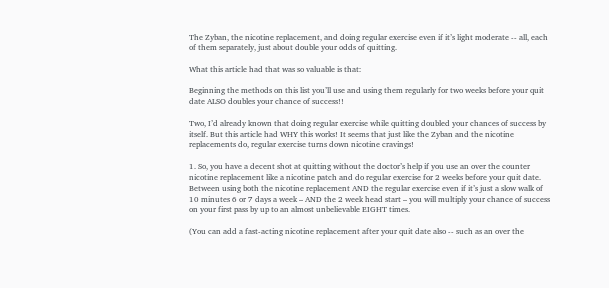The Zyban, the nicotine replacement, and doing regular exercise even if it’s light moderate -- all, each of them separately, just about double your odds of quitting.

What this article had that was so valuable is that:

Beginning the methods on this list you’ll use and using them regularly for two weeks before your quit date ALSO doubles your chance of success!!

Two, I’d already known that doing regular exercise while quitting doubled your chances of success by itself. But this article had WHY this works! It seems that just like the Zyban and the nicotine replacements do, regular exercise turns down nicotine cravings!

1. So, you have a decent shot at quitting without the doctor’s help if you use an over the counter nicotine replacement like a nicotine patch and do regular exercise for 2 weeks before your quit date. Between using both the nicotine replacement AND the regular exercise even if it’s just a slow walk of 10 minutes 6 or 7 days a week – AND the 2 week head start – you will multiply your chance of success on your first pass by up to an almost unbelievable EIGHT times.

(You can add a fast-acting nicotine replacement after your quit date also -- such as an over the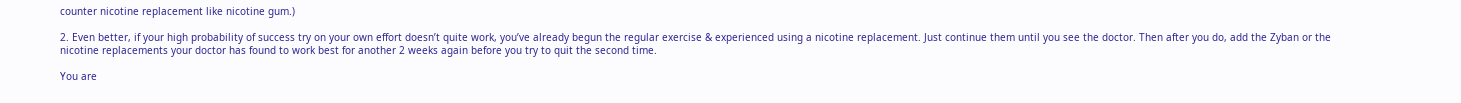counter nicotine replacement like nicotine gum.)

2. Even better, if your high probability of success try on your own effort doesn’t quite work, you’ve already begun the regular exercise & experienced using a nicotine replacement. Just continue them until you see the doctor. Then after you do, add the Zyban or the nicotine replacements your doctor has found to work best for another 2 weeks again before you try to quit the second time.

You are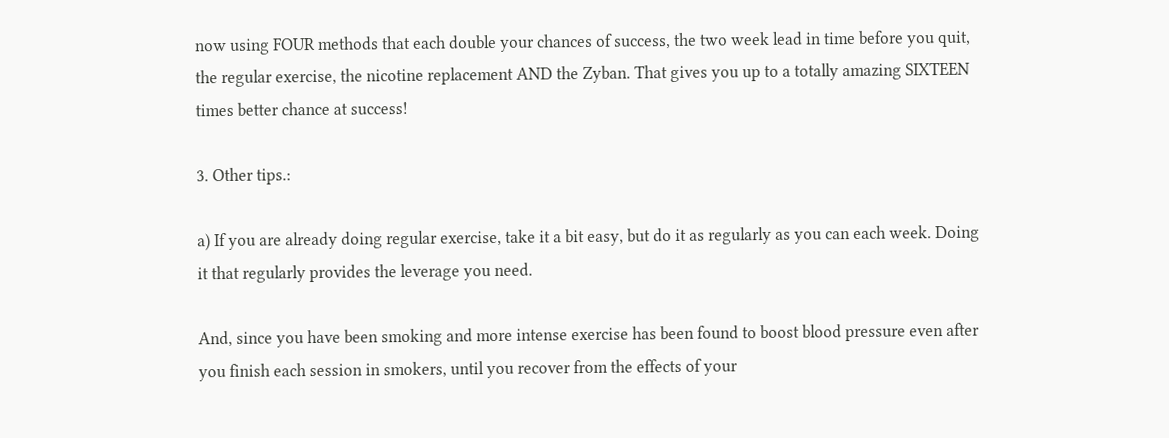now using FOUR methods that each double your chances of success, the two week lead in time before you quit, the regular exercise, the nicotine replacement AND the Zyban. That gives you up to a totally amazing SIXTEEN times better chance at success!

3. Other tips.:

a) If you are already doing regular exercise, take it a bit easy, but do it as regularly as you can each week. Doing it that regularly provides the leverage you need.

And, since you have been smoking and more intense exercise has been found to boost blood pressure even after you finish each session in smokers, until you recover from the effects of your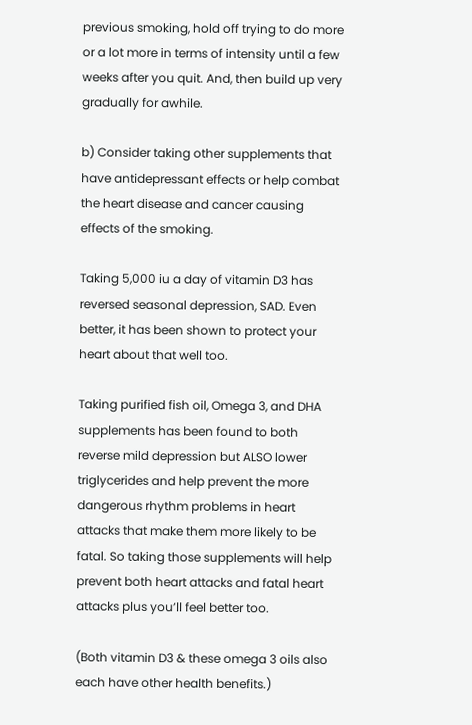previous smoking, hold off trying to do more or a lot more in terms of intensity until a few weeks after you quit. And, then build up very gradually for awhile.

b) Consider taking other supplements that have antidepressant effects or help combat the heart disease and cancer causing effects of the smoking.

Taking 5,000 iu a day of vitamin D3 has reversed seasonal depression, SAD. Even better, it has been shown to protect your heart about that well too.

Taking purified fish oil, Omega 3, and DHA supplements has been found to both reverse mild depression but ALSO lower triglycerides and help prevent the more dangerous rhythm problems in heart attacks that make them more likely to be fatal. So taking those supplements will help prevent both heart attacks and fatal heart attacks plus you’ll feel better too.

(Both vitamin D3 & these omega 3 oils also each have other health benefits.)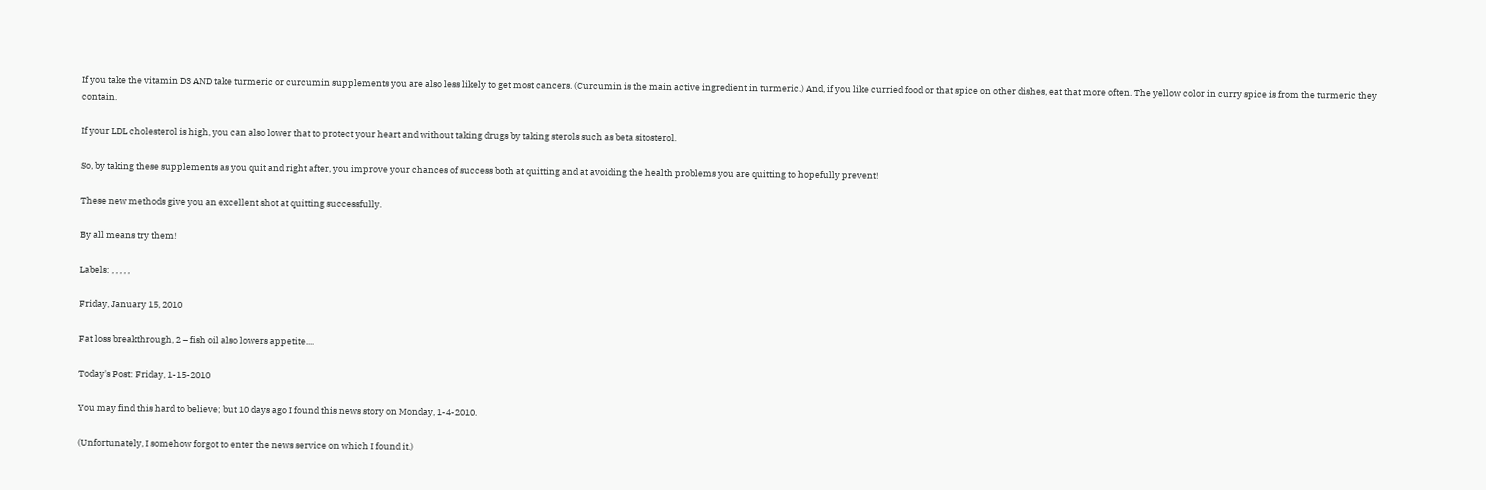If you take the vitamin D3 AND take turmeric or curcumin supplements you are also less likely to get most cancers. (Curcumin is the main active ingredient in turmeric.) And, if you like curried food or that spice on other dishes, eat that more often. The yellow color in curry spice is from the turmeric they contain.

If your LDL cholesterol is high, you can also lower that to protect your heart and without taking drugs by taking sterols such as beta sitosterol.

So, by taking these supplements as you quit and right after, you improve your chances of success both at quitting and at avoiding the health problems you are quitting to hopefully prevent!

These new methods give you an excellent shot at quitting successfully.

By all means try them!

Labels: , , , , ,

Friday, January 15, 2010

Fat loss breakthrough, 2 – fish oil also lowers appetite....

Today's Post: Friday, 1-15-2010

You may find this hard to believe; but 10 days ago I found this news story on Monday, 1-4-2010.

(Unfortunately, I somehow forgot to enter the news service on which I found it.)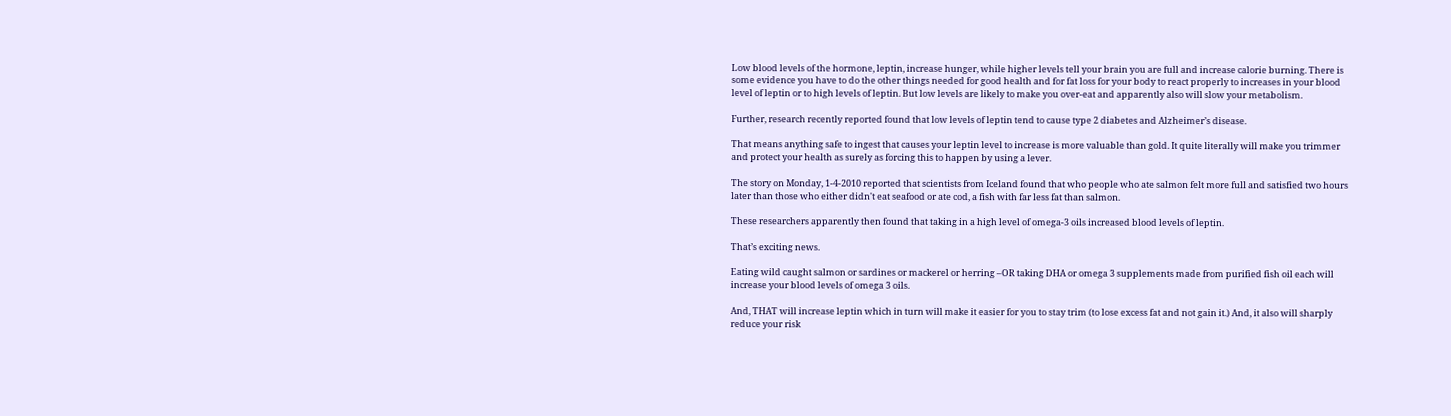Low blood levels of the hormone, leptin, increase hunger, while higher levels tell your brain you are full and increase calorie burning. There is some evidence you have to do the other things needed for good health and for fat loss for your body to react properly to increases in your blood level of leptin or to high levels of leptin. But low levels are likely to make you over-eat and apparently also will slow your metabolism.

Further, research recently reported found that low levels of leptin tend to cause type 2 diabetes and Alzheimer’s disease.

That means anything safe to ingest that causes your leptin level to increase is more valuable than gold. It quite literally will make you trimmer and protect your health as surely as forcing this to happen by using a lever.

The story on Monday, 1-4-2010 reported that scientists from Iceland found that who people who ate salmon felt more full and satisfied two hours later than those who either didn't eat seafood or ate cod, a fish with far less fat than salmon.

These researchers apparently then found that taking in a high level of omega-3 oils increased blood levels of leptin.

That’s exciting news.

Eating wild caught salmon or sardines or mackerel or herring –OR taking DHA or omega 3 supplements made from purified fish oil each will increase your blood levels of omega 3 oils.

And, THAT will increase leptin which in turn will make it easier for you to stay trim (to lose excess fat and not gain it.) And, it also will sharply reduce your risk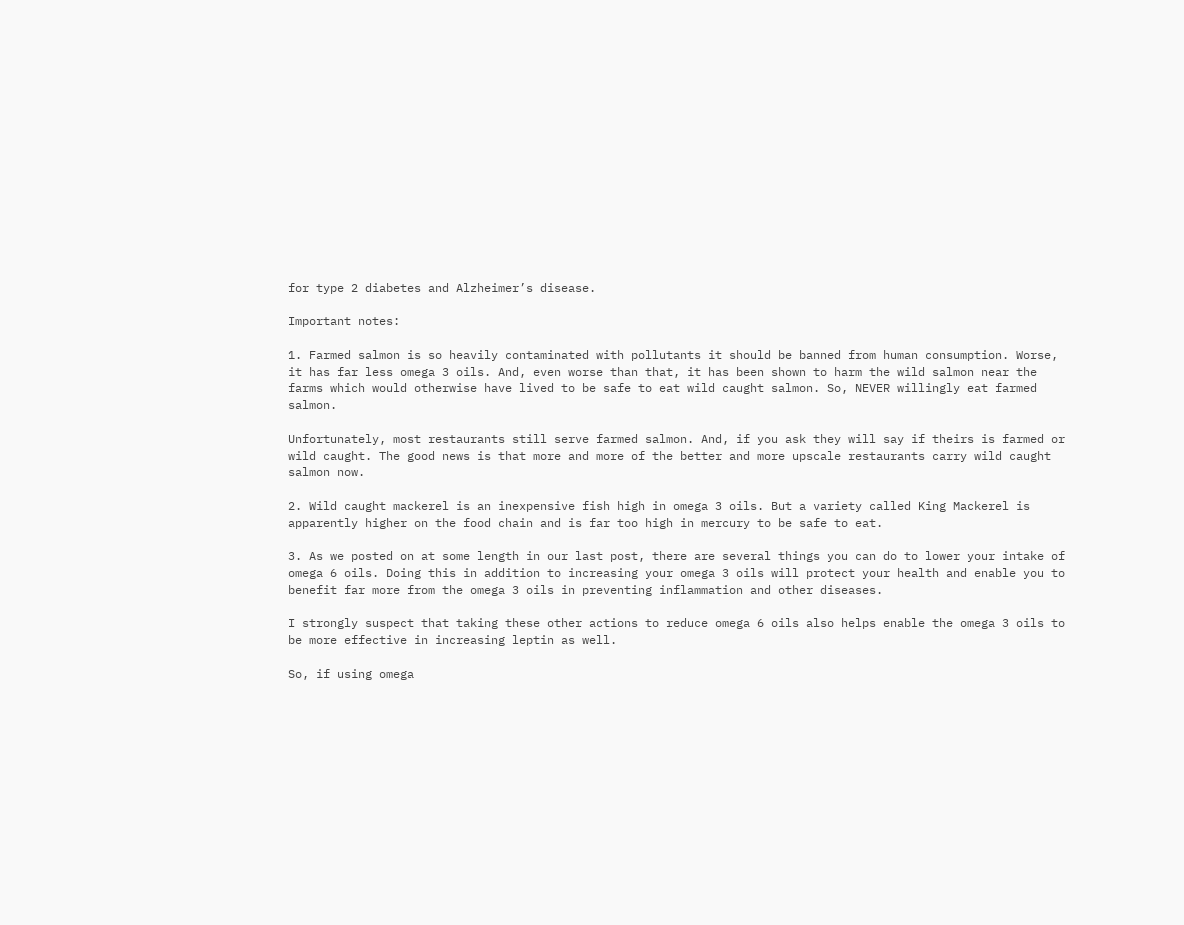for type 2 diabetes and Alzheimer’s disease.

Important notes:

1. Farmed salmon is so heavily contaminated with pollutants it should be banned from human consumption. Worse, it has far less omega 3 oils. And, even worse than that, it has been shown to harm the wild salmon near the farms which would otherwise have lived to be safe to eat wild caught salmon. So, NEVER willingly eat farmed salmon.

Unfortunately, most restaurants still serve farmed salmon. And, if you ask they will say if theirs is farmed or wild caught. The good news is that more and more of the better and more upscale restaurants carry wild caught salmon now.

2. Wild caught mackerel is an inexpensive fish high in omega 3 oils. But a variety called King Mackerel is apparently higher on the food chain and is far too high in mercury to be safe to eat.

3. As we posted on at some length in our last post, there are several things you can do to lower your intake of omega 6 oils. Doing this in addition to increasing your omega 3 oils will protect your health and enable you to benefit far more from the omega 3 oils in preventing inflammation and other diseases.

I strongly suspect that taking these other actions to reduce omega 6 oils also helps enable the omega 3 oils to be more effective in increasing leptin as well.

So, if using omega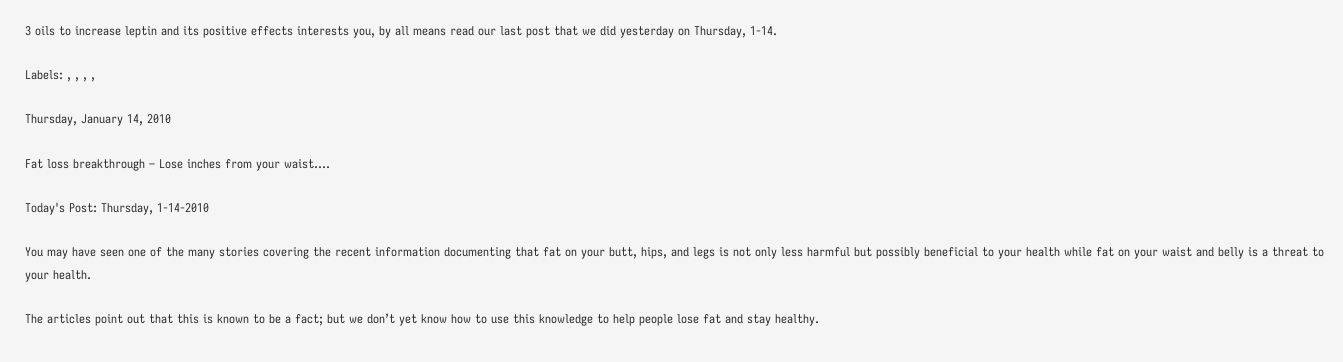3 oils to increase leptin and its positive effects interests you, by all means read our last post that we did yesterday on Thursday, 1-14.

Labels: , , , ,

Thursday, January 14, 2010

Fat loss breakthrough – Lose inches from your waist....

Today's Post: Thursday, 1-14-2010

You may have seen one of the many stories covering the recent information documenting that fat on your butt, hips, and legs is not only less harmful but possibly beneficial to your health while fat on your waist and belly is a threat to your health.

The articles point out that this is known to be a fact; but we don’t yet know how to use this knowledge to help people lose fat and stay healthy.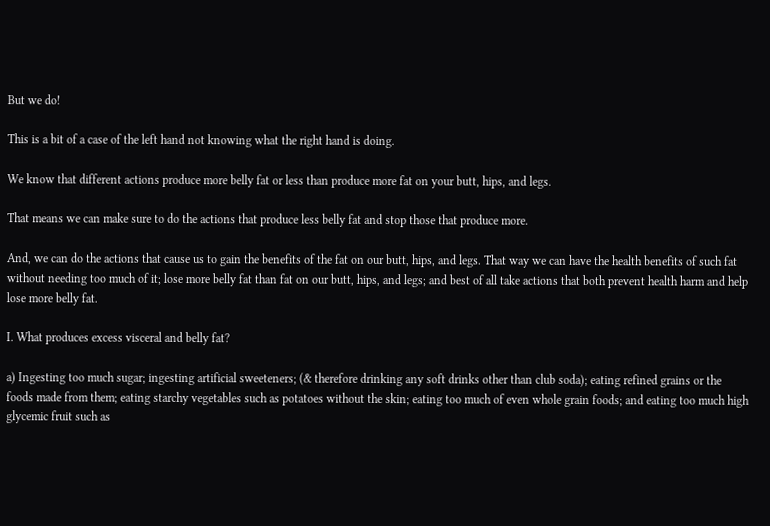But we do!

This is a bit of a case of the left hand not knowing what the right hand is doing.

We know that different actions produce more belly fat or less than produce more fat on your butt, hips, and legs.

That means we can make sure to do the actions that produce less belly fat and stop those that produce more.

And, we can do the actions that cause us to gain the benefits of the fat on our butt, hips, and legs. That way we can have the health benefits of such fat without needing too much of it; lose more belly fat than fat on our butt, hips, and legs; and best of all take actions that both prevent health harm and help lose more belly fat.

I. What produces excess visceral and belly fat?

a) Ingesting too much sugar; ingesting artificial sweeteners; (& therefore drinking any soft drinks other than club soda); eating refined grains or the foods made from them; eating starchy vegetables such as potatoes without the skin; eating too much of even whole grain foods; and eating too much high glycemic fruit such as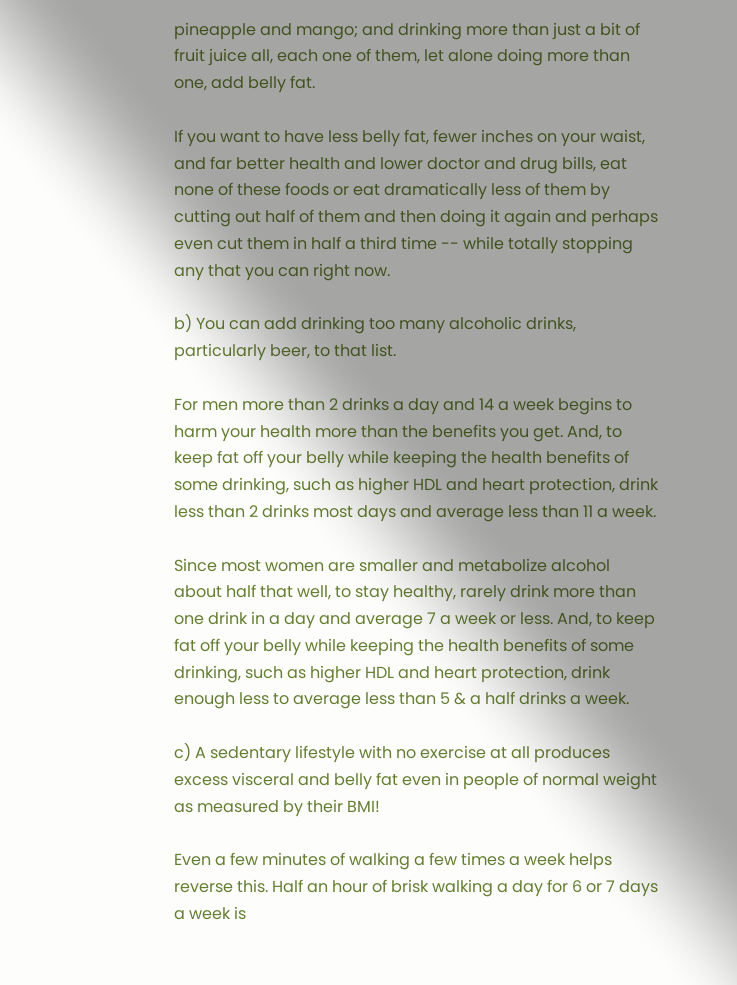pineapple and mango; and drinking more than just a bit of fruit juice all, each one of them, let alone doing more than one, add belly fat.

If you want to have less belly fat, fewer inches on your waist, and far better health and lower doctor and drug bills, eat none of these foods or eat dramatically less of them by cutting out half of them and then doing it again and perhaps even cut them in half a third time -- while totally stopping any that you can right now.

b) You can add drinking too many alcoholic drinks, particularly beer, to that list.

For men more than 2 drinks a day and 14 a week begins to harm your health more than the benefits you get. And, to keep fat off your belly while keeping the health benefits of some drinking, such as higher HDL and heart protection, drink less than 2 drinks most days and average less than 11 a week.

Since most women are smaller and metabolize alcohol about half that well, to stay healthy, rarely drink more than one drink in a day and average 7 a week or less. And, to keep fat off your belly while keeping the health benefits of some drinking, such as higher HDL and heart protection, drink enough less to average less than 5 & a half drinks a week.

c) A sedentary lifestyle with no exercise at all produces excess visceral and belly fat even in people of normal weight as measured by their BMI!

Even a few minutes of walking a few times a week helps reverse this. Half an hour of brisk walking a day for 6 or 7 days a week is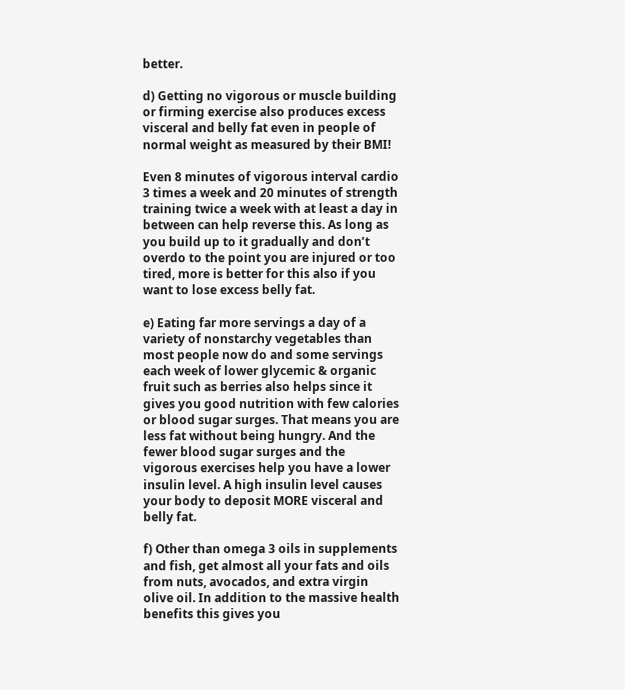better.

d) Getting no vigorous or muscle building or firming exercise also produces excess visceral and belly fat even in people of normal weight as measured by their BMI!

Even 8 minutes of vigorous interval cardio 3 times a week and 20 minutes of strength training twice a week with at least a day in between can help reverse this. As long as you build up to it gradually and don’t overdo to the point you are injured or too tired, more is better for this also if you want to lose excess belly fat.

e) Eating far more servings a day of a variety of nonstarchy vegetables than most people now do and some servings each week of lower glycemic & organic fruit such as berries also helps since it gives you good nutrition with few calories or blood sugar surges. That means you are less fat without being hungry. And the fewer blood sugar surges and the vigorous exercises help you have a lower insulin level. A high insulin level causes your body to deposit MORE visceral and belly fat.

f) Other than omega 3 oils in supplements and fish, get almost all your fats and oils from nuts, avocados, and extra virgin olive oil. In addition to the massive health benefits this gives you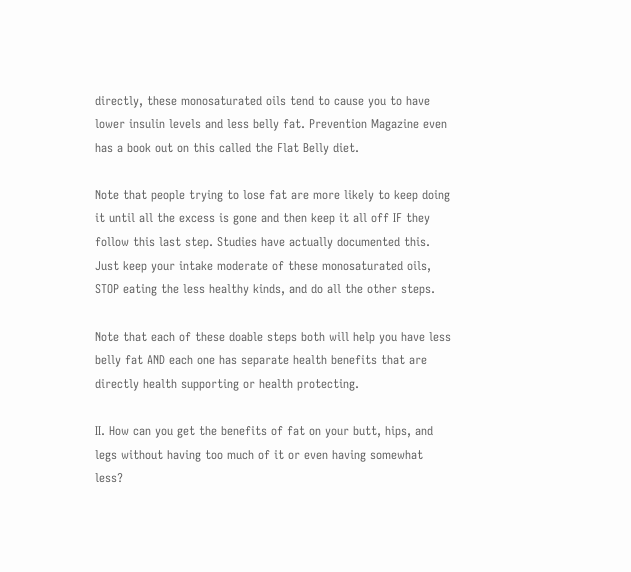directly, these monosaturated oils tend to cause you to have lower insulin levels and less belly fat. Prevention Magazine even has a book out on this called the Flat Belly diet.

Note that people trying to lose fat are more likely to keep doing it until all the excess is gone and then keep it all off IF they follow this last step. Studies have actually documented this. Just keep your intake moderate of these monosaturated oils, STOP eating the less healthy kinds, and do all the other steps.

Note that each of these doable steps both will help you have less belly fat AND each one has separate health benefits that are directly health supporting or health protecting.

II. How can you get the benefits of fat on your butt, hips, and legs without having too much of it or even having somewhat less?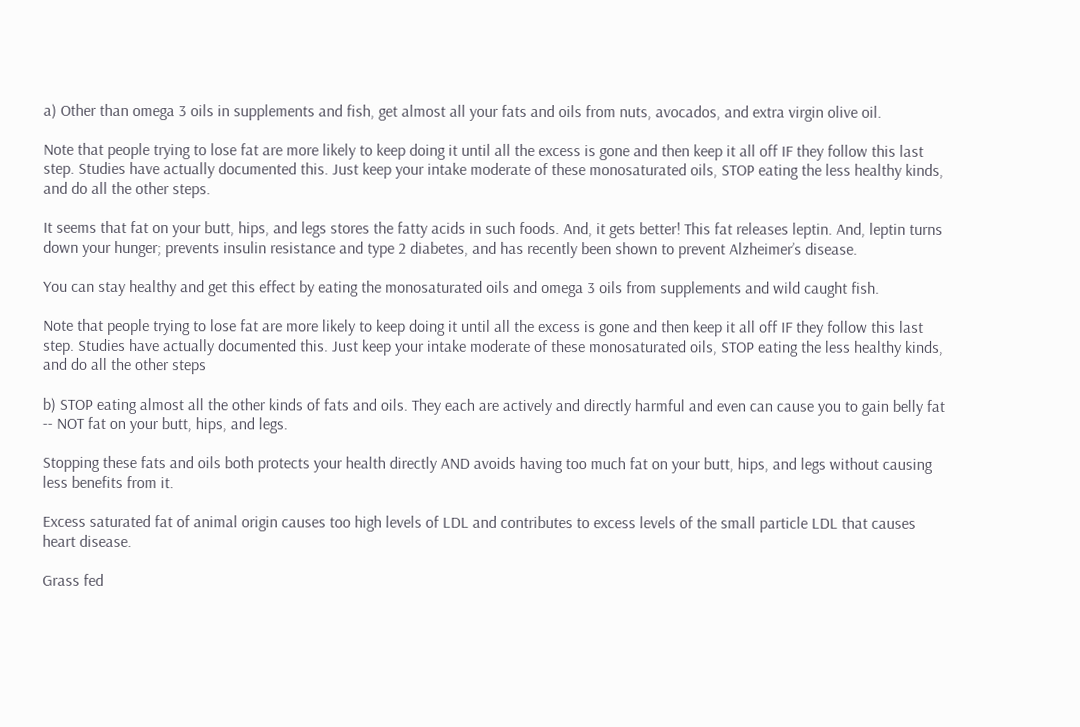a) Other than omega 3 oils in supplements and fish, get almost all your fats and oils from nuts, avocados, and extra virgin olive oil.

Note that people trying to lose fat are more likely to keep doing it until all the excess is gone and then keep it all off IF they follow this last step. Studies have actually documented this. Just keep your intake moderate of these monosaturated oils, STOP eating the less healthy kinds, and do all the other steps.

It seems that fat on your butt, hips, and legs stores the fatty acids in such foods. And, it gets better! This fat releases leptin. And, leptin turns down your hunger; prevents insulin resistance and type 2 diabetes, and has recently been shown to prevent Alzheimer’s disease.

You can stay healthy and get this effect by eating the monosaturated oils and omega 3 oils from supplements and wild caught fish.

Note that people trying to lose fat are more likely to keep doing it until all the excess is gone and then keep it all off IF they follow this last step. Studies have actually documented this. Just keep your intake moderate of these monosaturated oils, STOP eating the less healthy kinds, and do all the other steps

b) STOP eating almost all the other kinds of fats and oils. They each are actively and directly harmful and even can cause you to gain belly fat -- NOT fat on your butt, hips, and legs.

Stopping these fats and oils both protects your health directly AND avoids having too much fat on your butt, hips, and legs without causing less benefits from it.

Excess saturated fat of animal origin causes too high levels of LDL and contributes to excess levels of the small particle LDL that causes heart disease.

Grass fed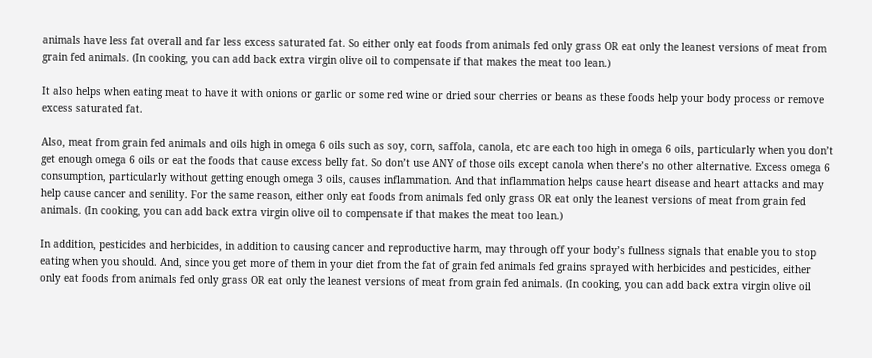animals have less fat overall and far less excess saturated fat. So either only eat foods from animals fed only grass OR eat only the leanest versions of meat from grain fed animals. (In cooking, you can add back extra virgin olive oil to compensate if that makes the meat too lean.)

It also helps when eating meat to have it with onions or garlic or some red wine or dried sour cherries or beans as these foods help your body process or remove excess saturated fat.

Also, meat from grain fed animals and oils high in omega 6 oils such as soy, corn, saffola, canola, etc are each too high in omega 6 oils, particularly when you don’t get enough omega 6 oils or eat the foods that cause excess belly fat. So don’t use ANY of those oils except canola when there’s no other alternative. Excess omega 6 consumption, particularly without getting enough omega 3 oils, causes inflammation. And that inflammation helps cause heart disease and heart attacks and may help cause cancer and senility. For the same reason, either only eat foods from animals fed only grass OR eat only the leanest versions of meat from grain fed animals. (In cooking, you can add back extra virgin olive oil to compensate if that makes the meat too lean.)

In addition, pesticides and herbicides, in addition to causing cancer and reproductive harm, may through off your body’s fullness signals that enable you to stop eating when you should. And, since you get more of them in your diet from the fat of grain fed animals fed grains sprayed with herbicides and pesticides, either only eat foods from animals fed only grass OR eat only the leanest versions of meat from grain fed animals. (In cooking, you can add back extra virgin olive oil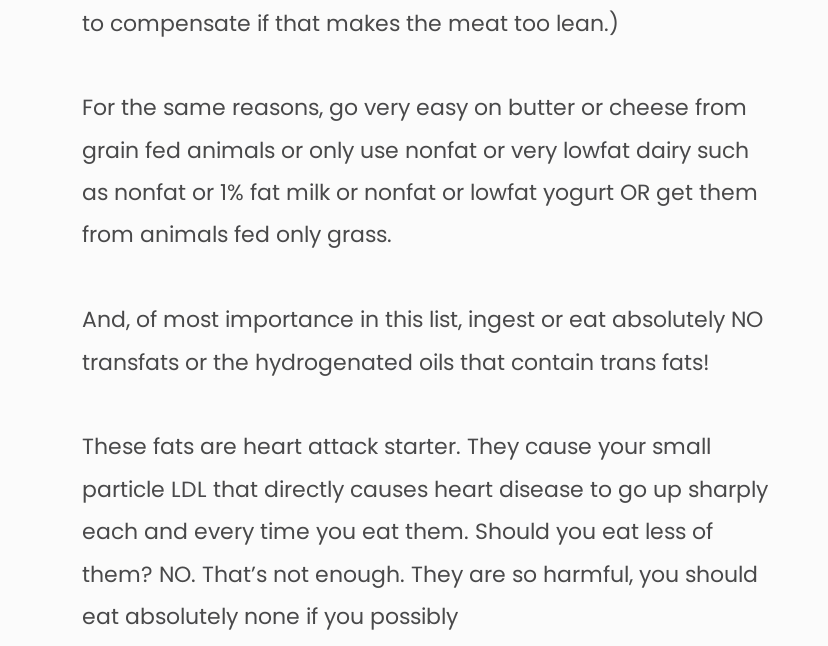to compensate if that makes the meat too lean.)

For the same reasons, go very easy on butter or cheese from grain fed animals or only use nonfat or very lowfat dairy such as nonfat or 1% fat milk or nonfat or lowfat yogurt OR get them from animals fed only grass.

And, of most importance in this list, ingest or eat absolutely NO transfats or the hydrogenated oils that contain trans fats!

These fats are heart attack starter. They cause your small particle LDL that directly causes heart disease to go up sharply each and every time you eat them. Should you eat less of them? NO. That’s not enough. They are so harmful, you should eat absolutely none if you possibly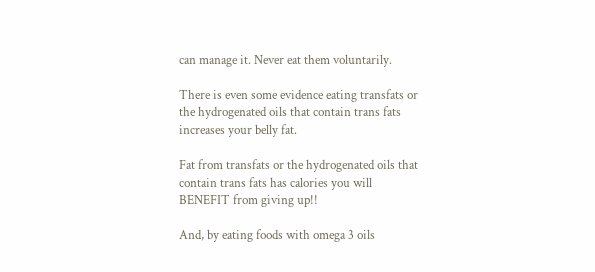can manage it. Never eat them voluntarily.

There is even some evidence eating transfats or the hydrogenated oils that contain trans fats increases your belly fat.

Fat from transfats or the hydrogenated oils that contain trans fats has calories you will BENEFIT from giving up!!

And, by eating foods with omega 3 oils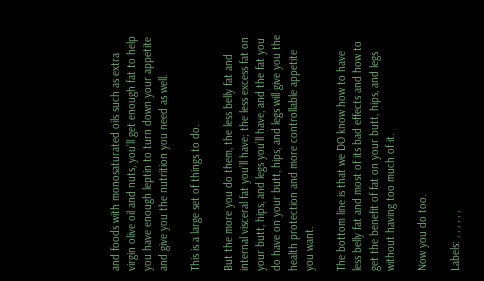and foods with monosaturated oils such as extra virgin olive oil and nuts, you’ll get enough fat to help you have enough leptin to turn down your appetite and give you the nutrition you need as well.

This is a large set of things to do.

But the more you do them, the less belly fat and internal visceral fat you’ll have; the less excess fat on your butt, hips, and legs you’ll have, and the fat you do have on your butt, hips, and legs will give you the health protection and more controllable appetite you want.

The bottom line is that we DO know how to have less belly fat and most of its bad effects and how to get the benefit of fat on your butt, hips, and legs without having too much of it.

Now you do too.

Labels: , , , , , ,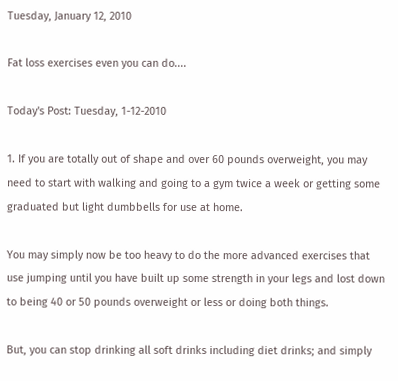Tuesday, January 12, 2010

Fat loss exercises even you can do....

Today's Post: Tuesday, 1-12-2010

1. If you are totally out of shape and over 60 pounds overweight, you may need to start with walking and going to a gym twice a week or getting some graduated but light dumbbells for use at home.

You may simply now be too heavy to do the more advanced exercises that use jumping until you have built up some strength in your legs and lost down to being 40 or 50 pounds overweight or less or doing both things.

But, you can stop drinking all soft drinks including diet drinks; and simply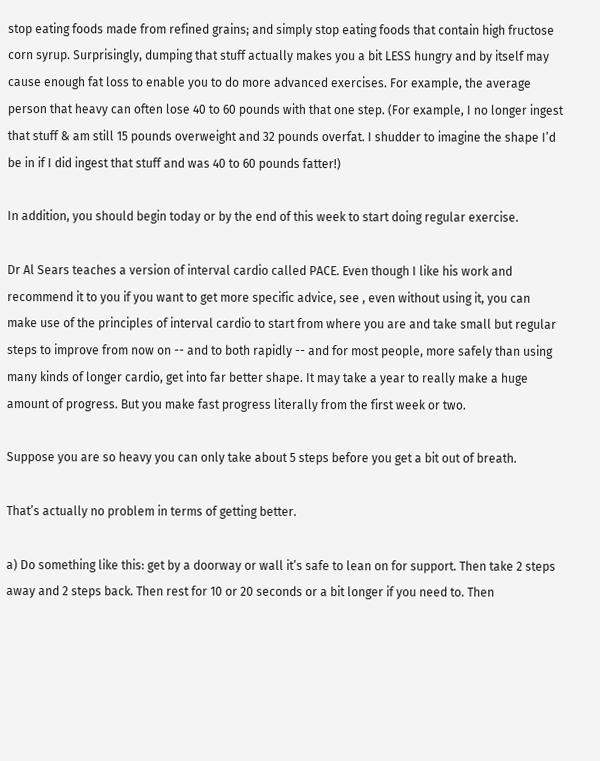stop eating foods made from refined grains; and simply stop eating foods that contain high fructose corn syrup. Surprisingly, dumping that stuff actually makes you a bit LESS hungry and by itself may cause enough fat loss to enable you to do more advanced exercises. For example, the average person that heavy can often lose 40 to 60 pounds with that one step. (For example, I no longer ingest that stuff & am still 15 pounds overweight and 32 pounds overfat. I shudder to imagine the shape I’d be in if I did ingest that stuff and was 40 to 60 pounds fatter!)

In addition, you should begin today or by the end of this week to start doing regular exercise.

Dr Al Sears teaches a version of interval cardio called PACE. Even though I like his work and recommend it to you if you want to get more specific advice, see , even without using it, you can make use of the principles of interval cardio to start from where you are and take small but regular steps to improve from now on -- and to both rapidly -- and for most people, more safely than using many kinds of longer cardio, get into far better shape. It may take a year to really make a huge amount of progress. But you make fast progress literally from the first week or two.

Suppose you are so heavy you can only take about 5 steps before you get a bit out of breath.

That’s actually no problem in terms of getting better.

a) Do something like this: get by a doorway or wall it’s safe to lean on for support. Then take 2 steps away and 2 steps back. Then rest for 10 or 20 seconds or a bit longer if you need to. Then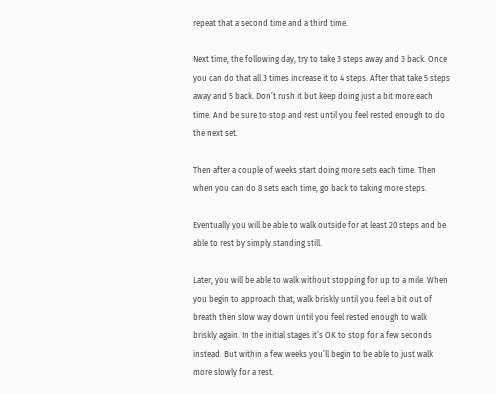repeat that a second time and a third time.

Next time, the following day, try to take 3 steps away and 3 back. Once you can do that all 3 times increase it to 4 steps. After that take 5 steps away and 5 back. Don’t rush it but keep doing just a bit more each time. And be sure to stop and rest until you feel rested enough to do the next set.

Then after a couple of weeks start doing more sets each time. Then when you can do 8 sets each time, go back to taking more steps.

Eventually you will be able to walk outside for at least 20 steps and be able to rest by simply standing still.

Later, you will be able to walk without stopping for up to a mile. When you begin to approach that, walk briskly until you feel a bit out of breath then slow way down until you feel rested enough to walk briskly again. In the initial stages it’s OK to stop for a few seconds instead. But within a few weeks you’ll begin to be able to just walk more slowly for a rest.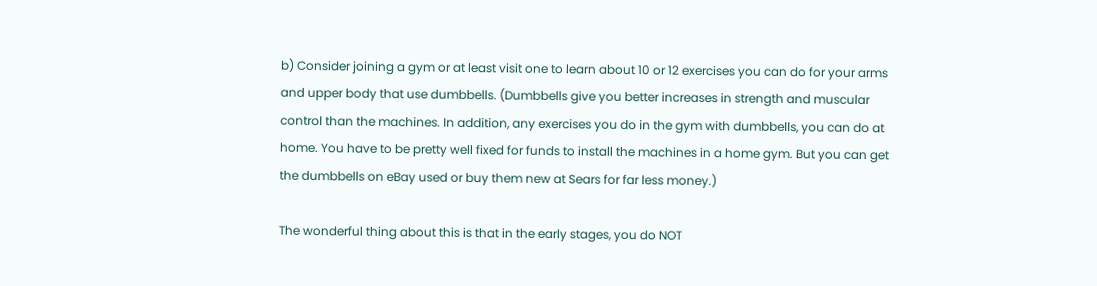b) Consider joining a gym or at least visit one to learn about 10 or 12 exercises you can do for your arms and upper body that use dumbbells. (Dumbbells give you better increases in strength and muscular control than the machines. In addition, any exercises you do in the gym with dumbbells, you can do at home. You have to be pretty well fixed for funds to install the machines in a home gym. But you can get the dumbbells on eBay used or buy them new at Sears for far less money.)

The wonderful thing about this is that in the early stages, you do NOT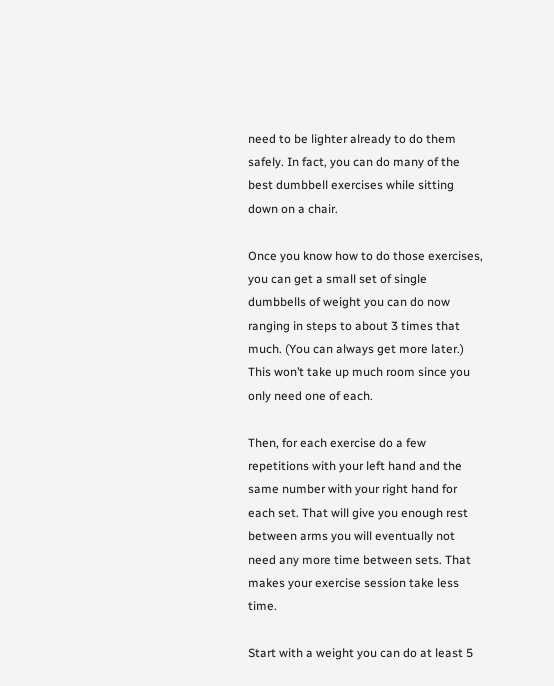need to be lighter already to do them safely. In fact, you can do many of the best dumbbell exercises while sitting down on a chair.

Once you know how to do those exercises, you can get a small set of single dumbbells of weight you can do now ranging in steps to about 3 times that much. (You can always get more later.) This won’t take up much room since you only need one of each.

Then, for each exercise do a few repetitions with your left hand and the same number with your right hand for each set. That will give you enough rest between arms you will eventually not need any more time between sets. That makes your exercise session take less time.

Start with a weight you can do at least 5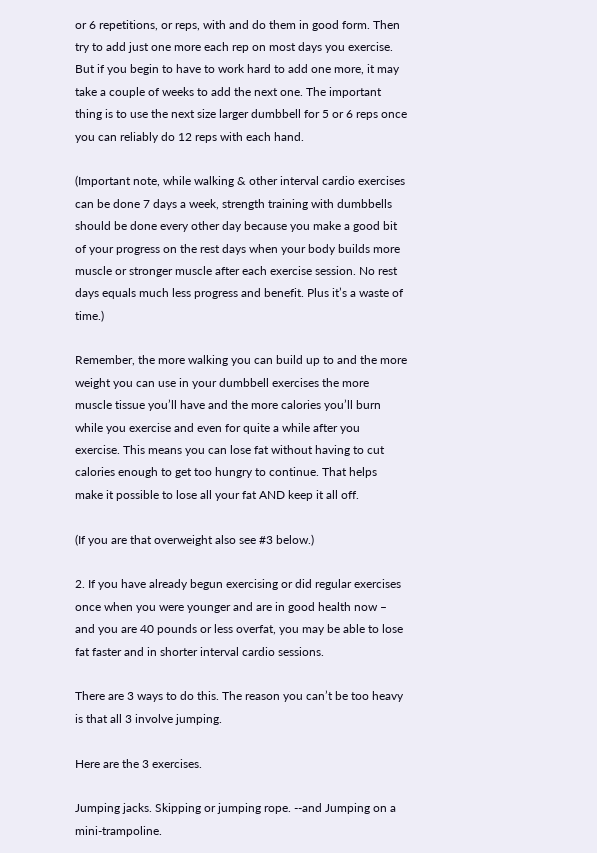or 6 repetitions, or reps, with and do them in good form. Then try to add just one more each rep on most days you exercise. But if you begin to have to work hard to add one more, it may take a couple of weeks to add the next one. The important thing is to use the next size larger dumbbell for 5 or 6 reps once you can reliably do 12 reps with each hand.

(Important note, while walking & other interval cardio exercises can be done 7 days a week, strength training with dumbbells should be done every other day because you make a good bit of your progress on the rest days when your body builds more muscle or stronger muscle after each exercise session. No rest days equals much less progress and benefit. Plus it’s a waste of time.)

Remember, the more walking you can build up to and the more weight you can use in your dumbbell exercises the more muscle tissue you’ll have and the more calories you’ll burn while you exercise and even for quite a while after you exercise. This means you can lose fat without having to cut calories enough to get too hungry to continue. That helps make it possible to lose all your fat AND keep it all off.

(If you are that overweight also see #3 below.)

2. If you have already begun exercising or did regular exercises once when you were younger and are in good health now – and you are 40 pounds or less overfat, you may be able to lose fat faster and in shorter interval cardio sessions.

There are 3 ways to do this. The reason you can’t be too heavy is that all 3 involve jumping.

Here are the 3 exercises.

Jumping jacks. Skipping or jumping rope. --and Jumping on a mini-trampoline.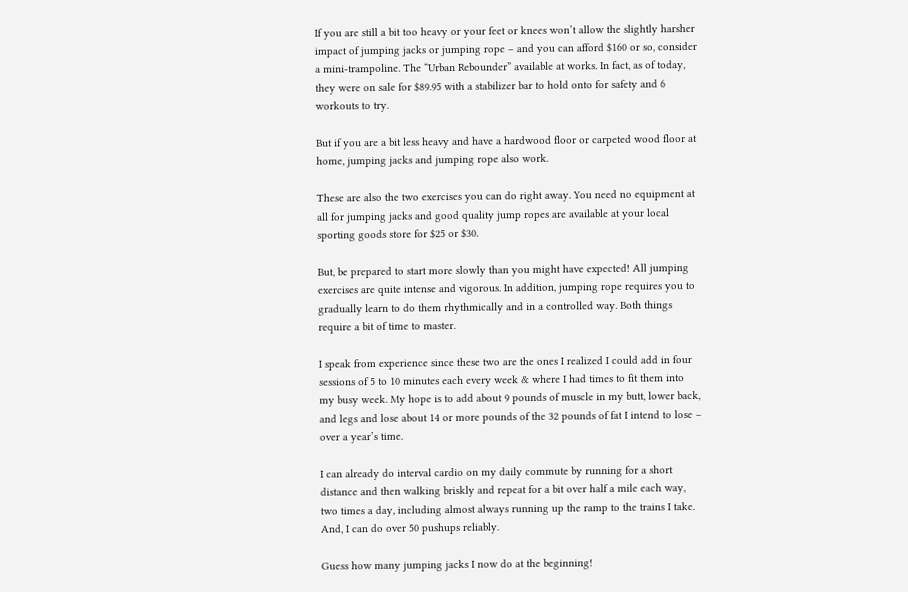If you are still a bit too heavy or your feet or knees won’t allow the slightly harsher impact of jumping jacks or jumping rope – and you can afford $160 or so, consider a mini-trampoline. The “Urban Rebounder” available at works. In fact, as of today, they were on sale for $89.95 with a stabilizer bar to hold onto for safety and 6 workouts to try.

But if you are a bit less heavy and have a hardwood floor or carpeted wood floor at home, jumping jacks and jumping rope also work.

These are also the two exercises you can do right away. You need no equipment at all for jumping jacks and good quality jump ropes are available at your local sporting goods store for $25 or $30.

But, be prepared to start more slowly than you might have expected! All jumping exercises are quite intense and vigorous. In addition, jumping rope requires you to gradually learn to do them rhythmically and in a controlled way. Both things require a bit of time to master.

I speak from experience since these two are the ones I realized I could add in four sessions of 5 to 10 minutes each every week & where I had times to fit them into my busy week. My hope is to add about 9 pounds of muscle in my butt, lower back, and legs and lose about 14 or more pounds of the 32 pounds of fat I intend to lose – over a year’s time.

I can already do interval cardio on my daily commute by running for a short distance and then walking briskly and repeat for a bit over half a mile each way, two times a day, including almost always running up the ramp to the trains I take. And, I can do over 50 pushups reliably.

Guess how many jumping jacks I now do at the beginning!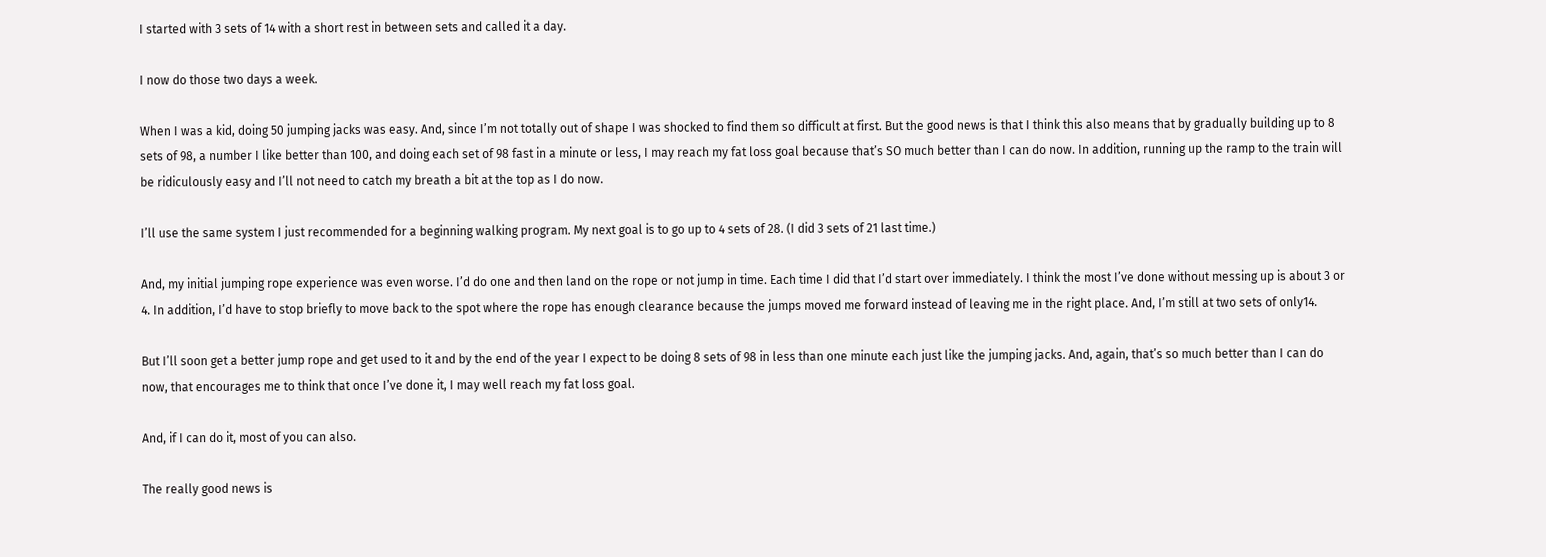I started with 3 sets of 14 with a short rest in between sets and called it a day.

I now do those two days a week.

When I was a kid, doing 50 jumping jacks was easy. And, since I’m not totally out of shape I was shocked to find them so difficult at first. But the good news is that I think this also means that by gradually building up to 8 sets of 98, a number I like better than 100, and doing each set of 98 fast in a minute or less, I may reach my fat loss goal because that’s SO much better than I can do now. In addition, running up the ramp to the train will be ridiculously easy and I’ll not need to catch my breath a bit at the top as I do now.

I’ll use the same system I just recommended for a beginning walking program. My next goal is to go up to 4 sets of 28. (I did 3 sets of 21 last time.)

And, my initial jumping rope experience was even worse. I’d do one and then land on the rope or not jump in time. Each time I did that I’d start over immediately. I think the most I’ve done without messing up is about 3 or 4. In addition, I’d have to stop briefly to move back to the spot where the rope has enough clearance because the jumps moved me forward instead of leaving me in the right place. And, I’m still at two sets of only14.

But I’ll soon get a better jump rope and get used to it and by the end of the year I expect to be doing 8 sets of 98 in less than one minute each just like the jumping jacks. And, again, that’s so much better than I can do now, that encourages me to think that once I’ve done it, I may well reach my fat loss goal.

And, if I can do it, most of you can also.

The really good news is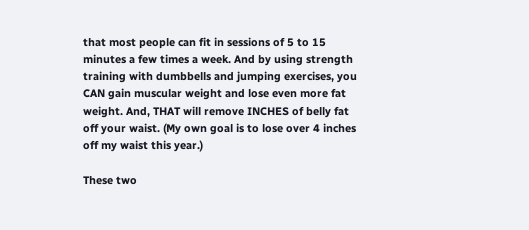that most people can fit in sessions of 5 to 15 minutes a few times a week. And by using strength training with dumbbells and jumping exercises, you CAN gain muscular weight and lose even more fat weight. And, THAT will remove INCHES of belly fat off your waist. (My own goal is to lose over 4 inches off my waist this year.)

These two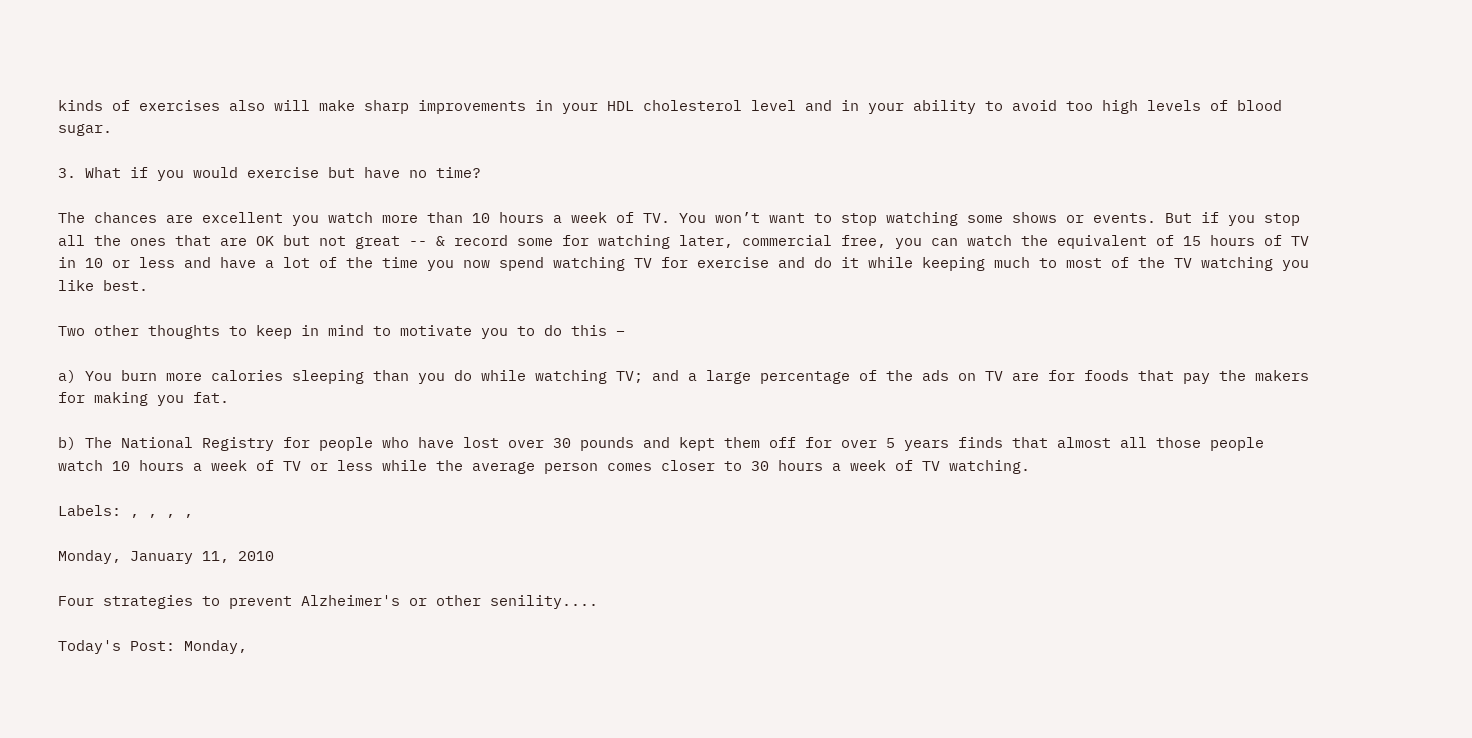kinds of exercises also will make sharp improvements in your HDL cholesterol level and in your ability to avoid too high levels of blood sugar.

3. What if you would exercise but have no time?

The chances are excellent you watch more than 10 hours a week of TV. You won’t want to stop watching some shows or events. But if you stop all the ones that are OK but not great -- & record some for watching later, commercial free, you can watch the equivalent of 15 hours of TV in 10 or less and have a lot of the time you now spend watching TV for exercise and do it while keeping much to most of the TV watching you like best.

Two other thoughts to keep in mind to motivate you to do this –

a) You burn more calories sleeping than you do while watching TV; and a large percentage of the ads on TV are for foods that pay the makers for making you fat.

b) The National Registry for people who have lost over 30 pounds and kept them off for over 5 years finds that almost all those people watch 10 hours a week of TV or less while the average person comes closer to 30 hours a week of TV watching.

Labels: , , , ,

Monday, January 11, 2010

Four strategies to prevent Alzheimer's or other senility....

Today's Post: Monday,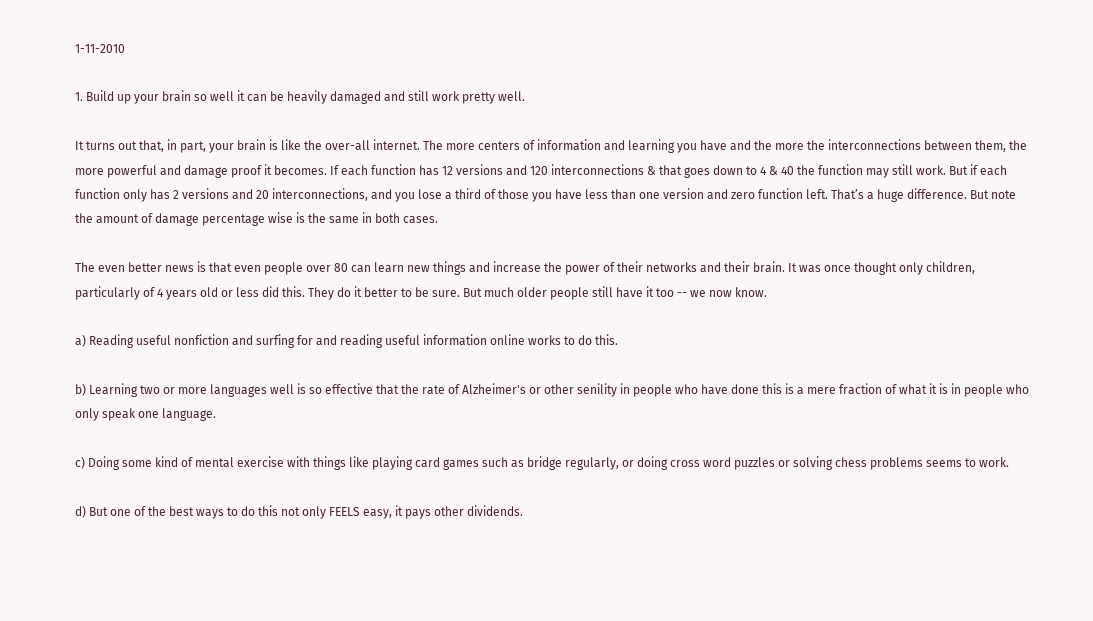1-11-2010

1. Build up your brain so well it can be heavily damaged and still work pretty well.

It turns out that, in part, your brain is like the over-all internet. The more centers of information and learning you have and the more the interconnections between them, the more powerful and damage proof it becomes. If each function has 12 versions and 120 interconnections & that goes down to 4 & 40 the function may still work. But if each function only has 2 versions and 20 interconnections, and you lose a third of those you have less than one version and zero function left. That’s a huge difference. But note the amount of damage percentage wise is the same in both cases.

The even better news is that even people over 80 can learn new things and increase the power of their networks and their brain. It was once thought only children, particularly of 4 years old or less did this. They do it better to be sure. But much older people still have it too -- we now know.

a) Reading useful nonfiction and surfing for and reading useful information online works to do this.

b) Learning two or more languages well is so effective that the rate of Alzheimer's or other senility in people who have done this is a mere fraction of what it is in people who only speak one language.

c) Doing some kind of mental exercise with things like playing card games such as bridge regularly, or doing cross word puzzles or solving chess problems seems to work.

d) But one of the best ways to do this not only FEELS easy, it pays other dividends.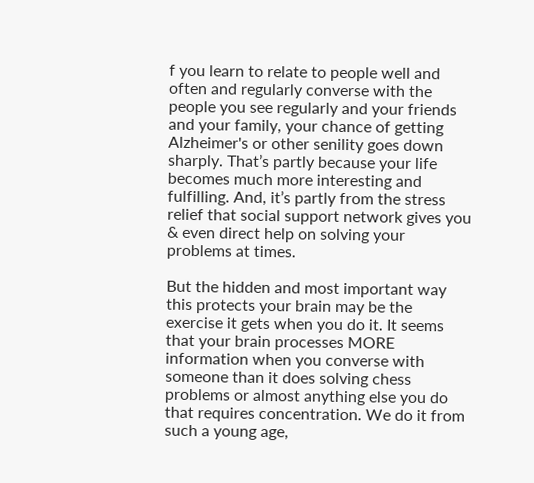f you learn to relate to people well and often and regularly converse with the people you see regularly and your friends and your family, your chance of getting Alzheimer's or other senility goes down sharply. That’s partly because your life becomes much more interesting and fulfilling. And, it’s partly from the stress relief that social support network gives you & even direct help on solving your problems at times.

But the hidden and most important way this protects your brain may be the exercise it gets when you do it. It seems that your brain processes MORE information when you converse with someone than it does solving chess problems or almost anything else you do that requires concentration. We do it from such a young age,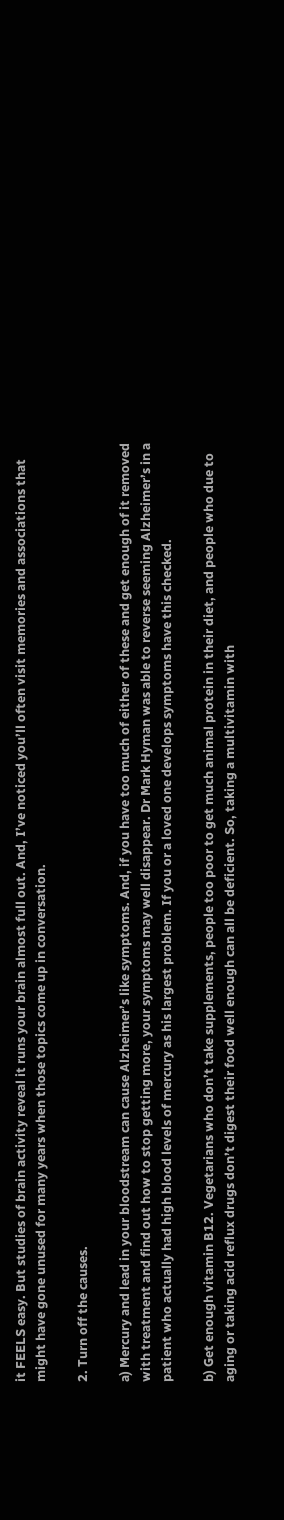it FEELS easy. But studies of brain activity reveal it runs your brain almost full out. And, I’ve noticed you’ll often visit memories and associations that might have gone unused for many years when those topics come up in conversation.

2. Turn off the causes.

a) Mercury and lead in your bloodstream can cause Alzheimer’s like symptoms. And, if you have too much of either of these and get enough of it removed with treatment and find out how to stop getting more, your symptoms may well disappear. Dr Mark Hyman was able to reverse seeming Alzheimer’s in a patient who actually had high blood levels of mercury as his largest problem. If you or a loved one develops symptoms have this checked.

b) Get enough vitamin B12. Vegetarians who don’t take supplements, people too poor to get much animal protein in their diet, and people who due to aging or taking acid reflux drugs don’t digest their food well enough can all be deficient. So, taking a multivitamin with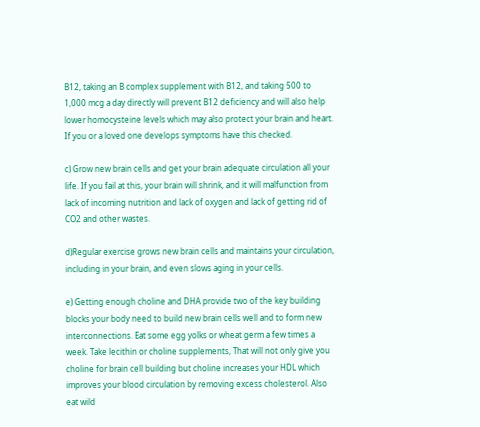B12, taking an B complex supplement with B12, and taking 500 to 1,000 mcg a day directly will prevent B12 deficiency and will also help lower homocysteine levels which may also protect your brain and heart. If you or a loved one develops symptoms have this checked.

c) Grow new brain cells and get your brain adequate circulation all your life. If you fail at this, your brain will shrink, and it will malfunction from lack of incoming nutrition and lack of oxygen and lack of getting rid of CO2 and other wastes.

d)Regular exercise grows new brain cells and maintains your circulation, including in your brain, and even slows aging in your cells.

e) Getting enough choline and DHA provide two of the key building blocks your body need to build new brain cells well and to form new interconnections. Eat some egg yolks or wheat germ a few times a week. Take lecithin or choline supplements, That will not only give you choline for brain cell building but choline increases your HDL which improves your blood circulation by removing excess cholesterol. Also eat wild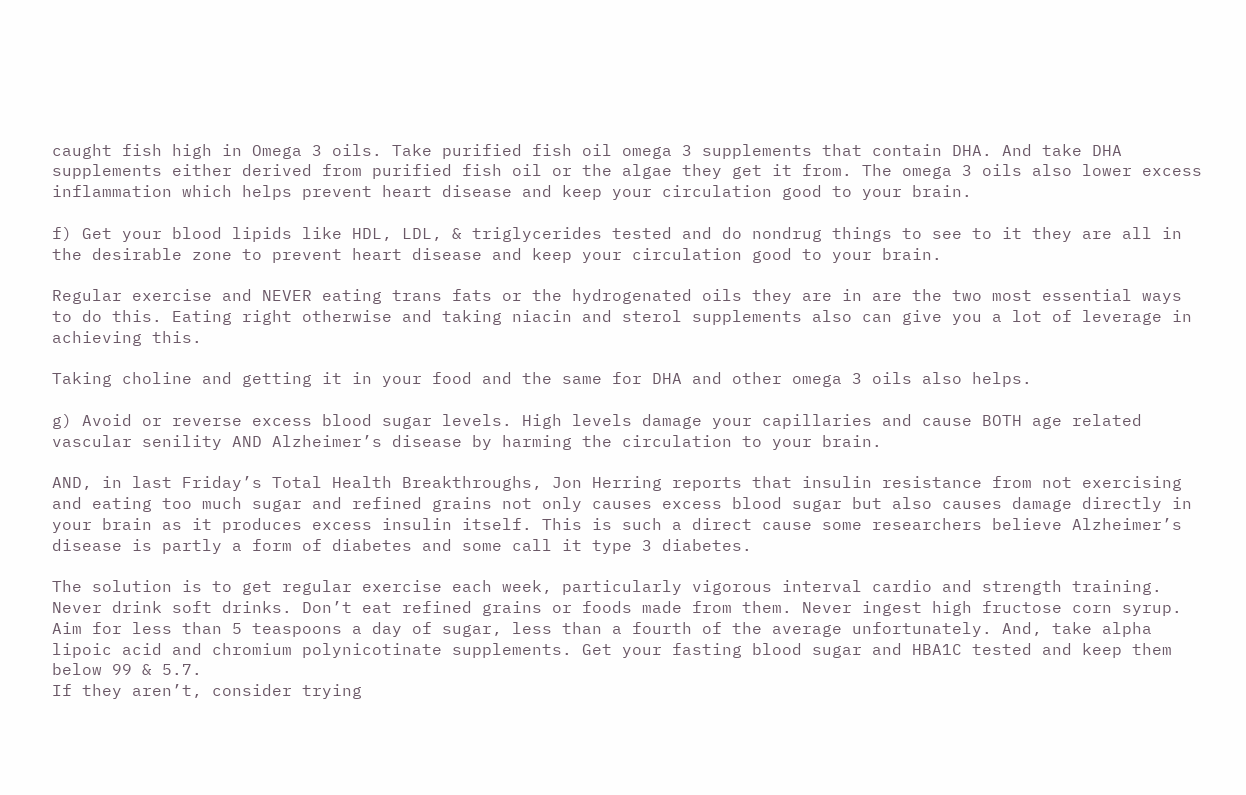caught fish high in Omega 3 oils. Take purified fish oil omega 3 supplements that contain DHA. And take DHA supplements either derived from purified fish oil or the algae they get it from. The omega 3 oils also lower excess inflammation which helps prevent heart disease and keep your circulation good to your brain.

f) Get your blood lipids like HDL, LDL, & triglycerides tested and do nondrug things to see to it they are all in the desirable zone to prevent heart disease and keep your circulation good to your brain.

Regular exercise and NEVER eating trans fats or the hydrogenated oils they are in are the two most essential ways to do this. Eating right otherwise and taking niacin and sterol supplements also can give you a lot of leverage in achieving this.

Taking choline and getting it in your food and the same for DHA and other omega 3 oils also helps.

g) Avoid or reverse excess blood sugar levels. High levels damage your capillaries and cause BOTH age related vascular senility AND Alzheimer’s disease by harming the circulation to your brain.

AND, in last Friday’s Total Health Breakthroughs, Jon Herring reports that insulin resistance from not exercising and eating too much sugar and refined grains not only causes excess blood sugar but also causes damage directly in your brain as it produces excess insulin itself. This is such a direct cause some researchers believe Alzheimer’s disease is partly a form of diabetes and some call it type 3 diabetes.

The solution is to get regular exercise each week, particularly vigorous interval cardio and strength training. Never drink soft drinks. Don’t eat refined grains or foods made from them. Never ingest high fructose corn syrup. Aim for less than 5 teaspoons a day of sugar, less than a fourth of the average unfortunately. And, take alpha lipoic acid and chromium polynicotinate supplements. Get your fasting blood sugar and HBA1C tested and keep them below 99 & 5.7.
If they aren’t, consider trying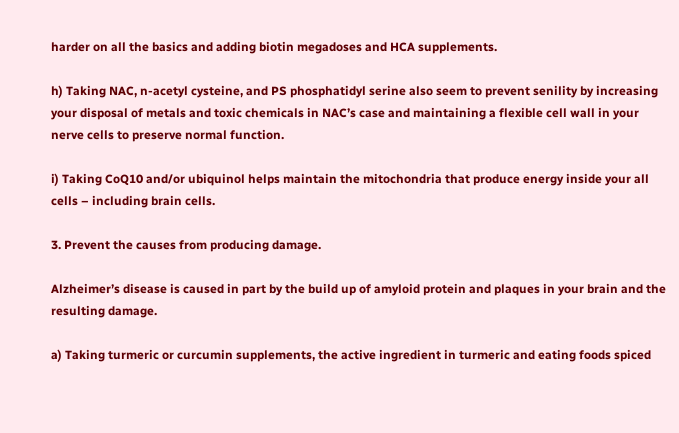harder on all the basics and adding biotin megadoses and HCA supplements.

h) Taking NAC, n-acetyl cysteine, and PS phosphatidyl serine also seem to prevent senility by increasing your disposal of metals and toxic chemicals in NAC’s case and maintaining a flexible cell wall in your nerve cells to preserve normal function.

i) Taking CoQ10 and/or ubiquinol helps maintain the mitochondria that produce energy inside your all cells – including brain cells.

3. Prevent the causes from producing damage.

Alzheimer’s disease is caused in part by the build up of amyloid protein and plaques in your brain and the resulting damage.

a) Taking turmeric or curcumin supplements, the active ingredient in turmeric and eating foods spiced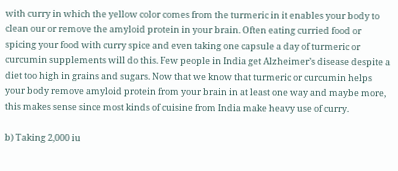with curry in which the yellow color comes from the turmeric in it enables your body to clean our or remove the amyloid protein in your brain. Often eating curried food or spicing your food with curry spice and even taking one capsule a day of turmeric or curcumin supplements will do this. Few people in India get Alzheimer’s disease despite a diet too high in grains and sugars. Now that we know that turmeric or curcumin helps your body remove amyloid protein from your brain in at least one way and maybe more, this makes sense since most kinds of cuisine from India make heavy use of curry.

b) Taking 2,000 iu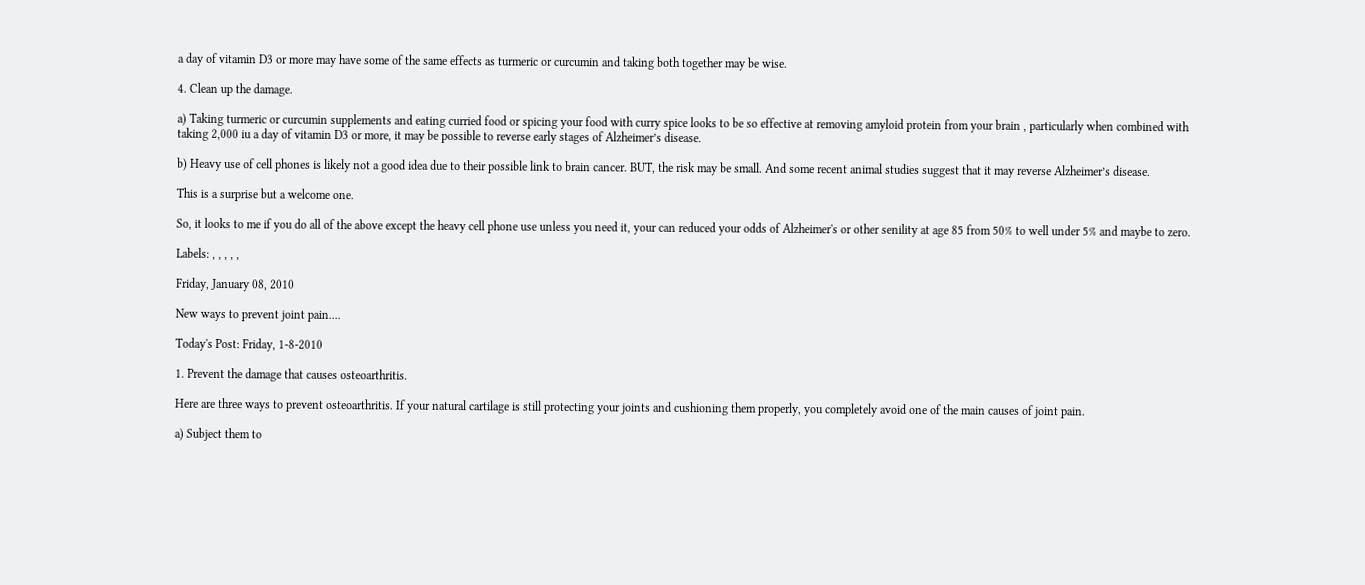a day of vitamin D3 or more may have some of the same effects as turmeric or curcumin and taking both together may be wise.

4. Clean up the damage.

a) Taking turmeric or curcumin supplements and eating curried food or spicing your food with curry spice looks to be so effective at removing amyloid protein from your brain , particularly when combined with taking 2,000 iu a day of vitamin D3 or more, it may be possible to reverse early stages of Alzheimer’s disease.

b) Heavy use of cell phones is likely not a good idea due to their possible link to brain cancer. BUT, the risk may be small. And some recent animal studies suggest that it may reverse Alzheimer’s disease.

This is a surprise but a welcome one.

So, it looks to me if you do all of the above except the heavy cell phone use unless you need it, your can reduced your odds of Alzheimer's or other senility at age 85 from 50% to well under 5% and maybe to zero.

Labels: , , , , ,

Friday, January 08, 2010

New ways to prevent joint pain....

Today's Post: Friday, 1-8-2010

1. Prevent the damage that causes osteoarthritis.

Here are three ways to prevent osteoarthritis. If your natural cartilage is still protecting your joints and cushioning them properly, you completely avoid one of the main causes of joint pain.

a) Subject them to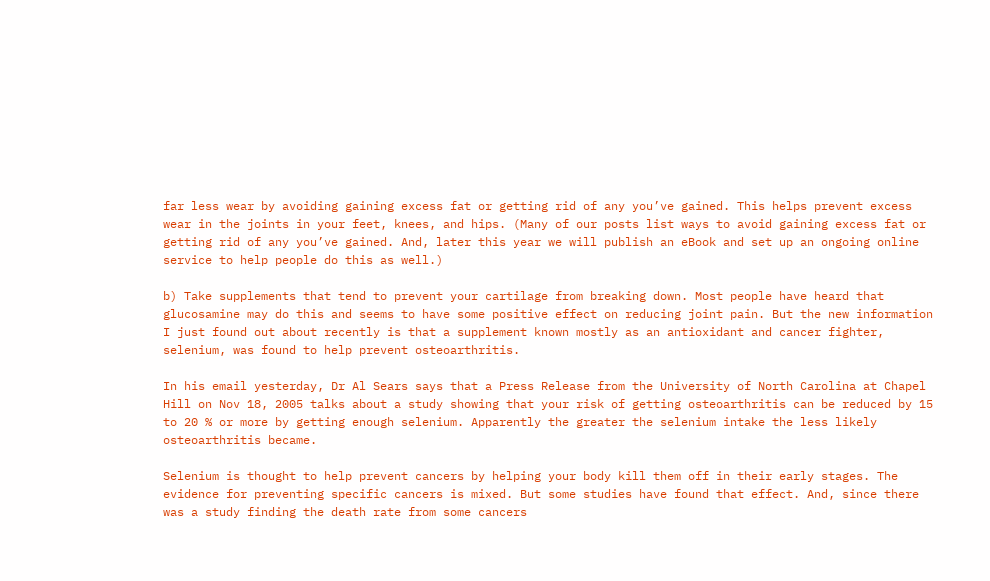far less wear by avoiding gaining excess fat or getting rid of any you’ve gained. This helps prevent excess wear in the joints in your feet, knees, and hips. (Many of our posts list ways to avoid gaining excess fat or getting rid of any you’ve gained. And, later this year we will publish an eBook and set up an ongoing online service to help people do this as well.)

b) Take supplements that tend to prevent your cartilage from breaking down. Most people have heard that glucosamine may do this and seems to have some positive effect on reducing joint pain. But the new information I just found out about recently is that a supplement known mostly as an antioxidant and cancer fighter, selenium, was found to help prevent osteoarthritis.

In his email yesterday, Dr Al Sears says that a Press Release from the University of North Carolina at Chapel Hill on Nov 18, 2005 talks about a study showing that your risk of getting osteoarthritis can be reduced by 15 to 20 % or more by getting enough selenium. Apparently the greater the selenium intake the less likely osteoarthritis became.

Selenium is thought to help prevent cancers by helping your body kill them off in their early stages. The evidence for preventing specific cancers is mixed. But some studies have found that effect. And, since there was a study finding the death rate from some cancers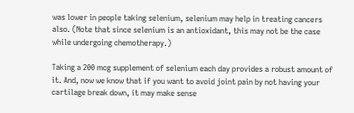was lower in people taking selenium, selenium may help in treating cancers also. (Note that since selenium is an antioxidant, this may not be the case while undergoing chemotherapy.)

Taking a 200 mcg supplement of selenium each day provides a robust amount of it. And, now we know that if you want to avoid joint pain by not having your cartilage break down, it may make sense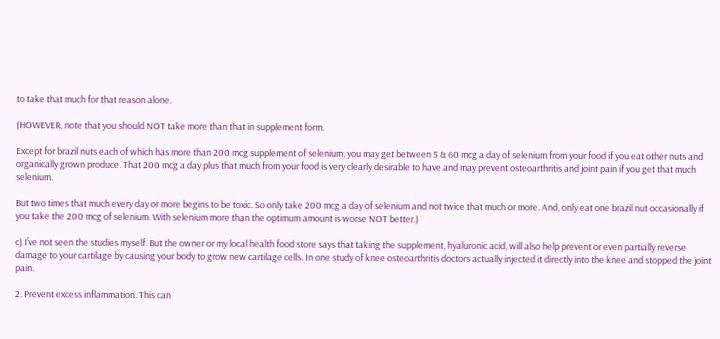to take that much for that reason alone.

(HOWEVER, note that you should NOT take more than that in supplement form.

Except for brazil nuts each of which has more than 200 mcg supplement of selenium, you may get between 5 & 60 mcg a day of selenium from your food if you eat other nuts and organically grown produce. That 200 mcg a day plus that much from your food is very clearly desirable to have and may prevent osteoarthritis and joint pain if you get that much selenium.

But two times that much every day or more begins to be toxic. So only take 200 mcg a day of selenium and not twice that much or more. And, only eat one brazil nut occasionally if you take the 200 mcg of selenium. With selenium more than the optimum amount is worse NOT better.)

c) I’ve not seen the studies myself. But the owner or my local health food store says that taking the supplement, hyaluronic acid, will also help prevent or even partially reverse damage to your cartilage by causing your body to grow new cartilage cells. In one study of knee osteoarthritis doctors actually injected it directly into the knee and stopped the joint pain.

2. Prevent excess inflammation. This can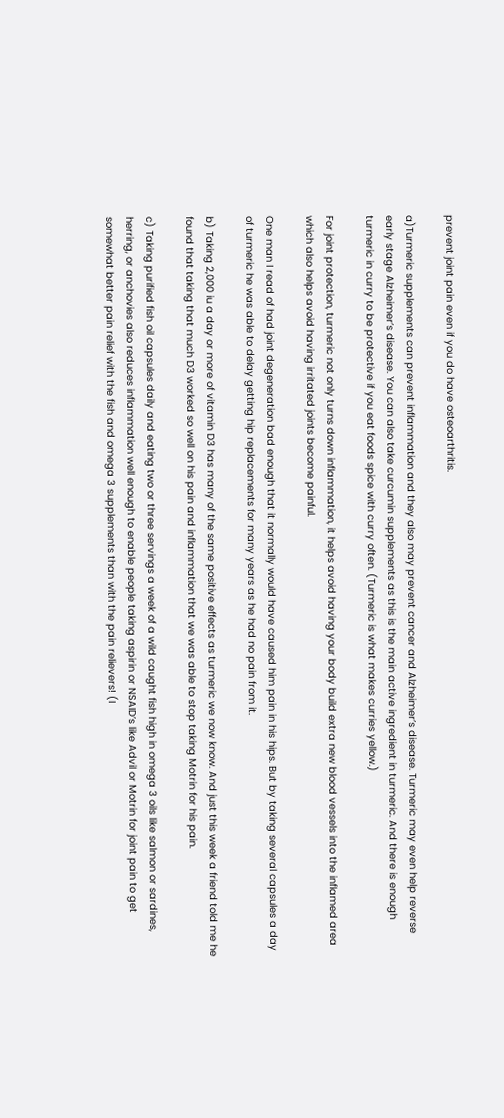prevent joint pain even if you do have osteoarthritis.

a)Turmeric supplements can prevent inflammation and they also may prevent cancer and Alzheimer’s disease. Turmeric may even help reverse early stage Alzheimer’s disease. You can also take curcumin supplements as this is the main active ingredient in turmeric. And there is enough turmeric in curry to be protective if you eat foods spice with curry often. (Turmeric is what makes curries yellow.)

For joint protection, turmeric not only turns down inflammation, it helps avoid having your body build extra new blood vessels into the inflamed area which also helps avoid having irritated joints become painful.

One man I read of had joint degeneration bad enough that it normally would have caused him pain in his hips. But by taking several capsules a day of turmeric he was able to delay getting hip replacements for many years as he had no pain from it.

b) Taking 2,000 iu a day or more of vitamin D3 has many of the same positive effects as turmeric we now know. And just this week a friend told me he found that taking that much D3 worked so well on his pain and inflammation that we was able to stop taking Motrin for his pain.

c) Taking purified fish oil capsules daily and eating two or three servings a week of a wild caught fish high in omega 3 oils like salmon or sardines, herring, or anchovies also reduces inflammation well enough to enable people taking aspirin or NSAID’s like Advil or Motrin for joint pain to get somewhat better pain relief with the fish and omega 3 supplements than with the pain relievers! (I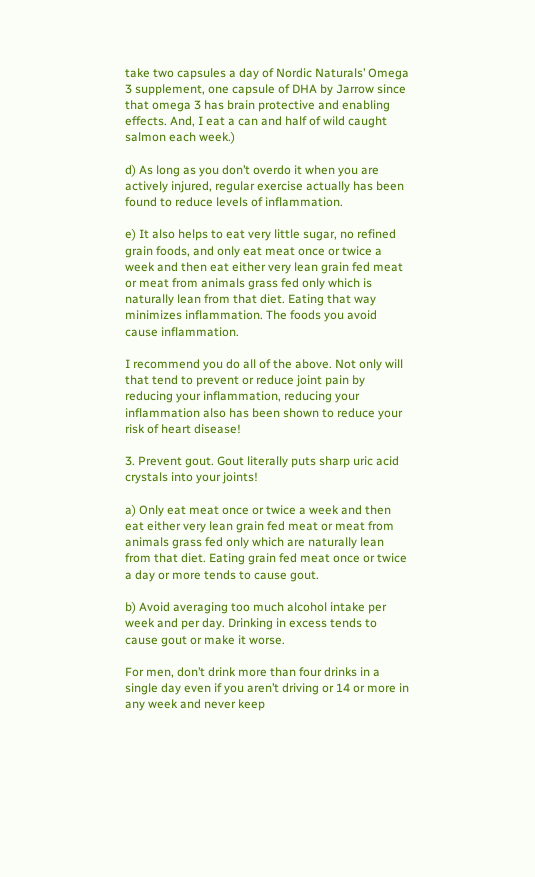take two capsules a day of Nordic Naturals’ Omega 3 supplement, one capsule of DHA by Jarrow since that omega 3 has brain protective and enabling effects. And, I eat a can and half of wild caught salmon each week.)

d) As long as you don’t overdo it when you are actively injured, regular exercise actually has been found to reduce levels of inflammation.

e) It also helps to eat very little sugar, no refined grain foods, and only eat meat once or twice a week and then eat either very lean grain fed meat or meat from animals grass fed only which is naturally lean from that diet. Eating that way minimizes inflammation. The foods you avoid cause inflammation.

I recommend you do all of the above. Not only will that tend to prevent or reduce joint pain by reducing your inflammation, reducing your inflammation also has been shown to reduce your risk of heart disease!

3. Prevent gout. Gout literally puts sharp uric acid crystals into your joints!

a) Only eat meat once or twice a week and then eat either very lean grain fed meat or meat from animals grass fed only which are naturally lean from that diet. Eating grain fed meat once or twice a day or more tends to cause gout.

b) Avoid averaging too much alcohol intake per week and per day. Drinking in excess tends to cause gout or make it worse.

For men, don’t drink more than four drinks in a single day even if you aren’t driving or 14 or more in any week and never keep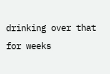drinking over that for weeks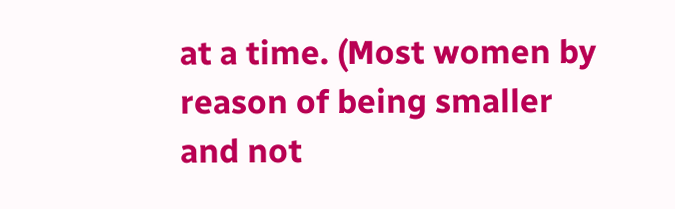at a time. (Most women by reason of being smaller and not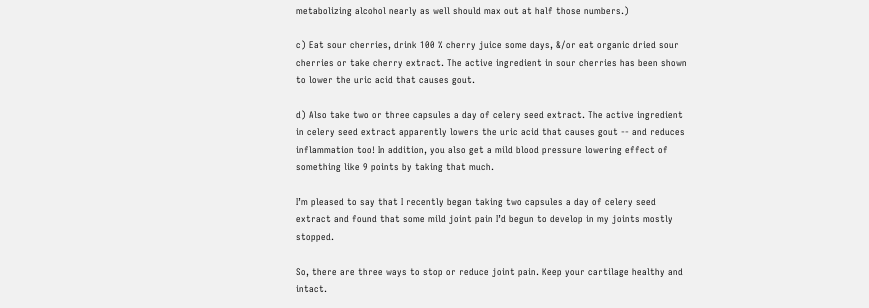metabolizing alcohol nearly as well should max out at half those numbers.)

c) Eat sour cherries, drink 100 % cherry juice some days, &/or eat organic dried sour cherries or take cherry extract. The active ingredient in sour cherries has been shown to lower the uric acid that causes gout.

d) Also take two or three capsules a day of celery seed extract. The active ingredient in celery seed extract apparently lowers the uric acid that causes gout -- and reduces inflammation too! In addition, you also get a mild blood pressure lowering effect of something like 9 points by taking that much.

I’m pleased to say that I recently began taking two capsules a day of celery seed extract and found that some mild joint pain I’d begun to develop in my joints mostly stopped.

So, there are three ways to stop or reduce joint pain. Keep your cartilage healthy and intact.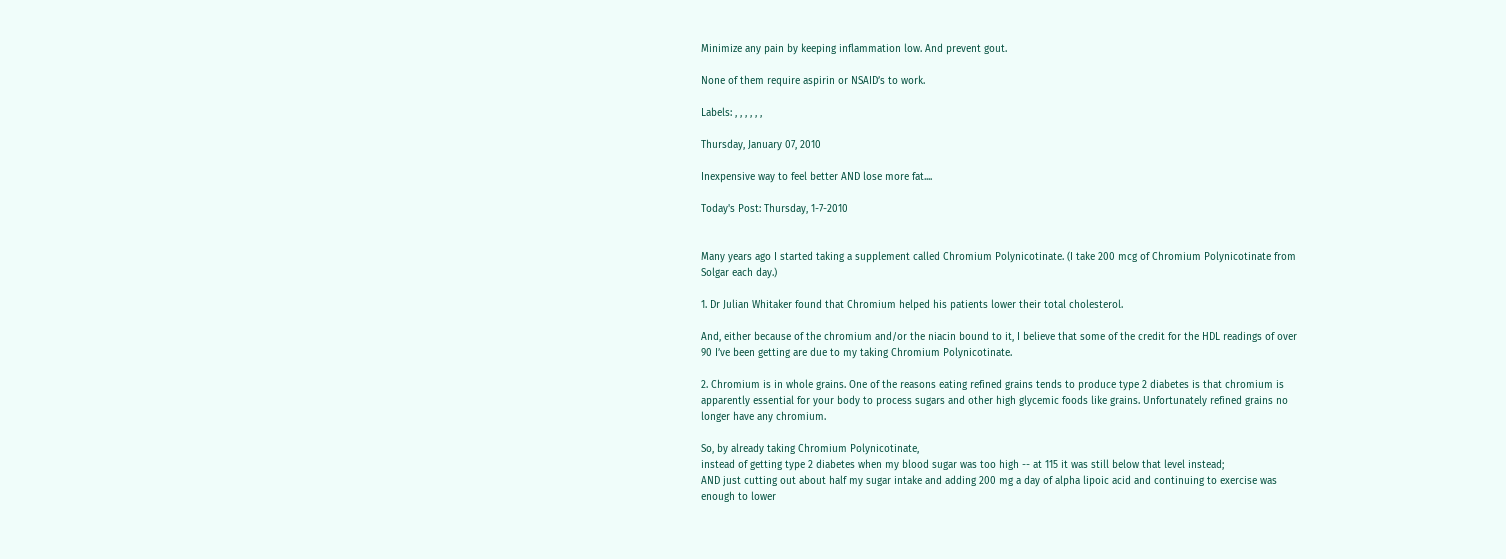Minimize any pain by keeping inflammation low. And prevent gout.

None of them require aspirin or NSAID’s to work.

Labels: , , , , , ,

Thursday, January 07, 2010

Inexpensive way to feel better AND lose more fat....

Today's Post: Thursday, 1-7-2010


Many years ago I started taking a supplement called Chromium Polynicotinate. (I take 200 mcg of Chromium Polynicotinate from Solgar each day.)

1. Dr Julian Whitaker found that Chromium helped his patients lower their total cholesterol.

And, either because of the chromium and/or the niacin bound to it, I believe that some of the credit for the HDL readings of over 90 I’ve been getting are due to my taking Chromium Polynicotinate.

2. Chromium is in whole grains. One of the reasons eating refined grains tends to produce type 2 diabetes is that chromium is apparently essential for your body to process sugars and other high glycemic foods like grains. Unfortunately refined grains no longer have any chromium.

So, by already taking Chromium Polynicotinate,
instead of getting type 2 diabetes when my blood sugar was too high -- at 115 it was still below that level instead;
AND just cutting out about half my sugar intake and adding 200 mg a day of alpha lipoic acid and continuing to exercise was enough to lower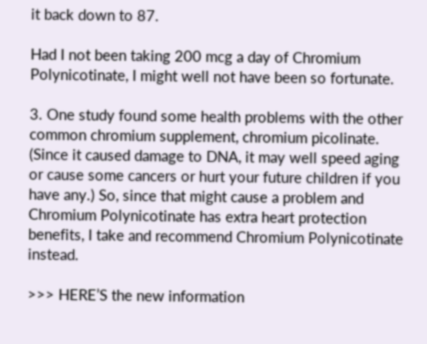it back down to 87.

Had I not been taking 200 mcg a day of Chromium Polynicotinate, I might well not have been so fortunate.

3. One study found some health problems with the other common chromium supplement, chromium picolinate. (Since it caused damage to DNA, it may well speed aging or cause some cancers or hurt your future children if you have any.) So, since that might cause a problem and Chromium Polynicotinate has extra heart protection benefits, I take and recommend Chromium Polynicotinate instead.

>>> HERE’S the new information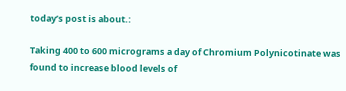today’s post is about.:

Taking 400 to 600 micrograms a day of Chromium Polynicotinate was found to increase blood levels of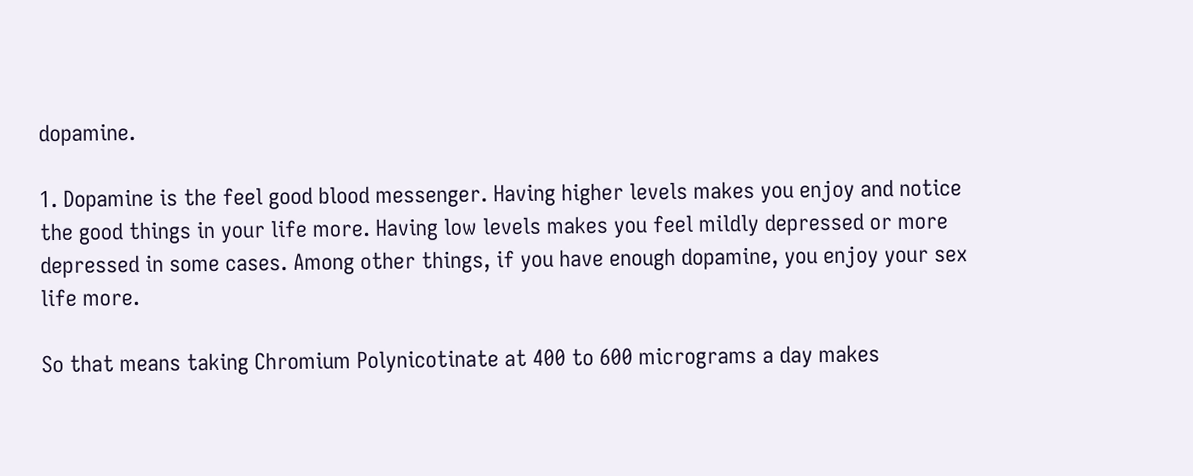dopamine.

1. Dopamine is the feel good blood messenger. Having higher levels makes you enjoy and notice the good things in your life more. Having low levels makes you feel mildly depressed or more depressed in some cases. Among other things, if you have enough dopamine, you enjoy your sex life more.

So that means taking Chromium Polynicotinate at 400 to 600 micrograms a day makes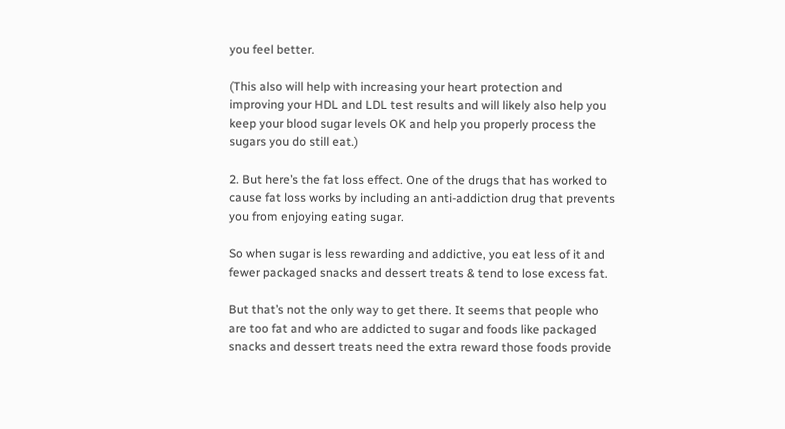you feel better.

(This also will help with increasing your heart protection and improving your HDL and LDL test results and will likely also help you keep your blood sugar levels OK and help you properly process the sugars you do still eat.)

2. But here’s the fat loss effect. One of the drugs that has worked to cause fat loss works by including an anti-addiction drug that prevents you from enjoying eating sugar.

So when sugar is less rewarding and addictive, you eat less of it and fewer packaged snacks and dessert treats & tend to lose excess fat.

But that’s not the only way to get there. It seems that people who are too fat and who are addicted to sugar and foods like packaged snacks and dessert treats need the extra reward those foods provide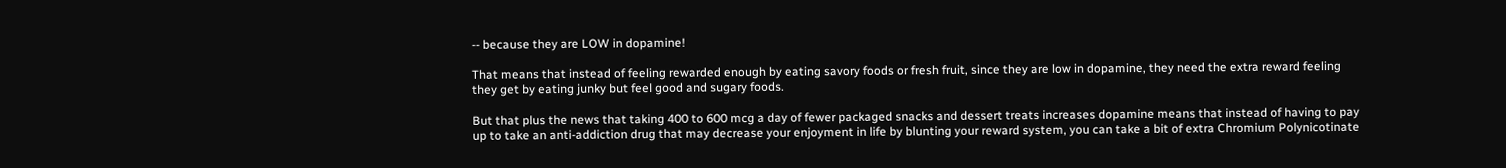-- because they are LOW in dopamine!

That means that instead of feeling rewarded enough by eating savory foods or fresh fruit, since they are low in dopamine, they need the extra reward feeling they get by eating junky but feel good and sugary foods.

But that plus the news that taking 400 to 600 mcg a day of fewer packaged snacks and dessert treats increases dopamine means that instead of having to pay up to take an anti-addiction drug that may decrease your enjoyment in life by blunting your reward system, you can take a bit of extra Chromium Polynicotinate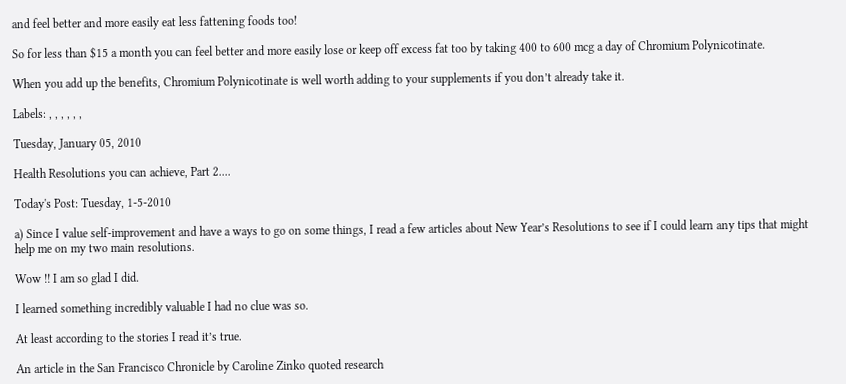and feel better and more easily eat less fattening foods too!

So for less than $15 a month you can feel better and more easily lose or keep off excess fat too by taking 400 to 600 mcg a day of Chromium Polynicotinate.

When you add up the benefits, Chromium Polynicotinate is well worth adding to your supplements if you don’t already take it.

Labels: , , , , , ,

Tuesday, January 05, 2010

Health Resolutions you can achieve, Part 2....

Today's Post: Tuesday, 1-5-2010

a) Since I value self-improvement and have a ways to go on some things, I read a few articles about New Year’s Resolutions to see if I could learn any tips that might help me on my two main resolutions.

Wow !! I am so glad I did.

I learned something incredibly valuable I had no clue was so.

At least according to the stories I read it’s true.

An article in the San Francisco Chronicle by Caroline Zinko quoted research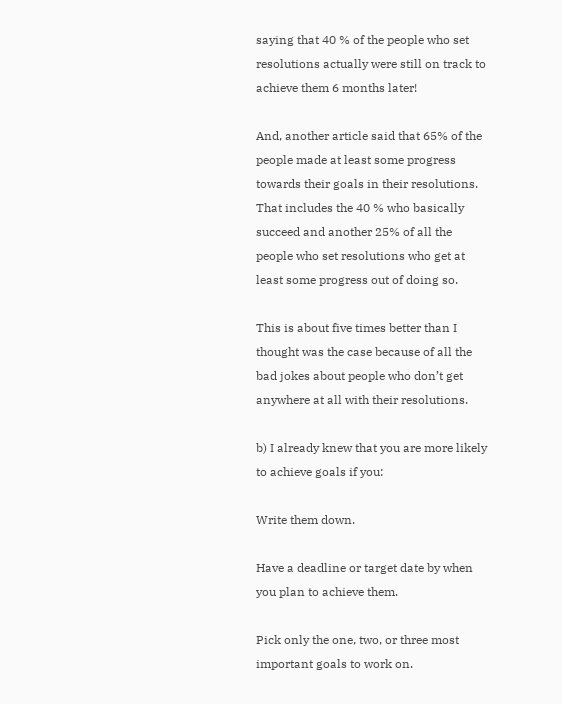saying that 40 % of the people who set resolutions actually were still on track to achieve them 6 months later!

And, another article said that 65% of the people made at least some progress towards their goals in their resolutions. That includes the 40 % who basically succeed and another 25% of all the people who set resolutions who get at least some progress out of doing so.

This is about five times better than I thought was the case because of all the bad jokes about people who don’t get anywhere at all with their resolutions.

b) I already knew that you are more likely to achieve goals if you:

Write them down.

Have a deadline or target date by when you plan to achieve them.

Pick only the one, two, or three most important goals to work on.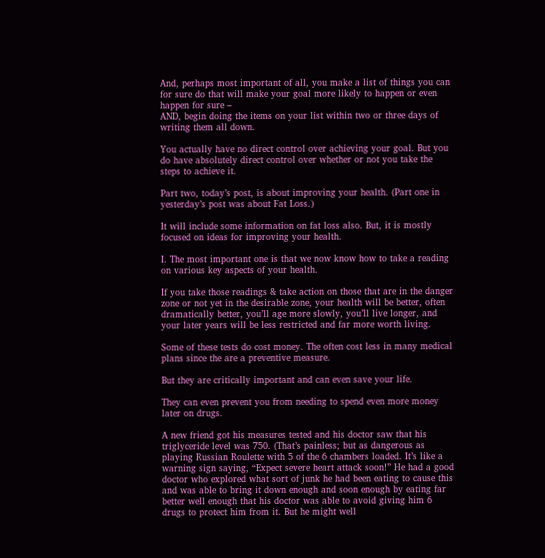And, perhaps most important of all, you make a list of things you can for sure do that will make your goal more likely to happen or even happen for sure –
AND, begin doing the items on your list within two or three days of writing them all down.

You actually have no direct control over achieving your goal. But you do have absolutely direct control over whether or not you take the steps to achieve it.

Part two, today’s post, is about improving your health. (Part one in yesterday’s post was about Fat Loss.)

It will include some information on fat loss also. But, it is mostly focused on ideas for improving your health.

I. The most important one is that we now know how to take a reading on various key aspects of your health.

If you take those readings & take action on those that are in the danger zone or not yet in the desirable zone, your health will be better, often dramatically better, you’ll age more slowly, you’ll live longer, and your later years will be less restricted and far more worth living.

Some of these tests do cost money. The often cost less in many medical plans since the are a preventive measure.

But they are critically important and can even save your life.

They can even prevent you from needing to spend even more money later on drugs.

A new friend got his measures tested and his doctor saw that his triglyceride level was 750. (That’s painless; but as dangerous as playing Russian Roulette with 5 of the 6 chambers loaded. It’s like a warning sign saying, “Expect severe heart attack soon!” He had a good doctor who explored what sort of junk he had been eating to cause this and was able to bring it down enough and soon enough by eating far better well enough that his doctor was able to avoid giving him 6 drugs to protect him from it. But he might well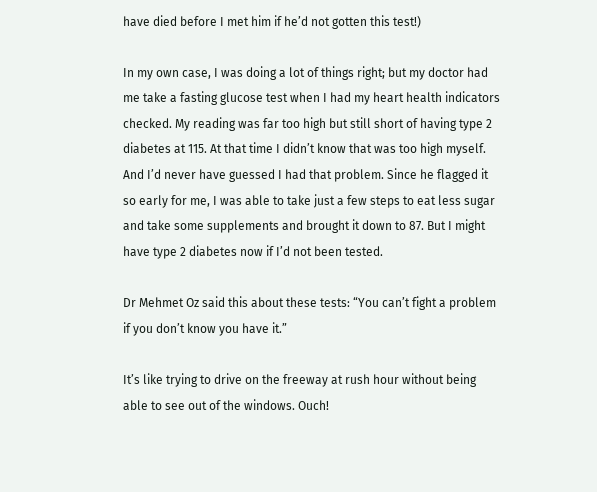have died before I met him if he’d not gotten this test!)

In my own case, I was doing a lot of things right; but my doctor had me take a fasting glucose test when I had my heart health indicators checked. My reading was far too high but still short of having type 2 diabetes at 115. At that time I didn’t know that was too high myself. And I’d never have guessed I had that problem. Since he flagged it so early for me, I was able to take just a few steps to eat less sugar and take some supplements and brought it down to 87. But I might have type 2 diabetes now if I’d not been tested.

Dr Mehmet Oz said this about these tests: “You can’t fight a problem if you don’t know you have it.”

It’s like trying to drive on the freeway at rush hour without being able to see out of the windows. Ouch!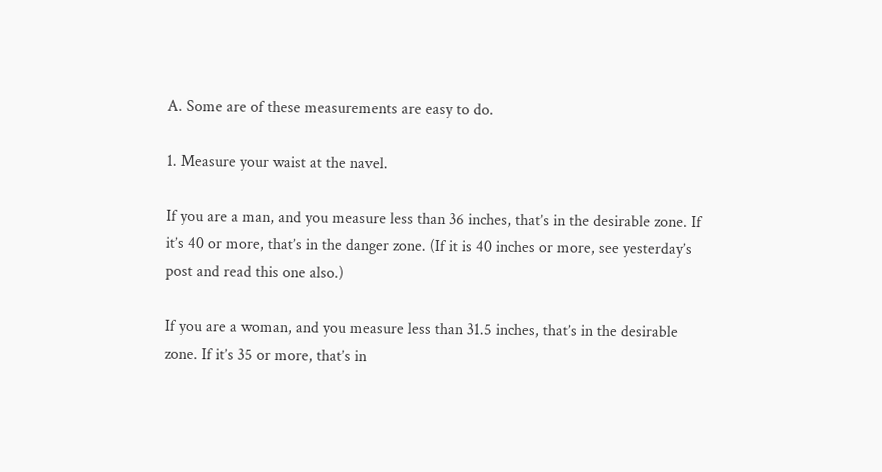A. Some are of these measurements are easy to do.

1. Measure your waist at the navel.

If you are a man, and you measure less than 36 inches, that’s in the desirable zone. If it’s 40 or more, that’s in the danger zone. (If it is 40 inches or more, see yesterday’s post and read this one also.)

If you are a woman, and you measure less than 31.5 inches, that’s in the desirable zone. If it’s 35 or more, that’s in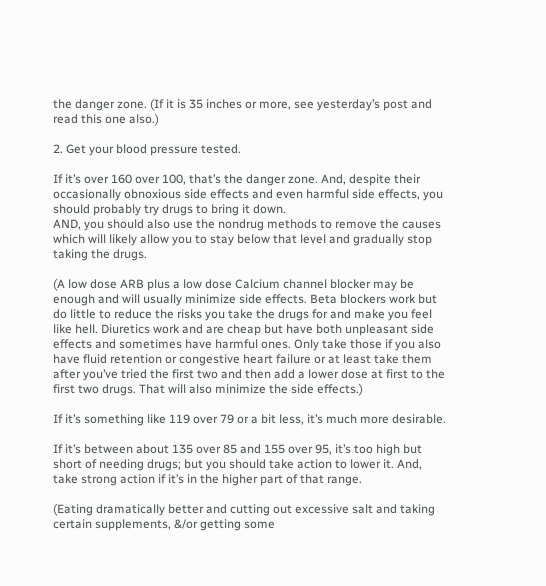the danger zone. (If it is 35 inches or more, see yesterday’s post and read this one also.)

2. Get your blood pressure tested.

If it’s over 160 over 100, that’s the danger zone. And, despite their occasionally obnoxious side effects and even harmful side effects, you should probably try drugs to bring it down.
AND, you should also use the nondrug methods to remove the causes which will likely allow you to stay below that level and gradually stop taking the drugs.

(A low dose ARB plus a low dose Calcium channel blocker may be enough and will usually minimize side effects. Beta blockers work but do little to reduce the risks you take the drugs for and make you feel like hell. Diuretics work and are cheap but have both unpleasant side effects and sometimes have harmful ones. Only take those if you also have fluid retention or congestive heart failure or at least take them after you’ve tried the first two and then add a lower dose at first to the first two drugs. That will also minimize the side effects.)

If it’s something like 119 over 79 or a bit less, it’s much more desirable.

If it’s between about 135 over 85 and 155 over 95, it’s too high but short of needing drugs; but you should take action to lower it. And, take strong action if it’s in the higher part of that range.

(Eating dramatically better and cutting out excessive salt and taking certain supplements, &/or getting some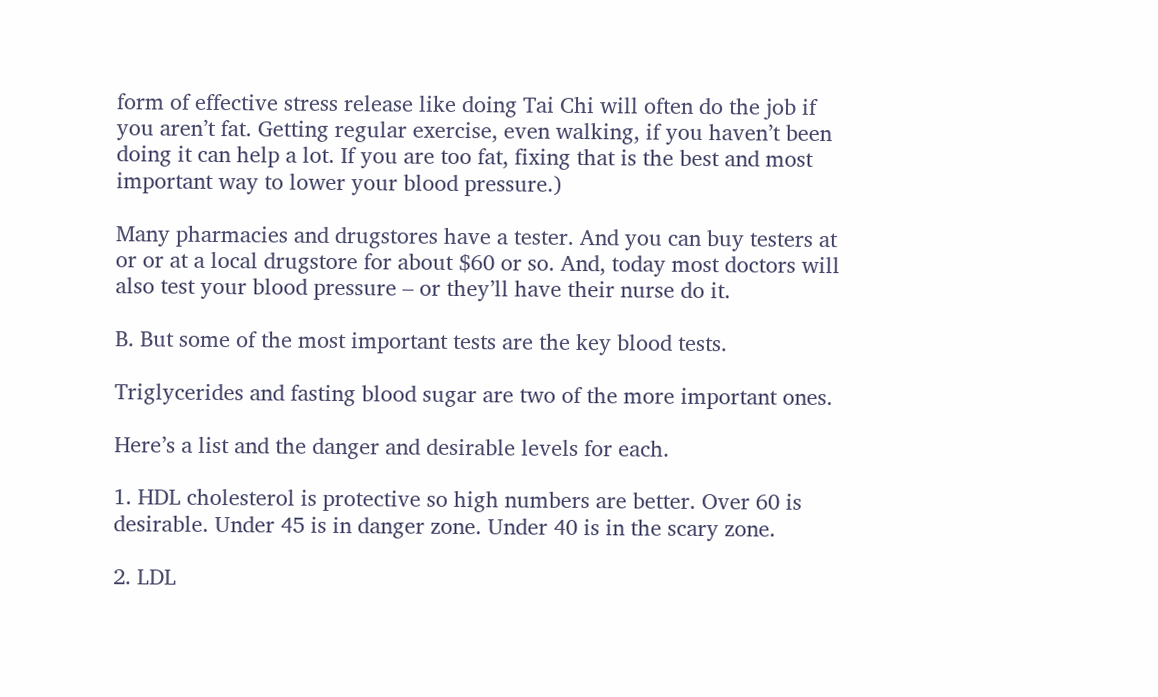form of effective stress release like doing Tai Chi will often do the job if you aren’t fat. Getting regular exercise, even walking, if you haven’t been doing it can help a lot. If you are too fat, fixing that is the best and most important way to lower your blood pressure.)

Many pharmacies and drugstores have a tester. And you can buy testers at or or at a local drugstore for about $60 or so. And, today most doctors will also test your blood pressure – or they’ll have their nurse do it.

B. But some of the most important tests are the key blood tests.

Triglycerides and fasting blood sugar are two of the more important ones.

Here’s a list and the danger and desirable levels for each.

1. HDL cholesterol is protective so high numbers are better. Over 60 is desirable. Under 45 is in danger zone. Under 40 is in the scary zone.

2. LDL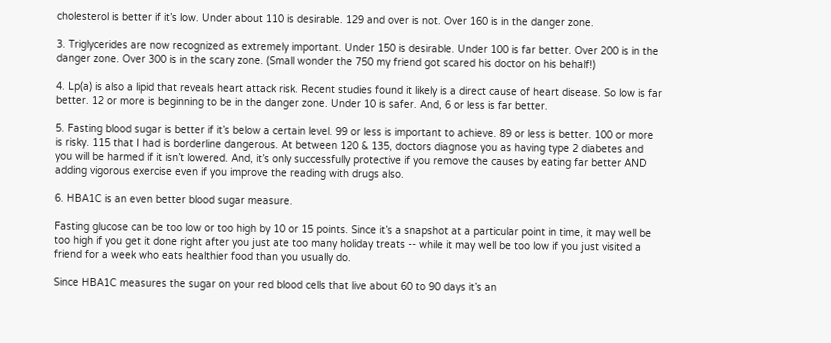cholesterol is better if it’s low. Under about 110 is desirable. 129 and over is not. Over 160 is in the danger zone.

3. Triglycerides are now recognized as extremely important. Under 150 is desirable. Under 100 is far better. Over 200 is in the danger zone. Over 300 is in the scary zone. (Small wonder the 750 my friend got scared his doctor on his behalf!)

4. Lp(a) is also a lipid that reveals heart attack risk. Recent studies found it likely is a direct cause of heart disease. So low is far better. 12 or more is beginning to be in the danger zone. Under 10 is safer. And, 6 or less is far better.

5. Fasting blood sugar is better if it’s below a certain level. 99 or less is important to achieve. 89 or less is better. 100 or more is risky. 115 that I had is borderline dangerous. At between 120 & 135, doctors diagnose you as having type 2 diabetes and you will be harmed if it isn’t lowered. And, it’s only successfully protective if you remove the causes by eating far better AND adding vigorous exercise even if you improve the reading with drugs also.

6. HBA1C is an even better blood sugar measure.

Fasting glucose can be too low or too high by 10 or 15 points. Since it’s a snapshot at a particular point in time, it may well be too high if you get it done right after you just ate too many holiday treats -- while it may well be too low if you just visited a friend for a week who eats healthier food than you usually do.

Since HBA1C measures the sugar on your red blood cells that live about 60 to 90 days it’s an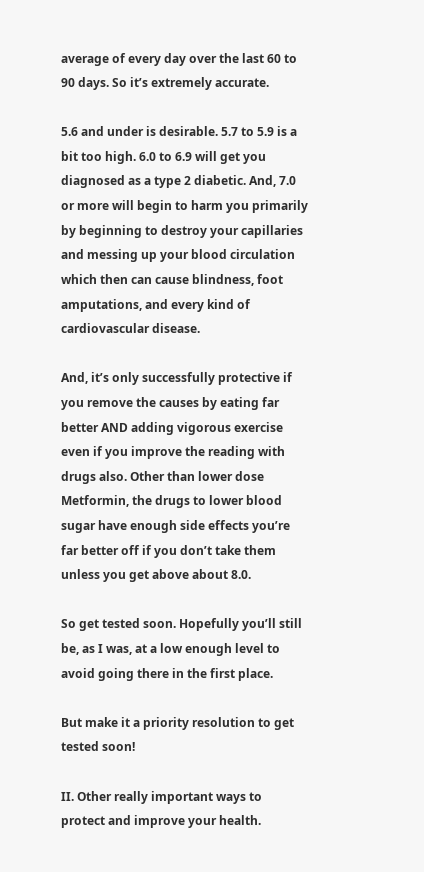average of every day over the last 60 to 90 days. So it’s extremely accurate.

5.6 and under is desirable. 5.7 to 5.9 is a bit too high. 6.0 to 6.9 will get you diagnosed as a type 2 diabetic. And, 7.0 or more will begin to harm you primarily by beginning to destroy your capillaries and messing up your blood circulation which then can cause blindness, foot amputations, and every kind of cardiovascular disease.

And, it’s only successfully protective if you remove the causes by eating far better AND adding vigorous exercise even if you improve the reading with drugs also. Other than lower dose Metformin, the drugs to lower blood sugar have enough side effects you’re far better off if you don’t take them unless you get above about 8.0.

So get tested soon. Hopefully you’ll still be, as I was, at a low enough level to avoid going there in the first place.

But make it a priority resolution to get tested soon!

II. Other really important ways to protect and improve your health.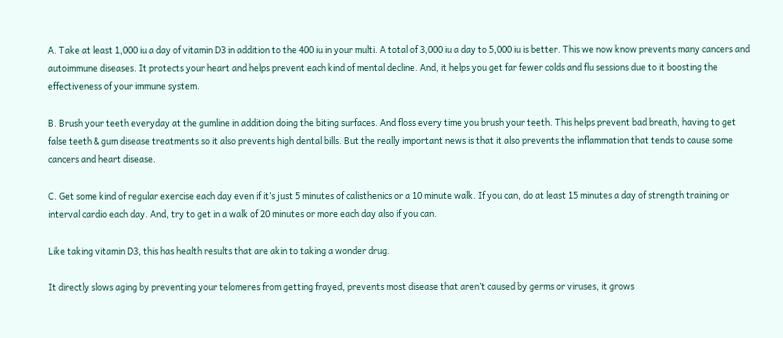A. Take at least 1,000 iu a day of vitamin D3 in addition to the 400 iu in your multi. A total of 3,000 iu a day to 5,000 iu is better. This we now know prevents many cancers and autoimmune diseases. It protects your heart and helps prevent each kind of mental decline. And, it helps you get far fewer colds and flu sessions due to it boosting the effectiveness of your immune system.

B. Brush your teeth everyday at the gumline in addition doing the biting surfaces. And floss every time you brush your teeth. This helps prevent bad breath, having to get false teeth & gum disease treatments so it also prevents high dental bills. But the really important news is that it also prevents the inflammation that tends to cause some cancers and heart disease.

C. Get some kind of regular exercise each day even if it’s just 5 minutes of calisthenics or a 10 minute walk. If you can, do at least 15 minutes a day of strength training or interval cardio each day. And, try to get in a walk of 20 minutes or more each day also if you can.

Like taking vitamin D3, this has health results that are akin to taking a wonder drug.

It directly slows aging by preventing your telomeres from getting frayed, prevents most disease that aren’t caused by germs or viruses, it grows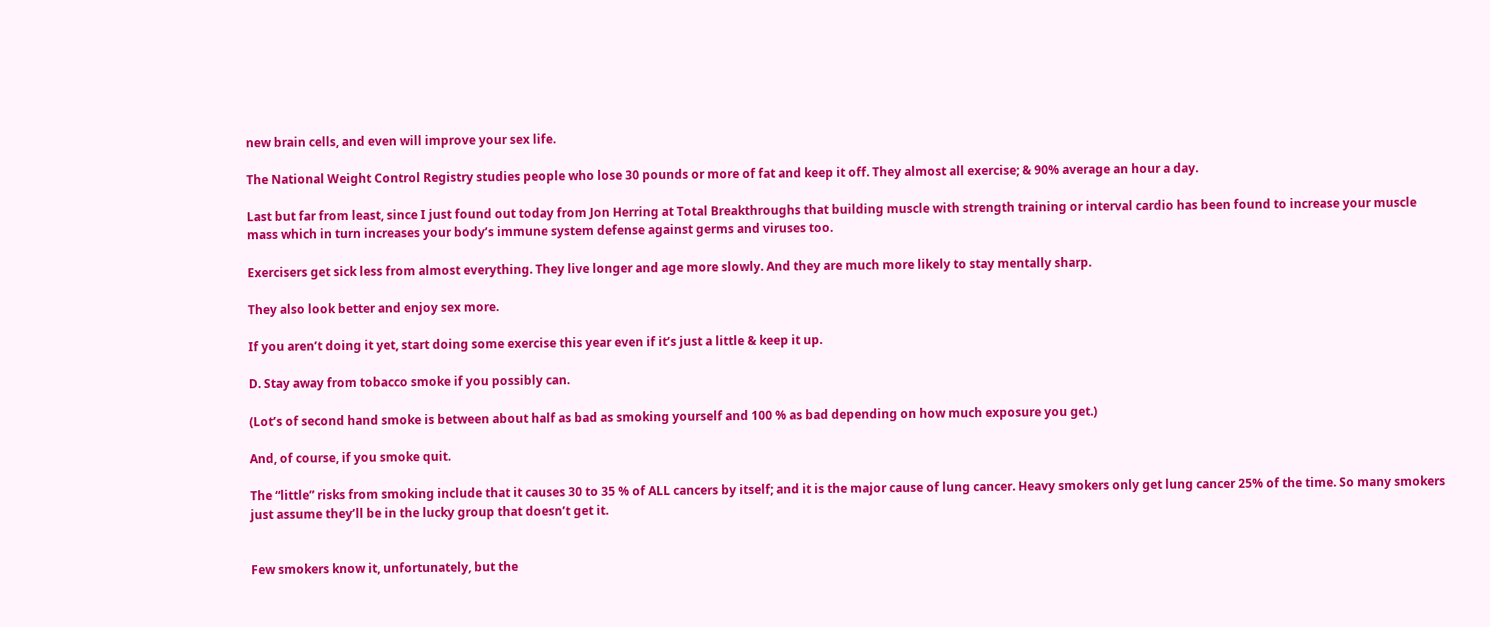new brain cells, and even will improve your sex life.

The National Weight Control Registry studies people who lose 30 pounds or more of fat and keep it off. They almost all exercise; & 90% average an hour a day.

Last but far from least, since I just found out today from Jon Herring at Total Breakthroughs that building muscle with strength training or interval cardio has been found to increase your muscle mass which in turn increases your body’s immune system defense against germs and viruses too.

Exercisers get sick less from almost everything. They live longer and age more slowly. And they are much more likely to stay mentally sharp.

They also look better and enjoy sex more.

If you aren’t doing it yet, start doing some exercise this year even if it’s just a little & keep it up.

D. Stay away from tobacco smoke if you possibly can.

(Lot’s of second hand smoke is between about half as bad as smoking yourself and 100 % as bad depending on how much exposure you get.)

And, of course, if you smoke quit.

The “little” risks from smoking include that it causes 30 to 35 % of ALL cancers by itself; and it is the major cause of lung cancer. Heavy smokers only get lung cancer 25% of the time. So many smokers just assume they’ll be in the lucky group that doesn’t get it.


Few smokers know it, unfortunately, but the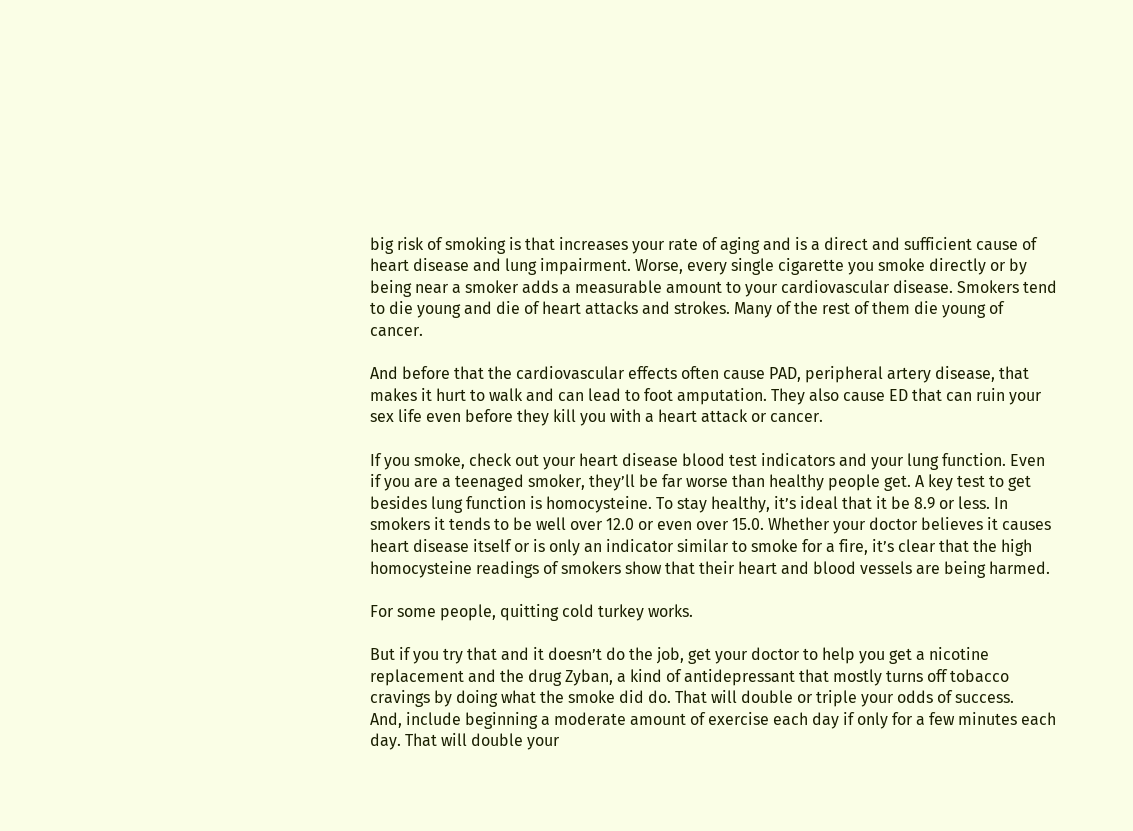big risk of smoking is that increases your rate of aging and is a direct and sufficient cause of heart disease and lung impairment. Worse, every single cigarette you smoke directly or by being near a smoker adds a measurable amount to your cardiovascular disease. Smokers tend to die young and die of heart attacks and strokes. Many of the rest of them die young of cancer.

And before that the cardiovascular effects often cause PAD, peripheral artery disease, that makes it hurt to walk and can lead to foot amputation. They also cause ED that can ruin your sex life even before they kill you with a heart attack or cancer.

If you smoke, check out your heart disease blood test indicators and your lung function. Even if you are a teenaged smoker, they’ll be far worse than healthy people get. A key test to get besides lung function is homocysteine. To stay healthy, it’s ideal that it be 8.9 or less. In smokers it tends to be well over 12.0 or even over 15.0. Whether your doctor believes it causes heart disease itself or is only an indicator similar to smoke for a fire, it’s clear that the high homocysteine readings of smokers show that their heart and blood vessels are being harmed.

For some people, quitting cold turkey works.

But if you try that and it doesn’t do the job, get your doctor to help you get a nicotine replacement and the drug Zyban, a kind of antidepressant that mostly turns off tobacco cravings by doing what the smoke did do. That will double or triple your odds of success.
And, include beginning a moderate amount of exercise each day if only for a few minutes each day. That will double your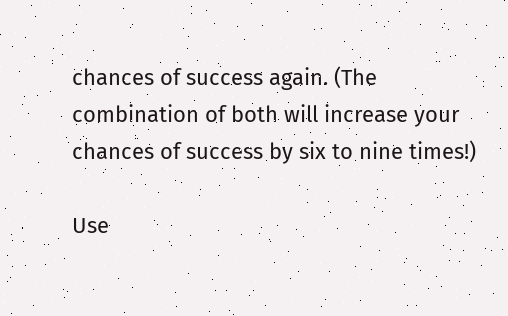chances of success again. (The combination of both will increase your chances of success by six to nine times!)

Use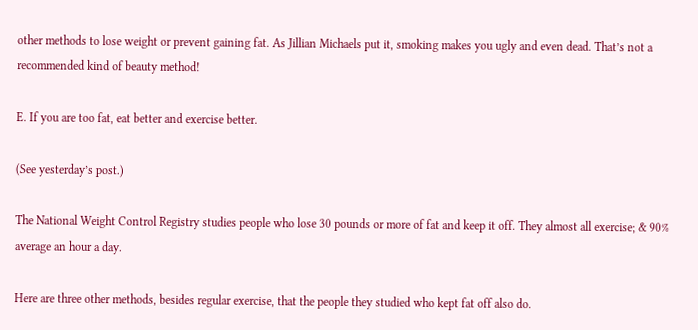other methods to lose weight or prevent gaining fat. As Jillian Michaels put it, smoking makes you ugly and even dead. That’s not a recommended kind of beauty method!

E. If you are too fat, eat better and exercise better.

(See yesterday’s post.)

The National Weight Control Registry studies people who lose 30 pounds or more of fat and keep it off. They almost all exercise; & 90% average an hour a day.

Here are three other methods, besides regular exercise, that the people they studied who kept fat off also do.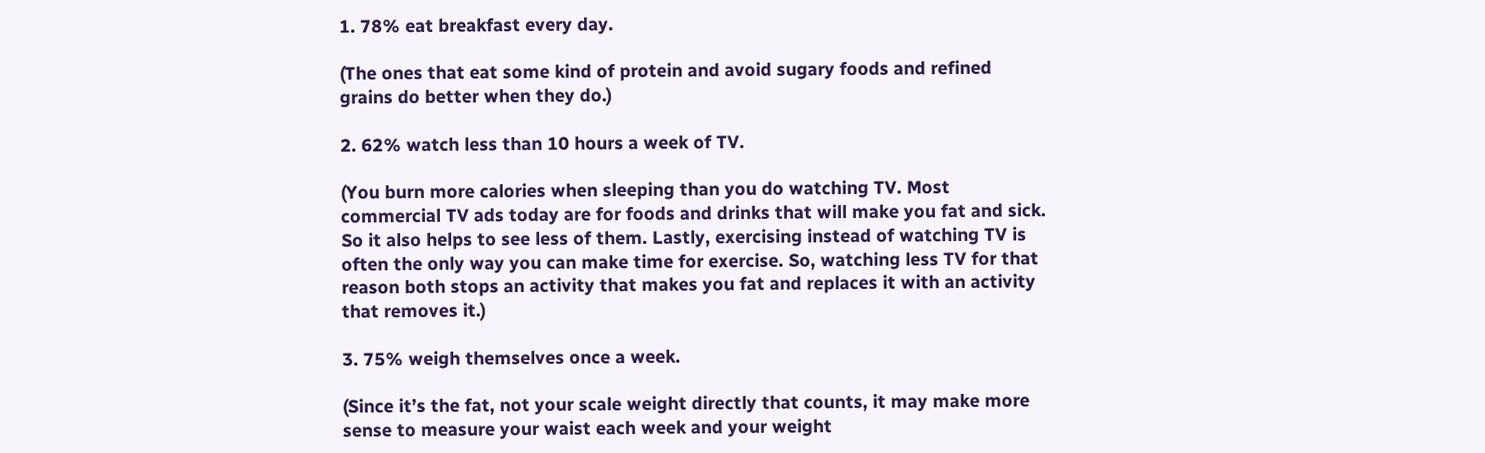1. 78% eat breakfast every day.

(The ones that eat some kind of protein and avoid sugary foods and refined grains do better when they do.)

2. 62% watch less than 10 hours a week of TV.

(You burn more calories when sleeping than you do watching TV. Most commercial TV ads today are for foods and drinks that will make you fat and sick. So it also helps to see less of them. Lastly, exercising instead of watching TV is often the only way you can make time for exercise. So, watching less TV for that reason both stops an activity that makes you fat and replaces it with an activity that removes it.)

3. 75% weigh themselves once a week.

(Since it’s the fat, not your scale weight directly that counts, it may make more sense to measure your waist each week and your weight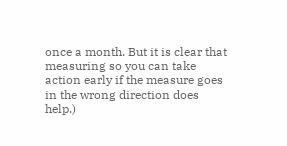once a month. But it is clear that measuring so you can take action early if the measure goes in the wrong direction does help.)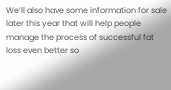We’ll also have some information for sale later this year that will help people manage the process of successful fat loss even better so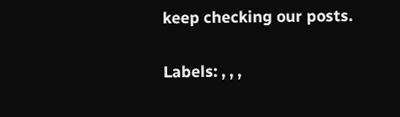keep checking our posts.

Labels: , , ,